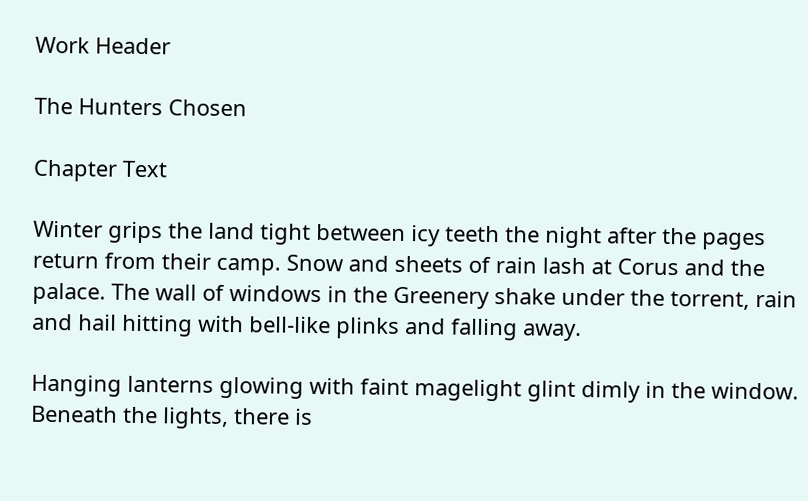Work Header

The Hunters Chosen

Chapter Text

Winter grips the land tight between icy teeth the night after the pages return from their camp. Snow and sheets of rain lash at Corus and the palace. The wall of windows in the Greenery shake under the torrent, rain and hail hitting with bell-like plinks and falling away.

Hanging lanterns glowing with faint magelight glint dimly in the window. Beneath the lights, there is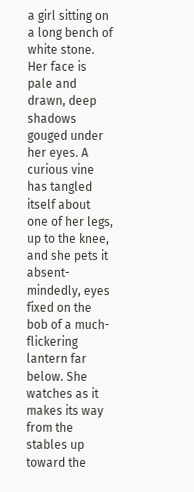a girl sitting on a long bench of white stone. Her face is pale and drawn, deep shadows gouged under her eyes. A curious vine has tangled itself about one of her legs, up to the knee, and she pets it absent-mindedly, eyes fixed on the bob of a much-flickering lantern far below. She watches as it makes its way from the stables up toward the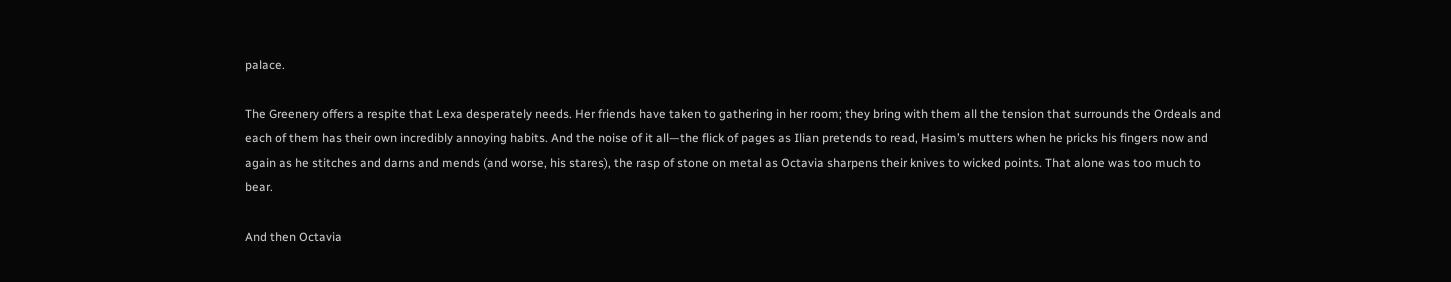palace.

The Greenery offers a respite that Lexa desperately needs. Her friends have taken to gathering in her room; they bring with them all the tension that surrounds the Ordeals and each of them has their own incredibly annoying habits. And the noise of it all—the flick of pages as Ilian pretends to read, Hasim’s mutters when he pricks his fingers now and again as he stitches and darns and mends (and worse, his stares), the rasp of stone on metal as Octavia sharpens their knives to wicked points. That alone was too much to bear.

And then Octavia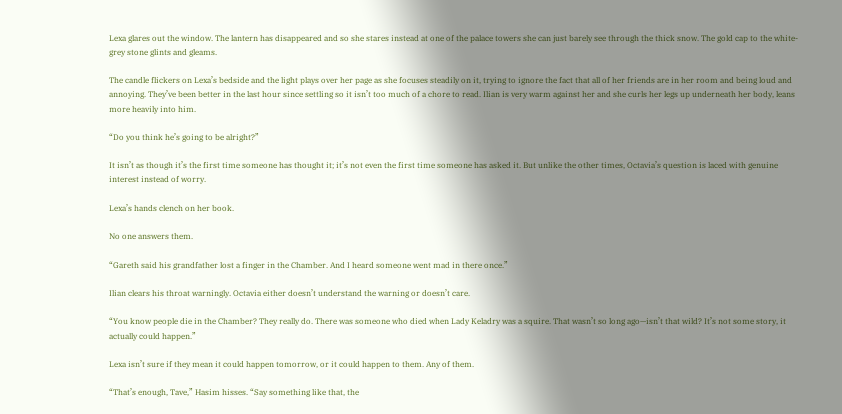Lexa glares out the window. The lantern has disappeared and so she stares instead at one of the palace towers she can just barely see through the thick snow. The gold cap to the white-grey stone glints and gleams.

The candle flickers on Lexa’s bedside and the light plays over her page as she focuses steadily on it, trying to ignore the fact that all of her friends are in her room and being loud and annoying. They’ve been better in the last hour since settling so it isn’t too much of a chore to read. Ilian is very warm against her and she curls her legs up underneath her body, leans more heavily into him.

“Do you think he’s going to be alright?”

It isn’t as though it’s the first time someone has thought it; it’s not even the first time someone has asked it. But unlike the other times, Octavia’s question is laced with genuine interest instead of worry.

Lexa’s hands clench on her book.

No one answers them.

“Gareth said his grandfather lost a finger in the Chamber. And I heard someone went mad in there once.”

Ilian clears his throat warningly. Octavia either doesn’t understand the warning or doesn’t care.

“You know people die in the Chamber? They really do. There was someone who died when Lady Keladry was a squire. That wasn’t so long ago—isn’t that wild? It’s not some story, it actually could happen.”

Lexa isn’t sure if they mean it could happen tomorrow, or it could happen to them. Any of them.

“That’s enough, Tave,” Hasim hisses. “Say something like that, the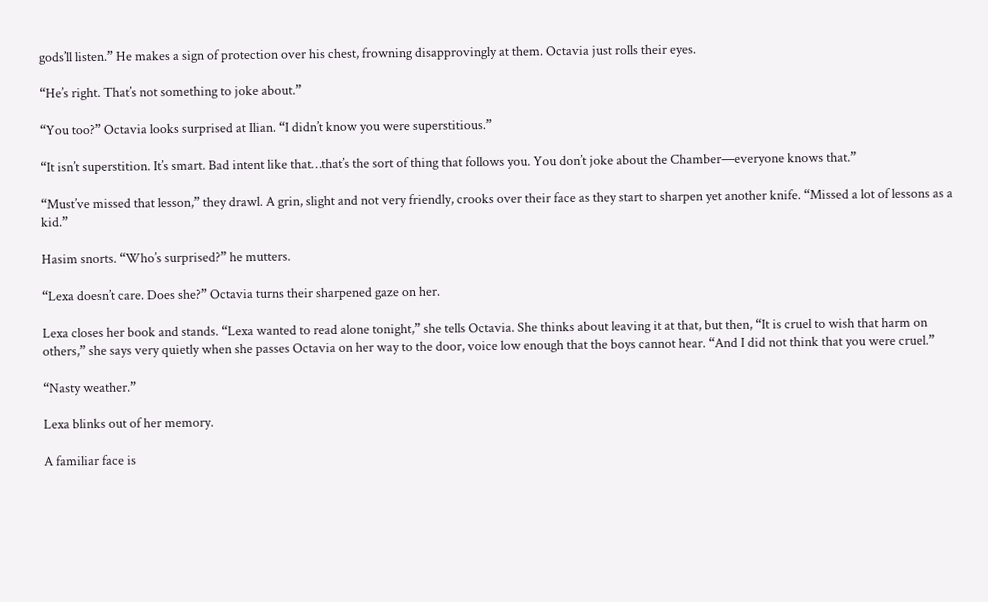gods’ll listen.” He makes a sign of protection over his chest, frowning disapprovingly at them. Octavia just rolls their eyes.

“He’s right. That’s not something to joke about.”

“You too?” Octavia looks surprised at Ilian. “I didn’t know you were superstitious.”

“It isn’t superstition. It’s smart. Bad intent like that…that’s the sort of thing that follows you. You don’t joke about the Chamber—everyone knows that.”

“Must’ve missed that lesson,” they drawl. A grin, slight and not very friendly, crooks over their face as they start to sharpen yet another knife. “Missed a lot of lessons as a kid.”

Hasim snorts. “Who’s surprised?” he mutters.

“Lexa doesn’t care. Does she?” Octavia turns their sharpened gaze on her.

Lexa closes her book and stands. “Lexa wanted to read alone tonight,” she tells Octavia. She thinks about leaving it at that, but then, “It is cruel to wish that harm on others,” she says very quietly when she passes Octavia on her way to the door, voice low enough that the boys cannot hear. “And I did not think that you were cruel.”

“Nasty weather.”

Lexa blinks out of her memory.

A familiar face is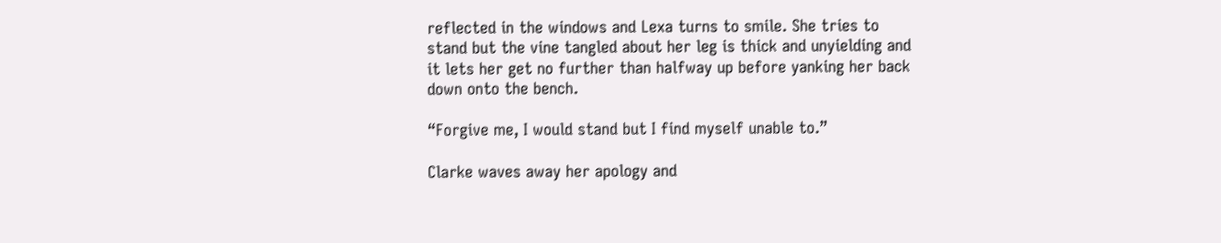reflected in the windows and Lexa turns to smile. She tries to stand but the vine tangled about her leg is thick and unyielding and it lets her get no further than halfway up before yanking her back down onto the bench.

“Forgive me, I would stand but I find myself unable to.”

Clarke waves away her apology and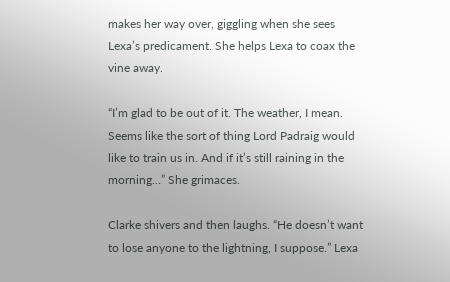makes her way over, giggling when she sees Lexa’s predicament. She helps Lexa to coax the vine away.

“I’m glad to be out of it. The weather, I mean. Seems like the sort of thing Lord Padraig would like to train us in. And if it’s still raining in the morning…” She grimaces.

Clarke shivers and then laughs. “He doesn’t want to lose anyone to the lightning, I suppose.” Lexa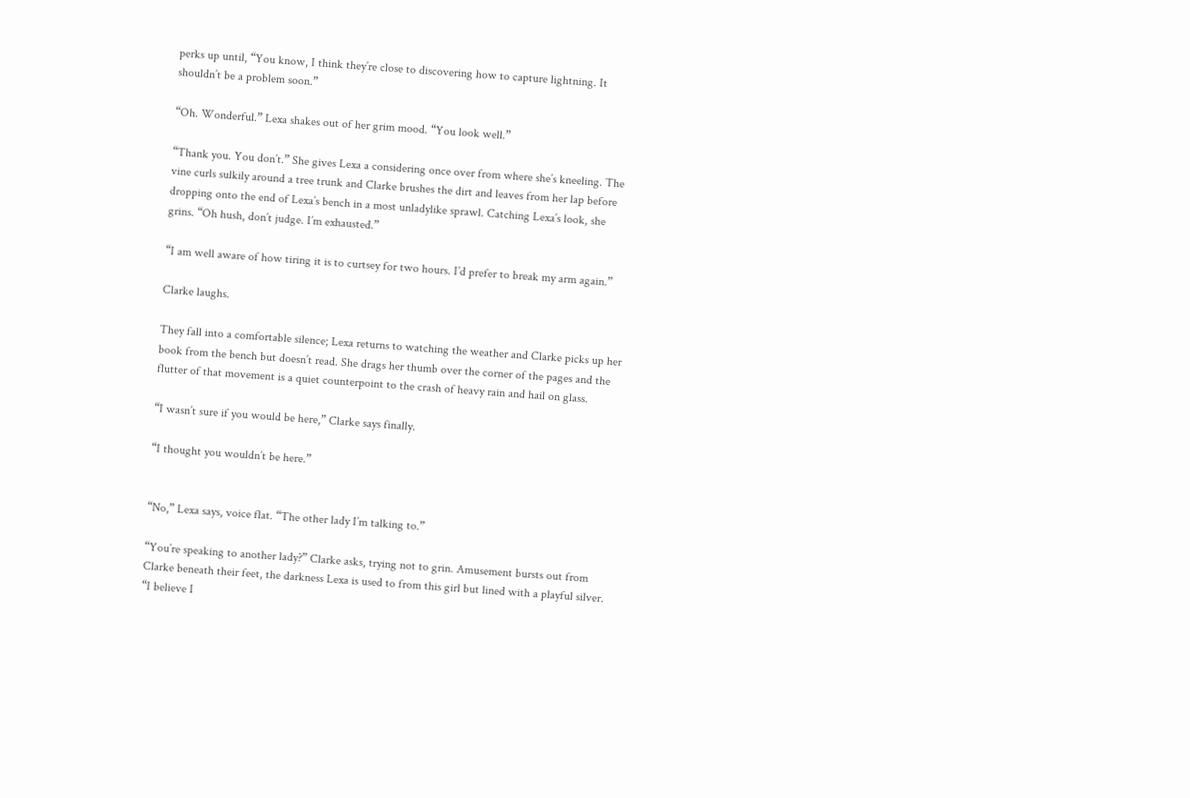perks up until, “You know, I think they’re close to discovering how to capture lightning. It shouldn’t be a problem soon.”

“Oh. Wonderful.” Lexa shakes out of her grim mood. “You look well.”

“Thank you. You don’t.” She gives Lexa a considering once over from where she’s kneeling. The vine curls sulkily around a tree trunk and Clarke brushes the dirt and leaves from her lap before dropping onto the end of Lexa’s bench in a most unladylike sprawl. Catching Lexa’s look, she grins. “Oh hush, don’t judge. I’m exhausted.”

“I am well aware of how tiring it is to curtsey for two hours. I’d prefer to break my arm again.”

Clarke laughs.

They fall into a comfortable silence; Lexa returns to watching the weather and Clarke picks up her book from the bench but doesn’t read. She drags her thumb over the corner of the pages and the flutter of that movement is a quiet counterpoint to the crash of heavy rain and hail on glass.

“I wasn’t sure if you would be here,” Clarke says finally.

“I thought you wouldn’t be here.”


“No,” Lexa says, voice flat. “The other lady I’m talking to.”

“You’re speaking to another lady?” Clarke asks, trying not to grin. Amusement bursts out from Clarke beneath their feet, the darkness Lexa is used to from this girl but lined with a playful silver. “I believe I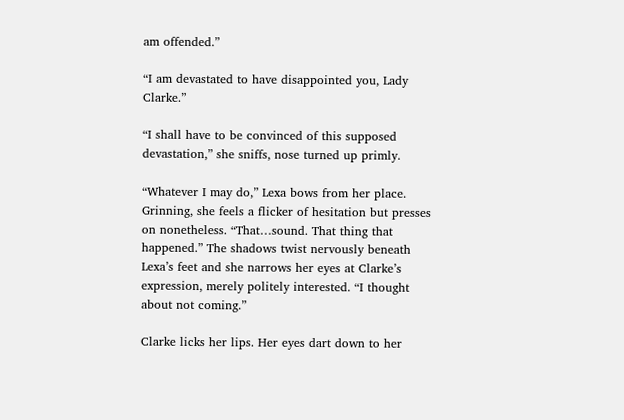am offended.”

“I am devastated to have disappointed you, Lady Clarke.”

“I shall have to be convinced of this supposed devastation,” she sniffs, nose turned up primly.

“Whatever I may do,” Lexa bows from her place. Grinning, she feels a flicker of hesitation but presses on nonetheless. “That…sound. That thing that happened.” The shadows twist nervously beneath Lexa’s feet and she narrows her eyes at Clarke’s expression, merely politely interested. “I thought about not coming.”

Clarke licks her lips. Her eyes dart down to her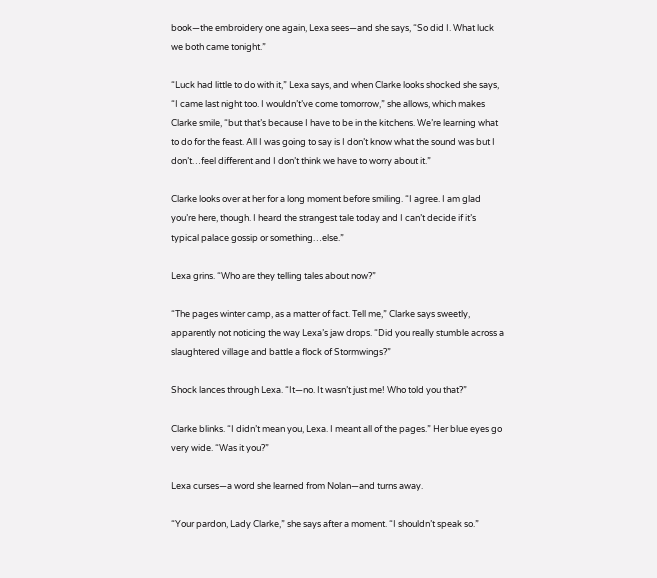book—the embroidery one again, Lexa sees—and she says, “So did I. What luck we both came tonight.”

“Luck had little to do with it,” Lexa says, and when Clarke looks shocked she says, “I came last night too. I wouldn’t’ve come tomorrow,” she allows, which makes Clarke smile, “but that’s because I have to be in the kitchens. We’re learning what to do for the feast. All I was going to say is I don’t know what the sound was but I don’t…feel different and I don’t think we have to worry about it.”

Clarke looks over at her for a long moment before smiling. “I agree. I am glad you’re here, though. I heard the strangest tale today and I can’t decide if it’s typical palace gossip or something…else.”

Lexa grins. “Who are they telling tales about now?”

“The pages winter camp, as a matter of fact. Tell me,” Clarke says sweetly, apparently not noticing the way Lexa’s jaw drops. “Did you really stumble across a slaughtered village and battle a flock of Stormwings?”

Shock lances through Lexa. “It—no. It wasn’t just me! Who told you that?”

Clarke blinks. “I didn’t mean you, Lexa. I meant all of the pages.” Her blue eyes go very wide. “Was it you?”

Lexa curses—a word she learned from Nolan—and turns away.

“Your pardon, Lady Clarke,” she says after a moment. “I shouldn’t speak so.”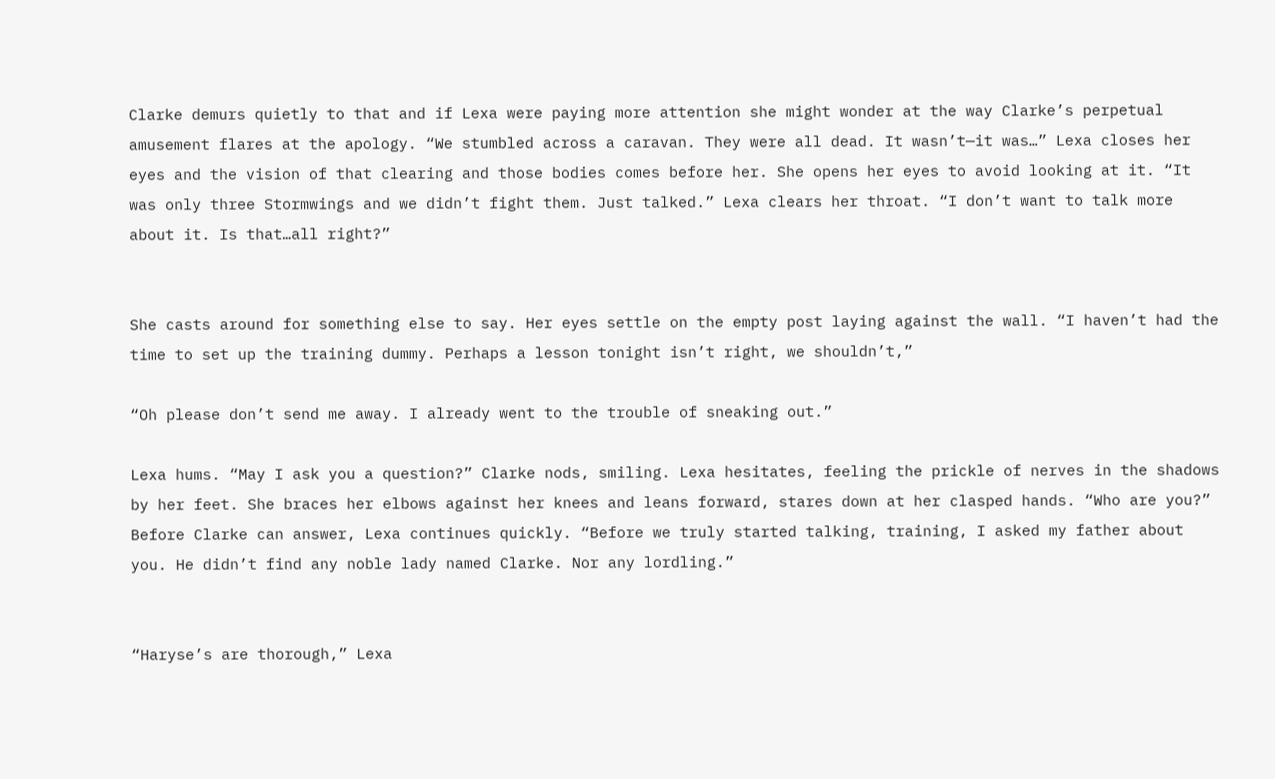Clarke demurs quietly to that and if Lexa were paying more attention she might wonder at the way Clarke’s perpetual amusement flares at the apology. “We stumbled across a caravan. They were all dead. It wasn’t—it was…” Lexa closes her eyes and the vision of that clearing and those bodies comes before her. She opens her eyes to avoid looking at it. “It was only three Stormwings and we didn’t fight them. Just talked.” Lexa clears her throat. “I don’t want to talk more about it. Is that…all right?”


She casts around for something else to say. Her eyes settle on the empty post laying against the wall. “I haven’t had the time to set up the training dummy. Perhaps a lesson tonight isn’t right, we shouldn’t,”

“Oh please don’t send me away. I already went to the trouble of sneaking out.”

Lexa hums. “May I ask you a question?” Clarke nods, smiling. Lexa hesitates, feeling the prickle of nerves in the shadows by her feet. She braces her elbows against her knees and leans forward, stares down at her clasped hands. “Who are you?” Before Clarke can answer, Lexa continues quickly. “Before we truly started talking, training, I asked my father about you. He didn’t find any noble lady named Clarke. Nor any lordling.”


“Haryse’s are thorough,” Lexa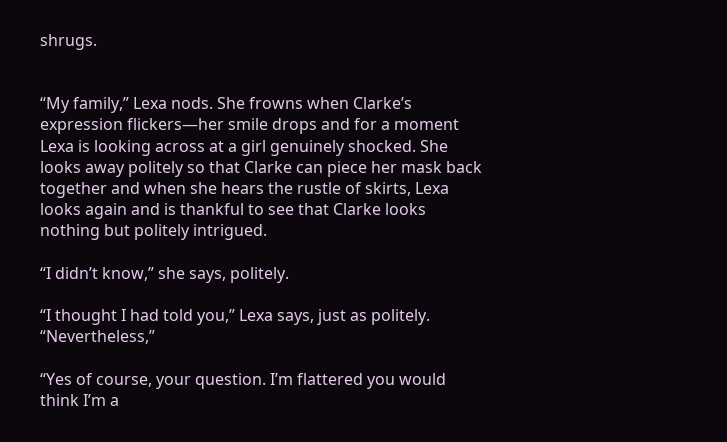shrugs.


“My family,” Lexa nods. She frowns when Clarke’s expression flickers—her smile drops and for a moment Lexa is looking across at a girl genuinely shocked. She looks away politely so that Clarke can piece her mask back together and when she hears the rustle of skirts, Lexa looks again and is thankful to see that Clarke looks nothing but politely intrigued.

“I didn’t know,” she says, politely.

“I thought I had told you,” Lexa says, just as politely. “Nevertheless,”

“Yes of course, your question. I’m flattered you would think I’m a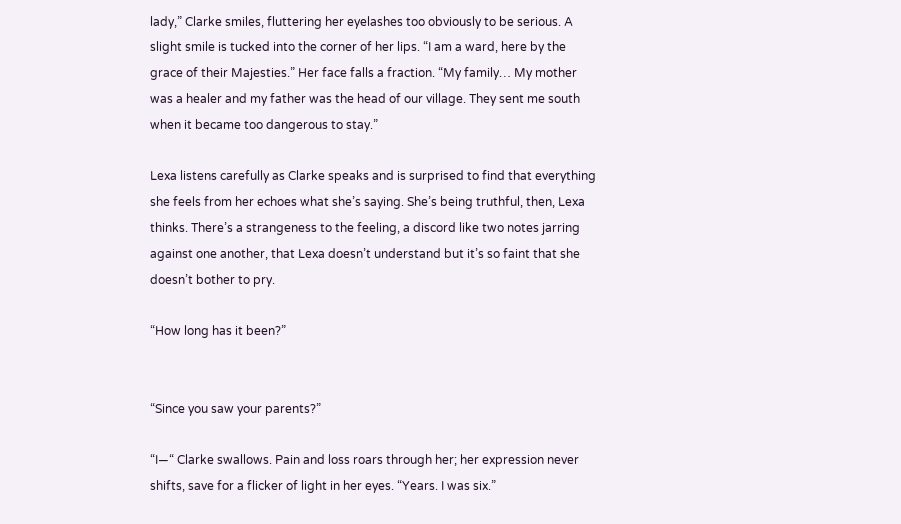lady,” Clarke smiles, fluttering her eyelashes too obviously to be serious. A slight smile is tucked into the corner of her lips. “I am a ward, here by the grace of their Majesties.” Her face falls a fraction. “My family… My mother was a healer and my father was the head of our village. They sent me south when it became too dangerous to stay.”

Lexa listens carefully as Clarke speaks and is surprised to find that everything she feels from her echoes what she’s saying. She’s being truthful, then, Lexa thinks. There’s a strangeness to the feeling, a discord like two notes jarring against one another, that Lexa doesn’t understand but it’s so faint that she doesn’t bother to pry.

“How long has it been?”


“Since you saw your parents?”

“I—“ Clarke swallows. Pain and loss roars through her; her expression never shifts, save for a flicker of light in her eyes. “Years. I was six.”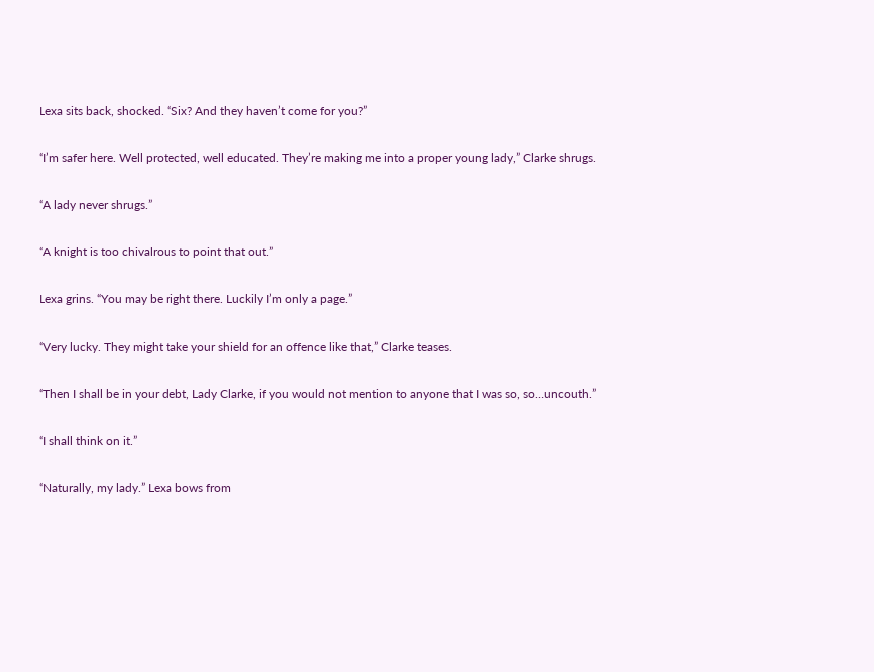Lexa sits back, shocked. “Six? And they haven’t come for you?”

“I’m safer here. Well protected, well educated. They’re making me into a proper young lady,” Clarke shrugs.

“A lady never shrugs.”

“A knight is too chivalrous to point that out.”

Lexa grins. “You may be right there. Luckily I’m only a page.”

“Very lucky. They might take your shield for an offence like that,” Clarke teases.

“Then I shall be in your debt, Lady Clarke, if you would not mention to anyone that I was so, so…uncouth.”

“I shall think on it.”

“Naturally, my lady.” Lexa bows from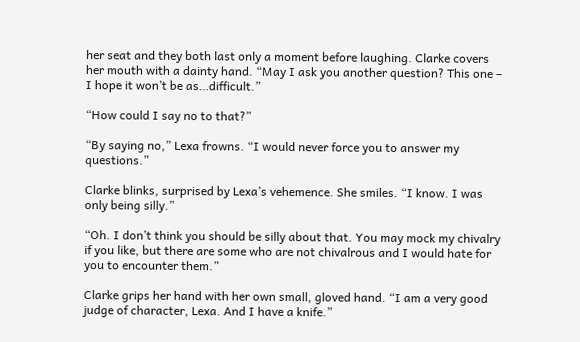her seat and they both last only a moment before laughing. Clarke covers her mouth with a dainty hand. “May I ask you another question? This one – I hope it won’t be as…difficult.”

“How could I say no to that?”

“By saying no,” Lexa frowns. “I would never force you to answer my questions.”

Clarke blinks, surprised by Lexa’s vehemence. She smiles. “I know. I was only being silly.”

“Oh. I don’t think you should be silly about that. You may mock my chivalry if you like, but there are some who are not chivalrous and I would hate for you to encounter them.”

Clarke grips her hand with her own small, gloved hand. “I am a very good judge of character, Lexa. And I have a knife.”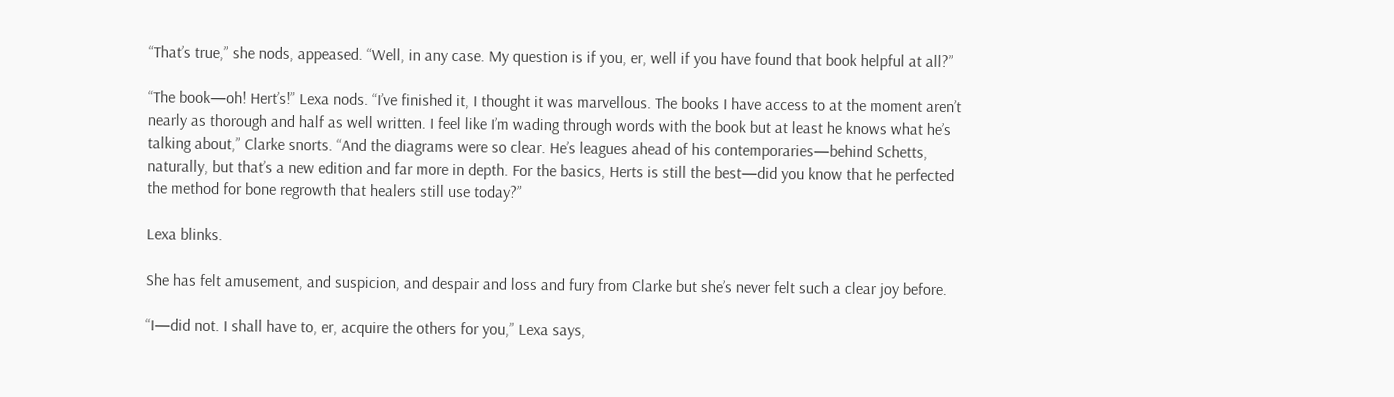“That’s true,” she nods, appeased. “Well, in any case. My question is if you, er, well if you have found that book helpful at all?”

“The book—oh! Hert’s!” Lexa nods. “I’ve finished it, I thought it was marvellous. The books I have access to at the moment aren’t nearly as thorough and half as well written. I feel like I’m wading through words with the book but at least he knows what he’s talking about,” Clarke snorts. “And the diagrams were so clear. He’s leagues ahead of his contemporaries—behind Schetts, naturally, but that’s a new edition and far more in depth. For the basics, Herts is still the best—did you know that he perfected the method for bone regrowth that healers still use today?”

Lexa blinks.

She has felt amusement, and suspicion, and despair and loss and fury from Clarke but she’s never felt such a clear joy before.

“I—did not. I shall have to, er, acquire the others for you,” Lexa says,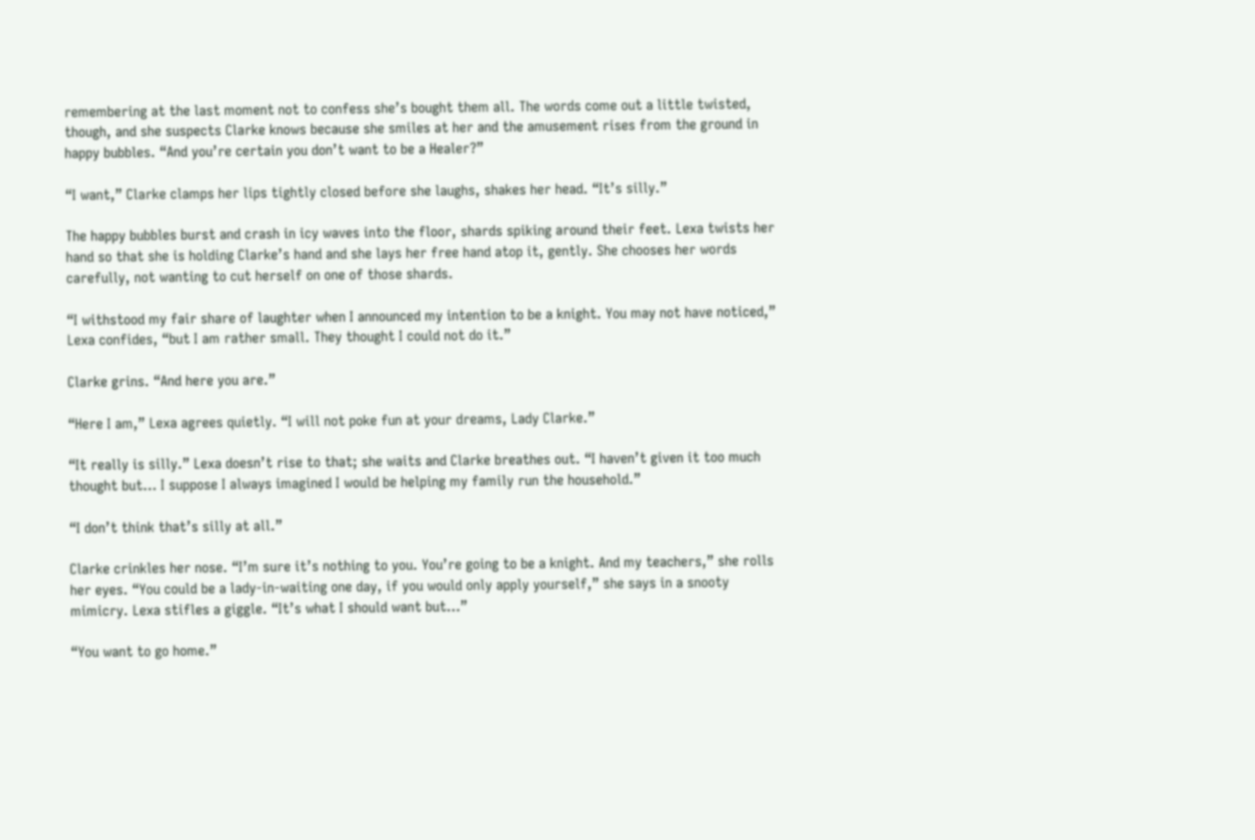remembering at the last moment not to confess she’s bought them all. The words come out a little twisted, though, and she suspects Clarke knows because she smiles at her and the amusement rises from the ground in happy bubbles. “And you’re certain you don’t want to be a Healer?”

“I want,” Clarke clamps her lips tightly closed before she laughs, shakes her head. “It’s silly.”

The happy bubbles burst and crash in icy waves into the floor, shards spiking around their feet. Lexa twists her hand so that she is holding Clarke’s hand and she lays her free hand atop it, gently. She chooses her words carefully, not wanting to cut herself on one of those shards.

“I withstood my fair share of laughter when I announced my intention to be a knight. You may not have noticed,” Lexa confides, “but I am rather small. They thought I could not do it.”

Clarke grins. “And here you are.”

“Here I am,” Lexa agrees quietly. “I will not poke fun at your dreams, Lady Clarke.”

“It really is silly.” Lexa doesn’t rise to that; she waits and Clarke breathes out. “I haven’t given it too much thought but… I suppose I always imagined I would be helping my family run the household.”

“I don’t think that’s silly at all.”

Clarke crinkles her nose. “I’m sure it’s nothing to you. You’re going to be a knight. And my teachers,” she rolls her eyes. “You could be a lady-in-waiting one day, if you would only apply yourself,” she says in a snooty mimicry. Lexa stifles a giggle. “It’s what I should want but…”

“You want to go home.”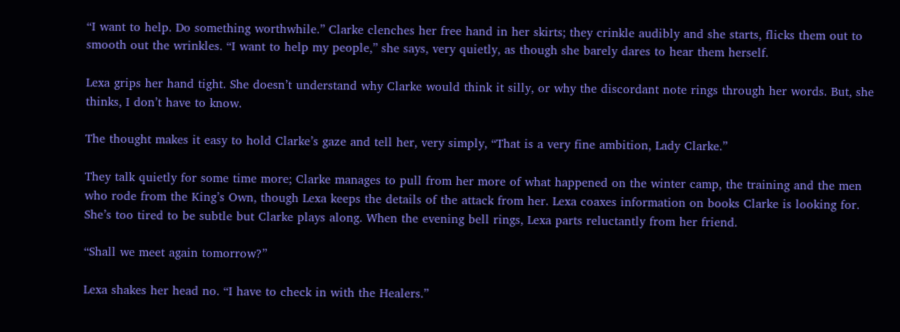“I want to help. Do something worthwhile.” Clarke clenches her free hand in her skirts; they crinkle audibly and she starts, flicks them out to smooth out the wrinkles. “I want to help my people,” she says, very quietly, as though she barely dares to hear them herself.

Lexa grips her hand tight. She doesn’t understand why Clarke would think it silly, or why the discordant note rings through her words. But, she thinks, I don’t have to know.

The thought makes it easy to hold Clarke’s gaze and tell her, very simply, “That is a very fine ambition, Lady Clarke.”

They talk quietly for some time more; Clarke manages to pull from her more of what happened on the winter camp, the training and the men who rode from the King’s Own, though Lexa keeps the details of the attack from her. Lexa coaxes information on books Clarke is looking for. She’s too tired to be subtle but Clarke plays along. When the evening bell rings, Lexa parts reluctantly from her friend.

“Shall we meet again tomorrow?”

Lexa shakes her head no. “I have to check in with the Healers.”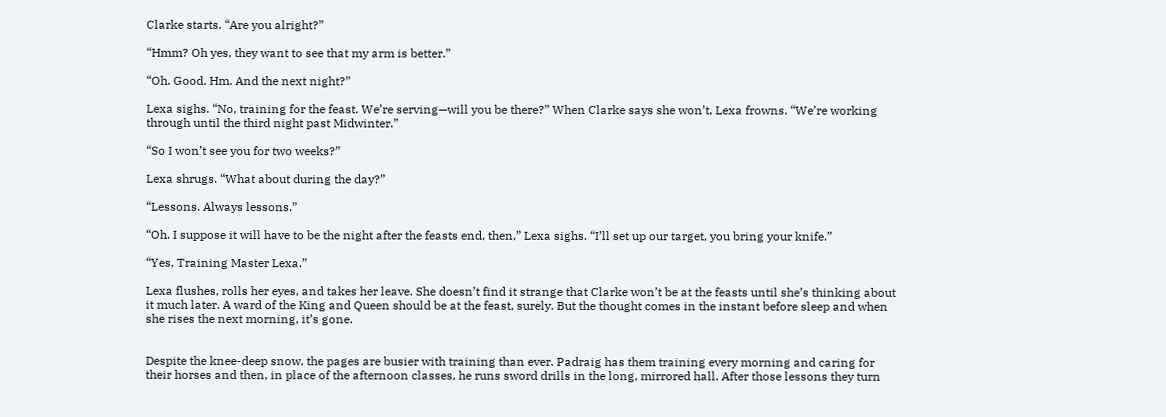Clarke starts. “Are you alright?”

“Hmm? Oh yes, they want to see that my arm is better.”

“Oh. Good. Hm. And the next night?”

Lexa sighs. “No, training for the feast. We’re serving—will you be there?” When Clarke says she won’t, Lexa frowns. “We’re working through until the third night past Midwinter.”

“So I won’t see you for two weeks?”

Lexa shrugs. “What about during the day?”

“Lessons. Always lessons.”

“Oh. I suppose it will have to be the night after the feasts end, then,” Lexa sighs. “I’ll set up our target, you bring your knife.”

“Yes, Training Master Lexa.”

Lexa flushes, rolls her eyes, and takes her leave. She doesn’t find it strange that Clarke won’t be at the feasts until she’s thinking about it much later. A ward of the King and Queen should be at the feast, surely. But the thought comes in the instant before sleep and when she rises the next morning, it’s gone.


Despite the knee-deep snow, the pages are busier with training than ever. Padraig has them training every morning and caring for their horses and then, in place of the afternoon classes, he runs sword drills in the long, mirrored hall. After those lessons they turn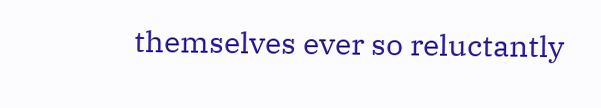themselves ever so reluctantly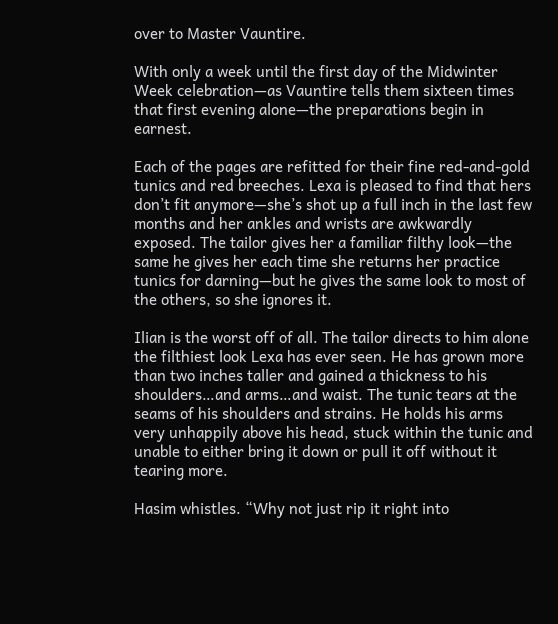over to Master Vauntire.

With only a week until the first day of the Midwinter Week celebration—as Vauntire tells them sixteen times that first evening alone—the preparations begin in earnest.

Each of the pages are refitted for their fine red-and-gold tunics and red breeches. Lexa is pleased to find that hers don’t fit anymore—she’s shot up a full inch in the last few months and her ankles and wrists are awkwardly exposed. The tailor gives her a familiar filthy look—the same he gives her each time she returns her practice tunics for darning—but he gives the same look to most of the others, so she ignores it.

Ilian is the worst off of all. The tailor directs to him alone the filthiest look Lexa has ever seen. He has grown more than two inches taller and gained a thickness to his shoulders…and arms…and waist. The tunic tears at the seams of his shoulders and strains. He holds his arms very unhappily above his head, stuck within the tunic and unable to either bring it down or pull it off without it tearing more.

Hasim whistles. “Why not just rip it right into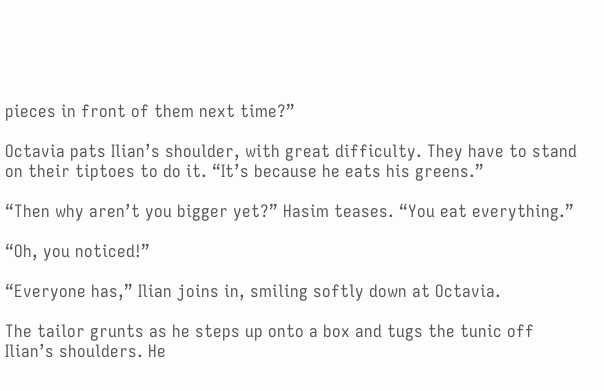pieces in front of them next time?”

Octavia pats Ilian’s shoulder, with great difficulty. They have to stand on their tiptoes to do it. “It’s because he eats his greens.”

“Then why aren’t you bigger yet?” Hasim teases. “You eat everything.”

“Oh, you noticed!”

“Everyone has,” Ilian joins in, smiling softly down at Octavia.

The tailor grunts as he steps up onto a box and tugs the tunic off Ilian’s shoulders. He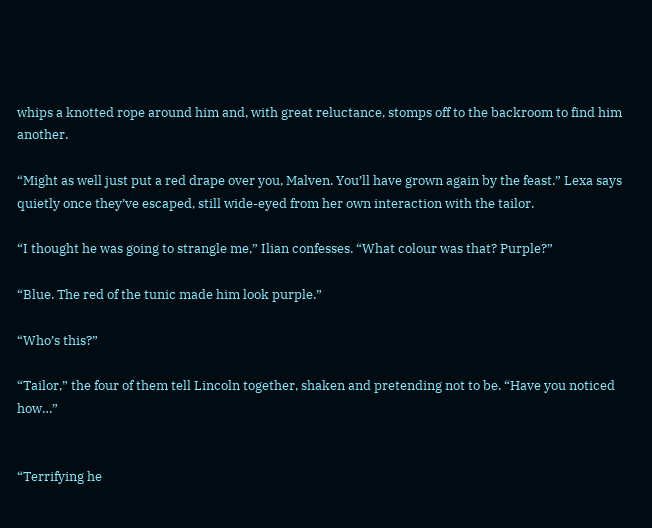whips a knotted rope around him and, with great reluctance, stomps off to the backroom to find him another.

“Might as well just put a red drape over you, Malven. You’ll have grown again by the feast.” Lexa says quietly once they’ve escaped, still wide-eyed from her own interaction with the tailor.

“I thought he was going to strangle me,” Ilian confesses. “What colour was that? Purple?”

“Blue. The red of the tunic made him look purple.”

“Who’s this?”

“Tailor,” the four of them tell Lincoln together, shaken and pretending not to be. “Have you noticed how…”


“Terrifying he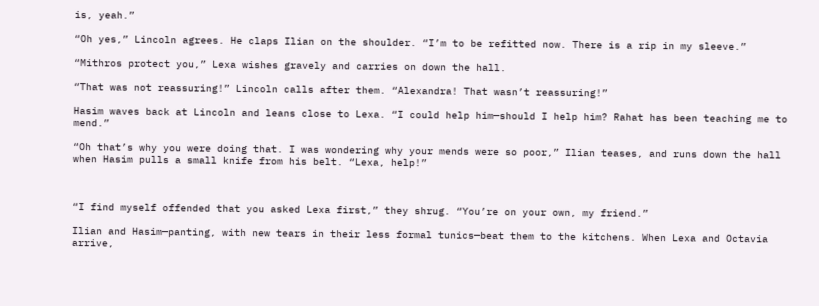is, yeah.”

“Oh yes,” Lincoln agrees. He claps Ilian on the shoulder. “I’m to be refitted now. There is a rip in my sleeve.”

“Mithros protect you,” Lexa wishes gravely and carries on down the hall.

“That was not reassuring!” Lincoln calls after them. “Alexandra! That wasn’t reassuring!”

Hasim waves back at Lincoln and leans close to Lexa. “I could help him—should I help him? Rahat has been teaching me to mend.”

“Oh that’s why you were doing that. I was wondering why your mends were so poor,” Ilian teases, and runs down the hall when Hasim pulls a small knife from his belt. “Lexa, help!”



“I find myself offended that you asked Lexa first,” they shrug. “You’re on your own, my friend.”

Ilian and Hasim—panting, with new tears in their less formal tunics—beat them to the kitchens. When Lexa and Octavia arrive,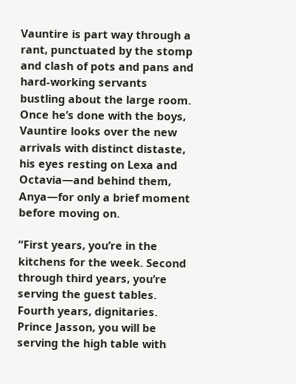Vauntire is part way through a rant, punctuated by the stomp and clash of pots and pans and hard-working servants bustling about the large room. Once he’s done with the boys, Vauntire looks over the new arrivals with distinct distaste, his eyes resting on Lexa and Octavia—and behind them, Anya—for only a brief moment before moving on.

“First years, you’re in the kitchens for the week. Second through third years, you’re serving the guest tables. Fourth years, dignitaries. Prince Jasson, you will be serving the high table with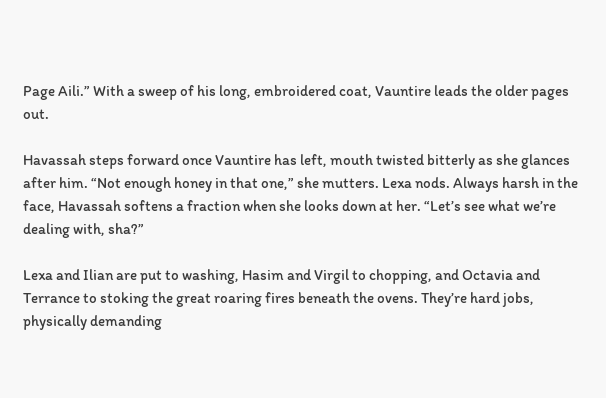Page Aili.” With a sweep of his long, embroidered coat, Vauntire leads the older pages out.

Havassah steps forward once Vauntire has left, mouth twisted bitterly as she glances after him. “Not enough honey in that one,” she mutters. Lexa nods. Always harsh in the face, Havassah softens a fraction when she looks down at her. “Let’s see what we’re dealing with, sha?”

Lexa and Ilian are put to washing, Hasim and Virgil to chopping, and Octavia and Terrance to stoking the great roaring fires beneath the ovens. They’re hard jobs, physically demanding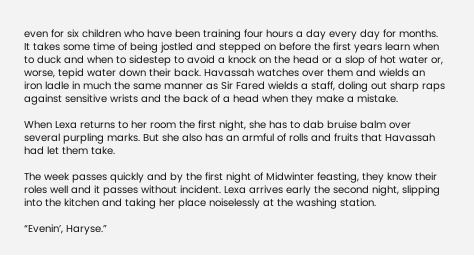even for six children who have been training four hours a day every day for months. It takes some time of being jostled and stepped on before the first years learn when to duck and when to sidestep to avoid a knock on the head or a slop of hot water or, worse, tepid water down their back. Havassah watches over them and wields an iron ladle in much the same manner as Sir Fared wields a staff, doling out sharp raps against sensitive wrists and the back of a head when they make a mistake.

When Lexa returns to her room the first night, she has to dab bruise balm over several purpling marks. But she also has an armful of rolls and fruits that Havassah had let them take.

The week passes quickly and by the first night of Midwinter feasting, they know their roles well and it passes without incident. Lexa arrives early the second night, slipping into the kitchen and taking her place noiselessly at the washing station.

“Evenin’, Haryse.”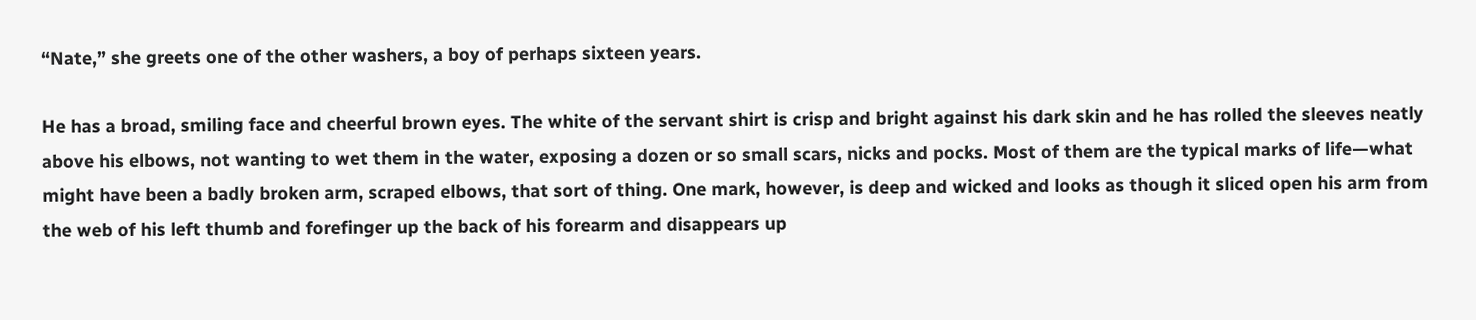“Nate,” she greets one of the other washers, a boy of perhaps sixteen years.

He has a broad, smiling face and cheerful brown eyes. The white of the servant shirt is crisp and bright against his dark skin and he has rolled the sleeves neatly above his elbows, not wanting to wet them in the water, exposing a dozen or so small scars, nicks and pocks. Most of them are the typical marks of life—what might have been a badly broken arm, scraped elbows, that sort of thing. One mark, however, is deep and wicked and looks as though it sliced open his arm from the web of his left thumb and forefinger up the back of his forearm and disappears up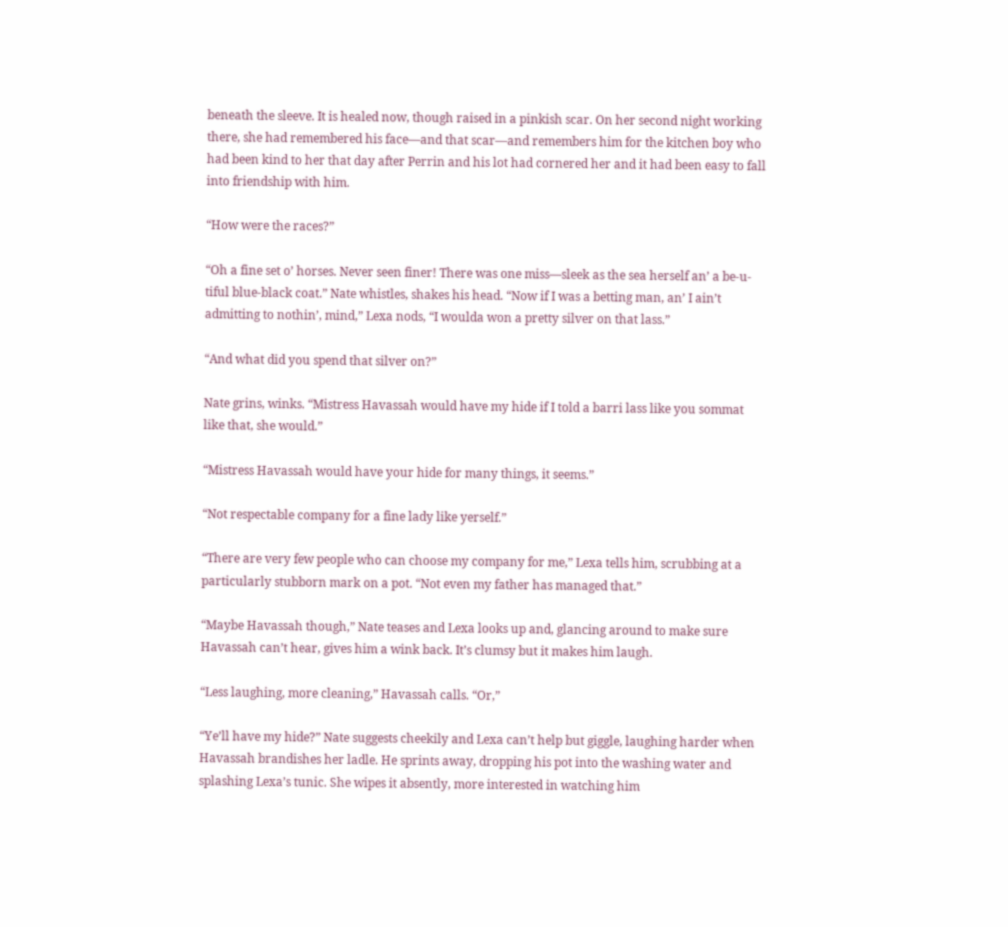beneath the sleeve. It is healed now, though raised in a pinkish scar. On her second night working there, she had remembered his face—and that scar—and remembers him for the kitchen boy who had been kind to her that day after Perrin and his lot had cornered her and it had been easy to fall into friendship with him.

“How were the races?”

“Oh a fine set o’ horses. Never seen finer! There was one miss—sleek as the sea herself an’ a be-u-tiful blue-black coat.” Nate whistles, shakes his head. “Now if I was a betting man, an’ I ain’t admitting to nothin’, mind,” Lexa nods, “I woulda won a pretty silver on that lass.”

“And what did you spend that silver on?”

Nate grins, winks. “Mistress Havassah would have my hide if I told a barri lass like you sommat like that, she would.”

“Mistress Havassah would have your hide for many things, it seems.”

“Not respectable company for a fine lady like yerself.”

“There are very few people who can choose my company for me,” Lexa tells him, scrubbing at a particularly stubborn mark on a pot. “Not even my father has managed that.”

“Maybe Havassah though,” Nate teases and Lexa looks up and, glancing around to make sure Havassah can’t hear, gives him a wink back. It’s clumsy but it makes him laugh.

“Less laughing, more cleaning,” Havassah calls. “Or,”

“Ye’ll have my hide?” Nate suggests cheekily and Lexa can’t help but giggle, laughing harder when Havassah brandishes her ladle. He sprints away, dropping his pot into the washing water and splashing Lexa’s tunic. She wipes it absently, more interested in watching him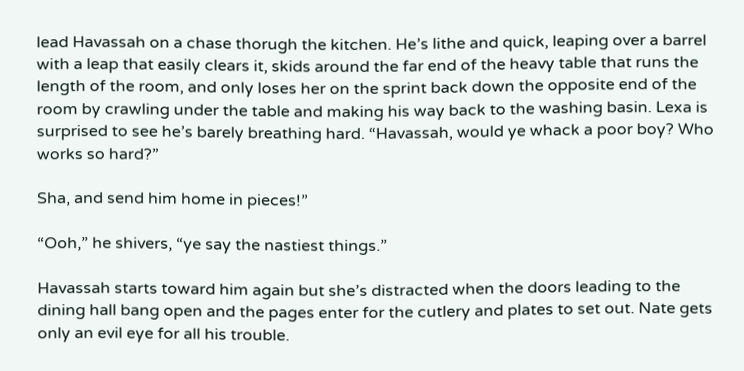lead Havassah on a chase thorugh the kitchen. He’s lithe and quick, leaping over a barrel with a leap that easily clears it, skids around the far end of the heavy table that runs the length of the room, and only loses her on the sprint back down the opposite end of the room by crawling under the table and making his way back to the washing basin. Lexa is surprised to see he’s barely breathing hard. “Havassah, would ye whack a poor boy? Who works so hard?”

Sha, and send him home in pieces!”

“Ooh,” he shivers, “ye say the nastiest things.”

Havassah starts toward him again but she’s distracted when the doors leading to the dining hall bang open and the pages enter for the cutlery and plates to set out. Nate gets only an evil eye for all his trouble.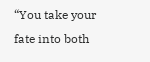“You take your fate into both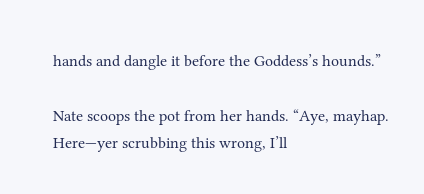hands and dangle it before the Goddess’s hounds.”

Nate scoops the pot from her hands. “Aye, mayhap. Here—yer scrubbing this wrong, I’ll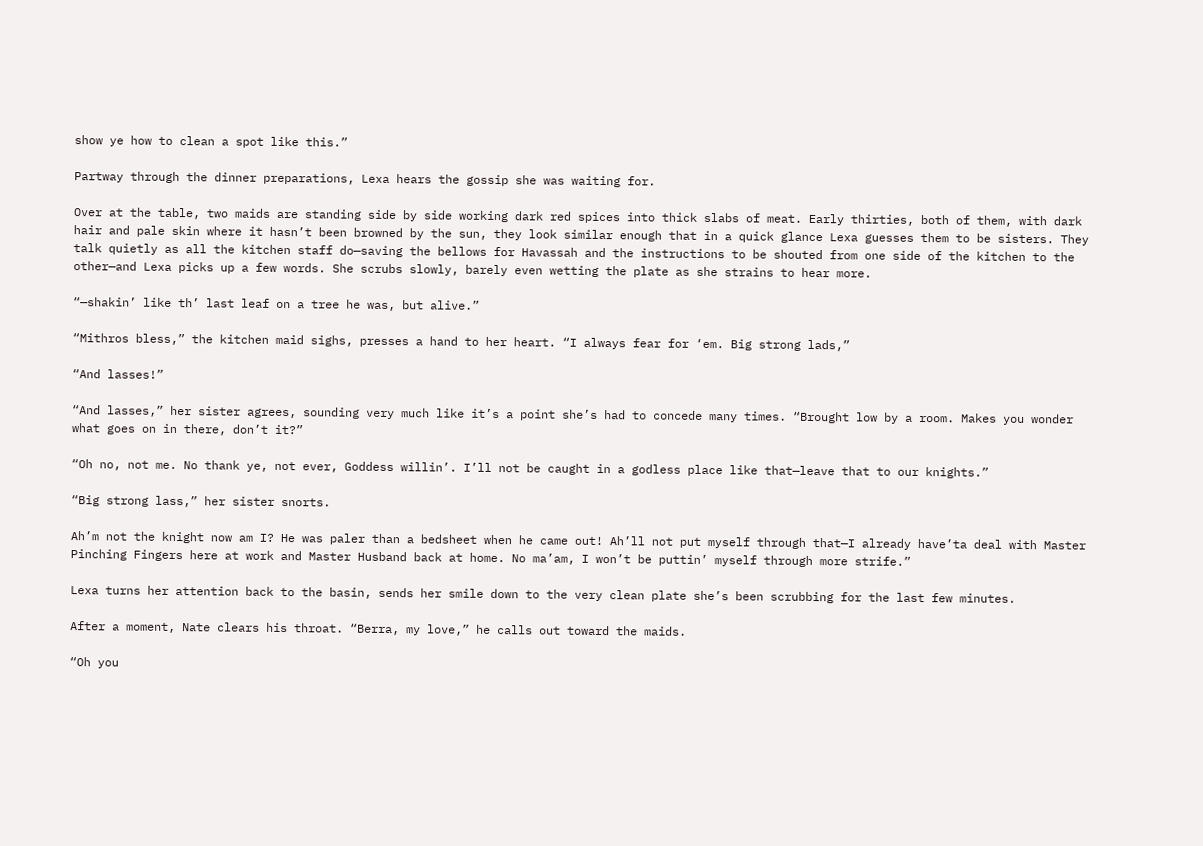show ye how to clean a spot like this.”

Partway through the dinner preparations, Lexa hears the gossip she was waiting for.

Over at the table, two maids are standing side by side working dark red spices into thick slabs of meat. Early thirties, both of them, with dark hair and pale skin where it hasn’t been browned by the sun, they look similar enough that in a quick glance Lexa guesses them to be sisters. They talk quietly as all the kitchen staff do—saving the bellows for Havassah and the instructions to be shouted from one side of the kitchen to the other—and Lexa picks up a few words. She scrubs slowly, barely even wetting the plate as she strains to hear more.

“—shakin’ like th’ last leaf on a tree he was, but alive.”

“Mithros bless,” the kitchen maid sighs, presses a hand to her heart. “I always fear for ‘em. Big strong lads,”

“And lasses!”

“And lasses,” her sister agrees, sounding very much like it’s a point she’s had to concede many times. “Brought low by a room. Makes you wonder what goes on in there, don’t it?”

“Oh no, not me. No thank ye, not ever, Goddess willin’. I’ll not be caught in a godless place like that—leave that to our knights.”

“Big strong lass,” her sister snorts.

Ah’m not the knight now am I? He was paler than a bedsheet when he came out! Ah’ll not put myself through that—I already have’ta deal with Master Pinching Fingers here at work and Master Husband back at home. No ma’am, I won’t be puttin’ myself through more strife.”

Lexa turns her attention back to the basin, sends her smile down to the very clean plate she’s been scrubbing for the last few minutes.

After a moment, Nate clears his throat. “Berra, my love,” he calls out toward the maids.

“Oh you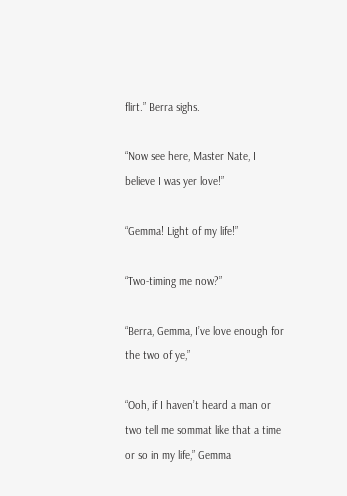flirt.” Berra sighs.

“Now see here, Master Nate, I believe I was yer love!”

“Gemma! Light of my life!”

“Two-timing me now?”

“Berra, Gemma, I’ve love enough for the two of ye,”

“Ooh, if I haven’t heard a man or two tell me sommat like that a time or so in my life,” Gemma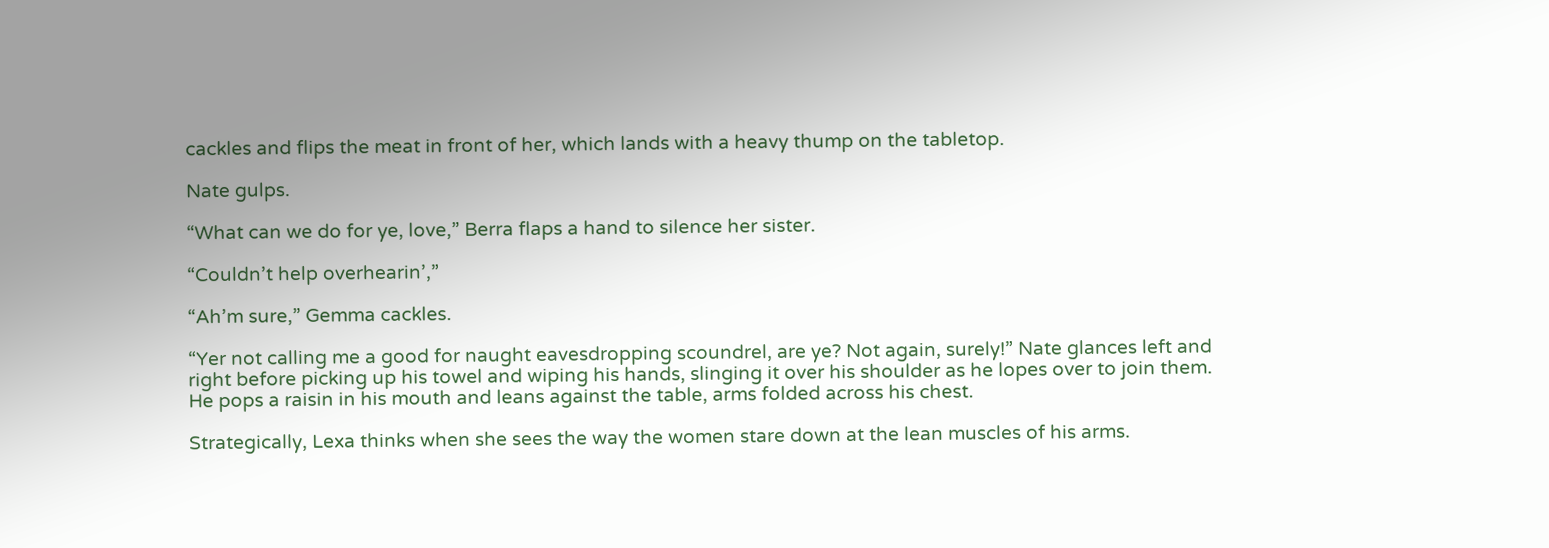cackles and flips the meat in front of her, which lands with a heavy thump on the tabletop.

Nate gulps.

“What can we do for ye, love,” Berra flaps a hand to silence her sister.

“Couldn’t help overhearin’,”

“Ah’m sure,” Gemma cackles.

“Yer not calling me a good for naught eavesdropping scoundrel, are ye? Not again, surely!” Nate glances left and right before picking up his towel and wiping his hands, slinging it over his shoulder as he lopes over to join them. He pops a raisin in his mouth and leans against the table, arms folded across his chest.

Strategically, Lexa thinks when she sees the way the women stare down at the lean muscles of his arms.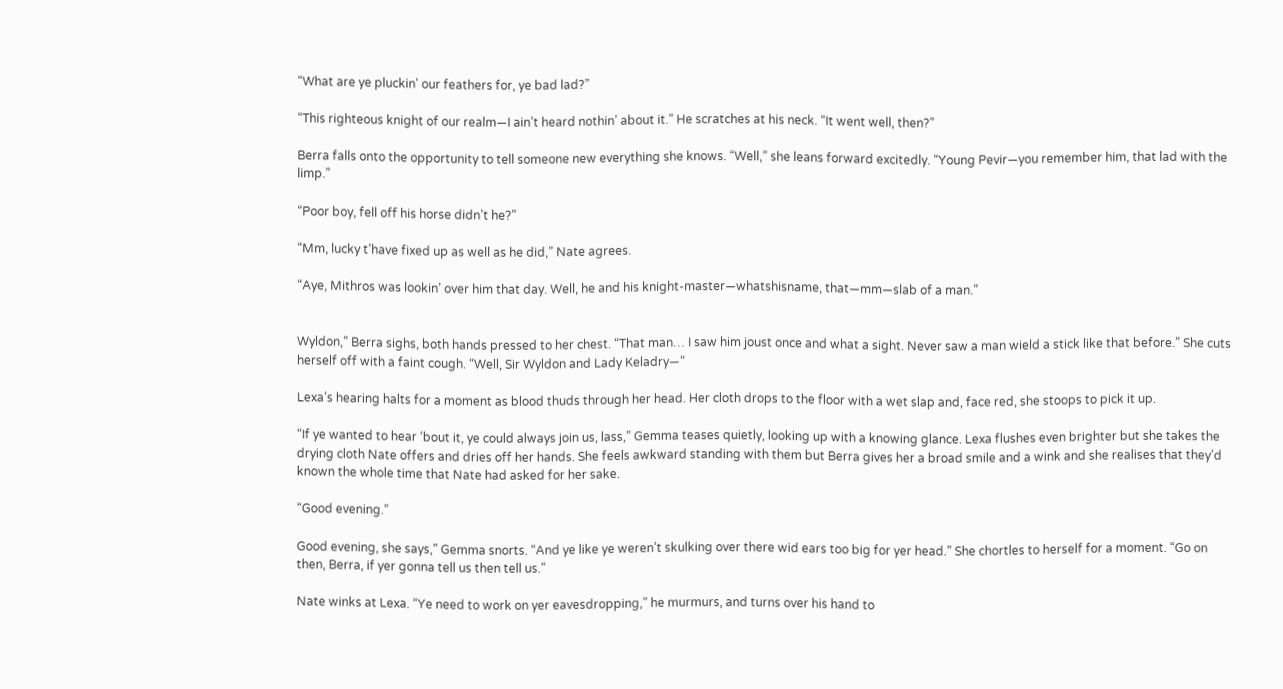“What are ye pluckin' our feathers for, ye bad lad?”

“This righteous knight of our realm—I ain’t heard nothin’ about it.” He scratches at his neck. “It went well, then?”

Berra falls onto the opportunity to tell someone new everything she knows. “Well,” she leans forward excitedly. “Young Pevir—you remember him, that lad with the limp.”

“Poor boy, fell off his horse didn’t he?”

“Mm, lucky t’have fixed up as well as he did,” Nate agrees.

“Aye, Mithros was lookin’ over him that day. Well, he and his knight-master—whatshisname, that—mm—slab of a man.”


Wyldon,” Berra sighs, both hands pressed to her chest. “That man… I saw him joust once and what a sight. Never saw a man wield a stick like that before.” She cuts herself off with a faint cough. “Well, Sir Wyldon and Lady Keladry—“

Lexa’s hearing halts for a moment as blood thuds through her head. Her cloth drops to the floor with a wet slap and, face red, she stoops to pick it up.

“If ye wanted to hear ‘bout it, ye could always join us, lass,” Gemma teases quietly, looking up with a knowing glance. Lexa flushes even brighter but she takes the drying cloth Nate offers and dries off her hands. She feels awkward standing with them but Berra gives her a broad smile and a wink and she realises that they’d known the whole time that Nate had asked for her sake.

“Good evening.”

Good evening, she says,” Gemma snorts. “And ye like ye weren’t skulking over there wid ears too big for yer head.” She chortles to herself for a moment. “Go on then, Berra, if yer gonna tell us then tell us.”

Nate winks at Lexa. “Ye need to work on yer eavesdropping,” he murmurs, and turns over his hand to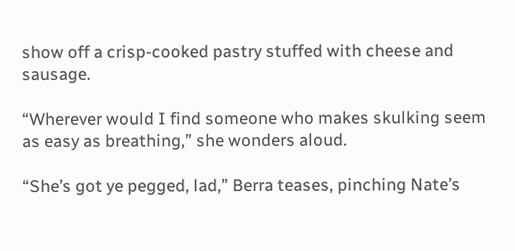show off a crisp-cooked pastry stuffed with cheese and sausage.

“Wherever would I find someone who makes skulking seem as easy as breathing,” she wonders aloud.

“She’s got ye pegged, lad,” Berra teases, pinching Nate’s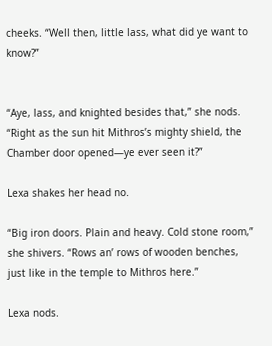cheeks. “Well then, little lass, what did ye want to know?”


“Aye, lass, and knighted besides that,” she nods. “Right as the sun hit Mithros’s mighty shield, the Chamber door opened—ye ever seen it?”

Lexa shakes her head no.

“Big iron doors. Plain and heavy. Cold stone room,” she shivers. “Rows an’ rows of wooden benches, just like in the temple to Mithros here.”

Lexa nods.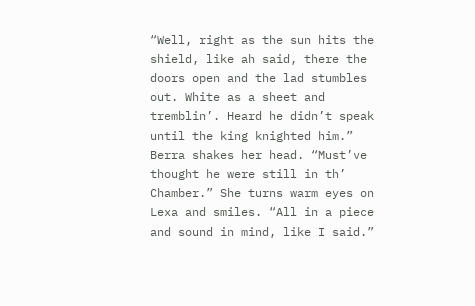“Well, right as the sun hits the shield, like ah said, there the doors open and the lad stumbles out. White as a sheet and tremblin’. Heard he didn’t speak until the king knighted him.” Berra shakes her head. “Must’ve thought he were still in th’ Chamber.” She turns warm eyes on Lexa and smiles. “All in a piece and sound in mind, like I said.”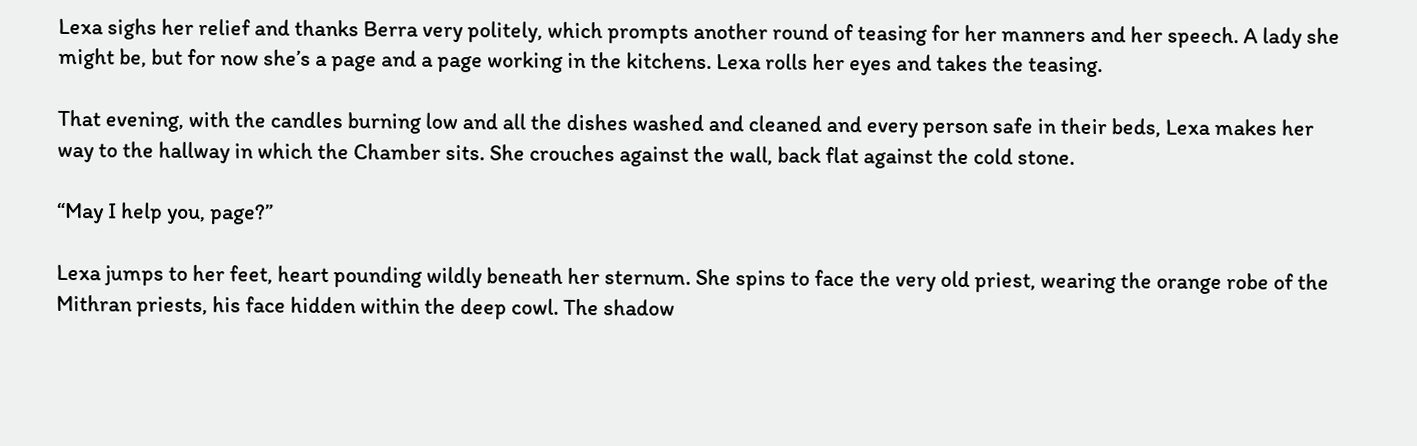Lexa sighs her relief and thanks Berra very politely, which prompts another round of teasing for her manners and her speech. A lady she might be, but for now she’s a page and a page working in the kitchens. Lexa rolls her eyes and takes the teasing.

That evening, with the candles burning low and all the dishes washed and cleaned and every person safe in their beds, Lexa makes her way to the hallway in which the Chamber sits. She crouches against the wall, back flat against the cold stone.

“May I help you, page?”

Lexa jumps to her feet, heart pounding wildly beneath her sternum. She spins to face the very old priest, wearing the orange robe of the Mithran priests, his face hidden within the deep cowl. The shadow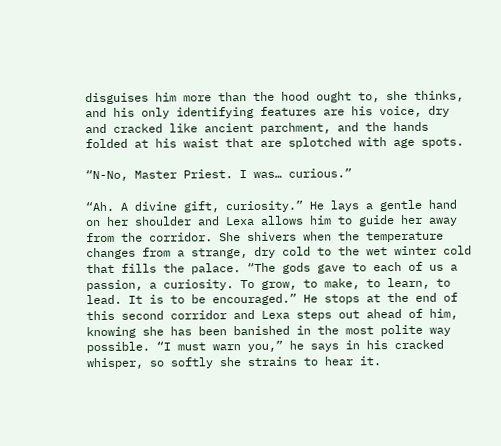disguises him more than the hood ought to, she thinks, and his only identifying features are his voice, dry and cracked like ancient parchment, and the hands folded at his waist that are splotched with age spots.

“N-No, Master Priest. I was… curious.”

“Ah. A divine gift, curiosity.” He lays a gentle hand on her shoulder and Lexa allows him to guide her away from the corridor. She shivers when the temperature changes from a strange, dry cold to the wet winter cold that fills the palace. “The gods gave to each of us a passion, a curiosity. To grow, to make, to learn, to lead. It is to be encouraged.” He stops at the end of this second corridor and Lexa steps out ahead of him, knowing she has been banished in the most polite way possible. “I must warn you,” he says in his cracked whisper, so softly she strains to hear it.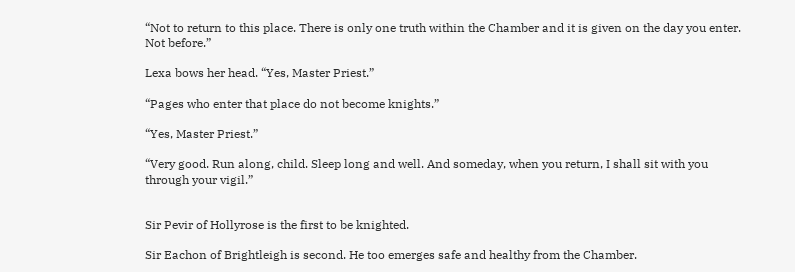“Not to return to this place. There is only one truth within the Chamber and it is given on the day you enter. Not before.”

Lexa bows her head. “Yes, Master Priest.”

“Pages who enter that place do not become knights.”

“Yes, Master Priest.”

“Very good. Run along, child. Sleep long and well. And someday, when you return, I shall sit with you through your vigil.”


Sir Pevir of Hollyrose is the first to be knighted.

Sir Eachon of Brightleigh is second. He too emerges safe and healthy from the Chamber.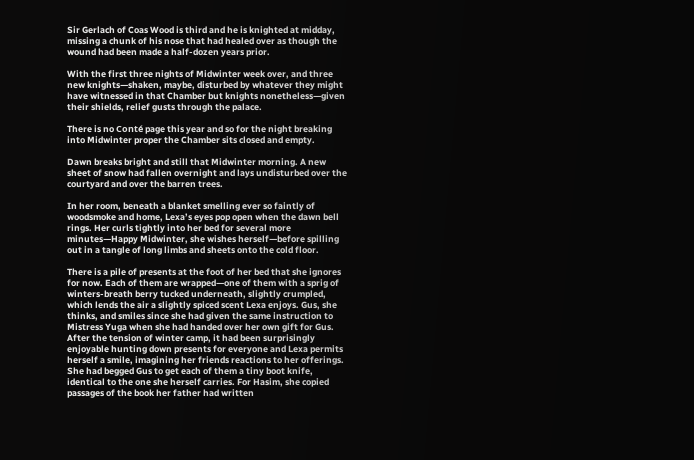Sir Gerlach of Coas Wood is third and he is knighted at midday, missing a chunk of his nose that had healed over as though the wound had been made a half-dozen years prior.

With the first three nights of Midwinter week over, and three new knights—shaken, maybe, disturbed by whatever they might have witnessed in that Chamber but knights nonetheless—given their shields, relief gusts through the palace.

There is no Conté page this year and so for the night breaking into Midwinter proper the Chamber sits closed and empty.

Dawn breaks bright and still that Midwinter morning. A new sheet of snow had fallen overnight and lays undisturbed over the courtyard and over the barren trees.

In her room, beneath a blanket smelling ever so faintly of woodsmoke and home, Lexa’s eyes pop open when the dawn bell rings. Her curls tightly into her bed for several more minutes—Happy Midwinter, she wishes herself—before spilling out in a tangle of long limbs and sheets onto the cold floor.

There is a pile of presents at the foot of her bed that she ignores for now. Each of them are wrapped—one of them with a sprig of winters-breath berry tucked underneath, slightly crumpled, which lends the air a slightly spiced scent Lexa enjoys. Gus, she thinks, and smiles since she had given the same instruction to Mistress Yuga when she had handed over her own gift for Gus. After the tension of winter camp, it had been surprisingly enjoyable hunting down presents for everyone and Lexa permits herself a smile, imagining her friends reactions to her offerings. She had begged Gus to get each of them a tiny boot knife, identical to the one she herself carries. For Hasim, she copied passages of the book her father had written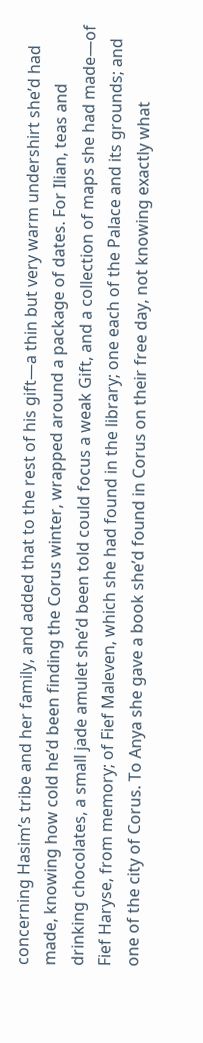concerning Hasim’s tribe and her family, and added that to the rest of his gift—a thin but very warm undershirt she’d had made, knowing how cold he’d been finding the Corus winter, wrapped around a package of dates. For Ilian, teas and drinking chocolates, a small jade amulet she’d been told could focus a weak Gift, and a collection of maps she had made—of Fief Haryse, from memory; of Fief Maleven, which she had found in the library; one each of the Palace and its grounds; and one of the city of Corus. To Anya she gave a book she’d found in Corus on their free day, not knowing exactly what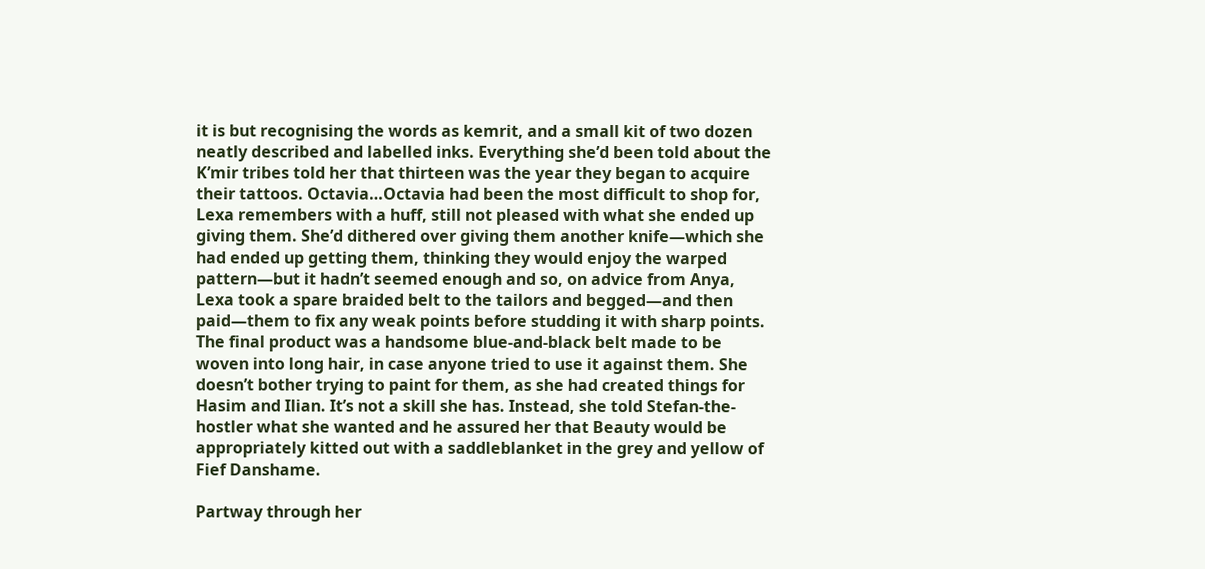it is but recognising the words as kemrit, and a small kit of two dozen neatly described and labelled inks. Everything she’d been told about the K’mir tribes told her that thirteen was the year they began to acquire their tattoos. Octavia…Octavia had been the most difficult to shop for, Lexa remembers with a huff, still not pleased with what she ended up giving them. She’d dithered over giving them another knife—which she had ended up getting them, thinking they would enjoy the warped pattern—but it hadn’t seemed enough and so, on advice from Anya, Lexa took a spare braided belt to the tailors and begged—and then paid—them to fix any weak points before studding it with sharp points. The final product was a handsome blue-and-black belt made to be woven into long hair, in case anyone tried to use it against them. She doesn’t bother trying to paint for them, as she had created things for Hasim and Ilian. It’s not a skill she has. Instead, she told Stefan-the-hostler what she wanted and he assured her that Beauty would be appropriately kitted out with a saddleblanket in the grey and yellow of Fief Danshame.

Partway through her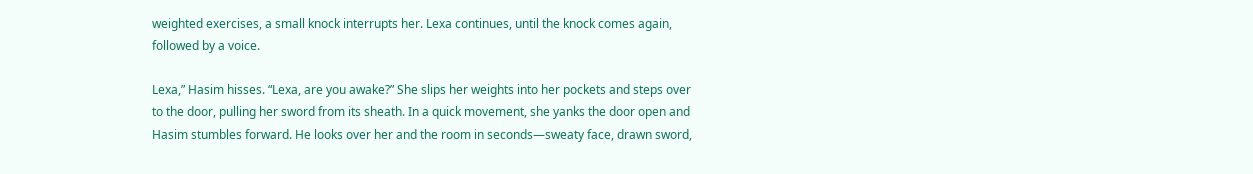weighted exercises, a small knock interrupts her. Lexa continues, until the knock comes again, followed by a voice.

Lexa,” Hasim hisses. “Lexa, are you awake?” She slips her weights into her pockets and steps over to the door, pulling her sword from its sheath. In a quick movement, she yanks the door open and Hasim stumbles forward. He looks over her and the room in seconds—sweaty face, drawn sword,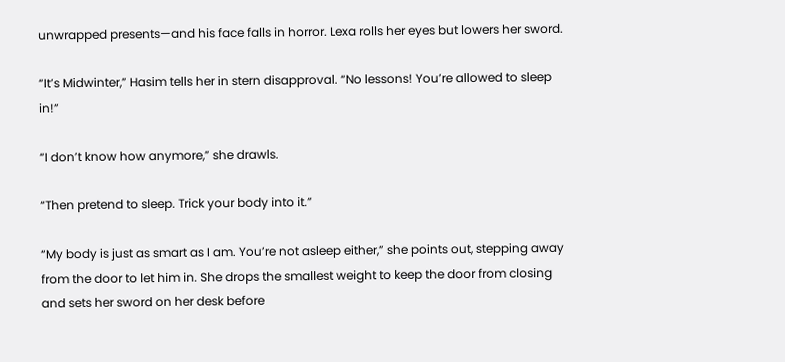unwrapped presents—and his face falls in horror. Lexa rolls her eyes but lowers her sword.

“It’s Midwinter,” Hasim tells her in stern disapproval. “No lessons! You’re allowed to sleep in!”

“I don’t know how anymore,” she drawls.

“Then pretend to sleep. Trick your body into it.”

“My body is just as smart as I am. You’re not asleep either,” she points out, stepping away from the door to let him in. She drops the smallest weight to keep the door from closing and sets her sword on her desk before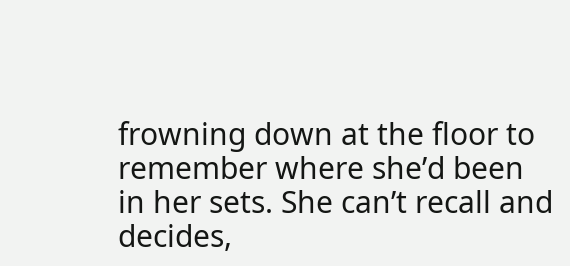frowning down at the floor to remember where she’d been in her sets. She can’t recall and decides,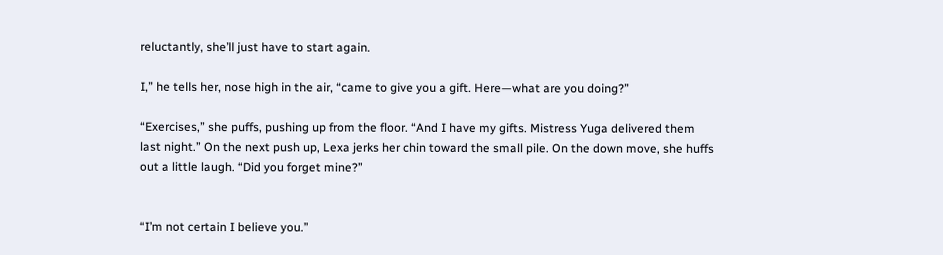reluctantly, she’ll just have to start again.

I,” he tells her, nose high in the air, “came to give you a gift. Here—what are you doing?”

“Exercises,” she puffs, pushing up from the floor. “And I have my gifts. Mistress Yuga delivered them last night.” On the next push up, Lexa jerks her chin toward the small pile. On the down move, she huffs out a little laugh. “Did you forget mine?”


“I’m not certain I believe you.”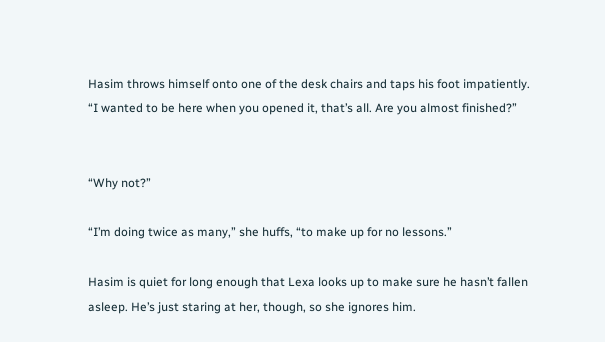Hasim throws himself onto one of the desk chairs and taps his foot impatiently. “I wanted to be here when you opened it, that’s all. Are you almost finished?”


“Why not?”

“I’m doing twice as many,” she huffs, “to make up for no lessons.”

Hasim is quiet for long enough that Lexa looks up to make sure he hasn’t fallen asleep. He’s just staring at her, though, so she ignores him.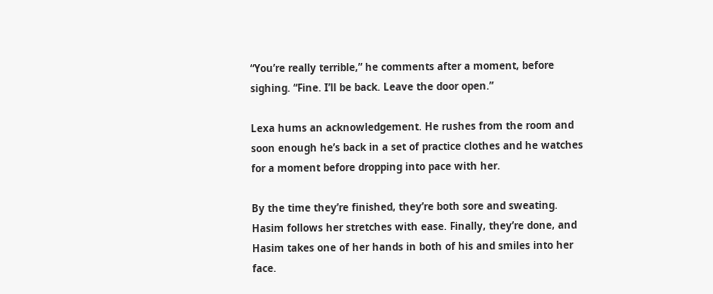“You’re really terrible,” he comments after a moment, before sighing. “Fine. I’ll be back. Leave the door open.”

Lexa hums an acknowledgement. He rushes from the room and soon enough he’s back in a set of practice clothes and he watches for a moment before dropping into pace with her.

By the time they’re finished, they’re both sore and sweating. Hasim follows her stretches with ease. Finally, they’re done, and Hasim takes one of her hands in both of his and smiles into her face.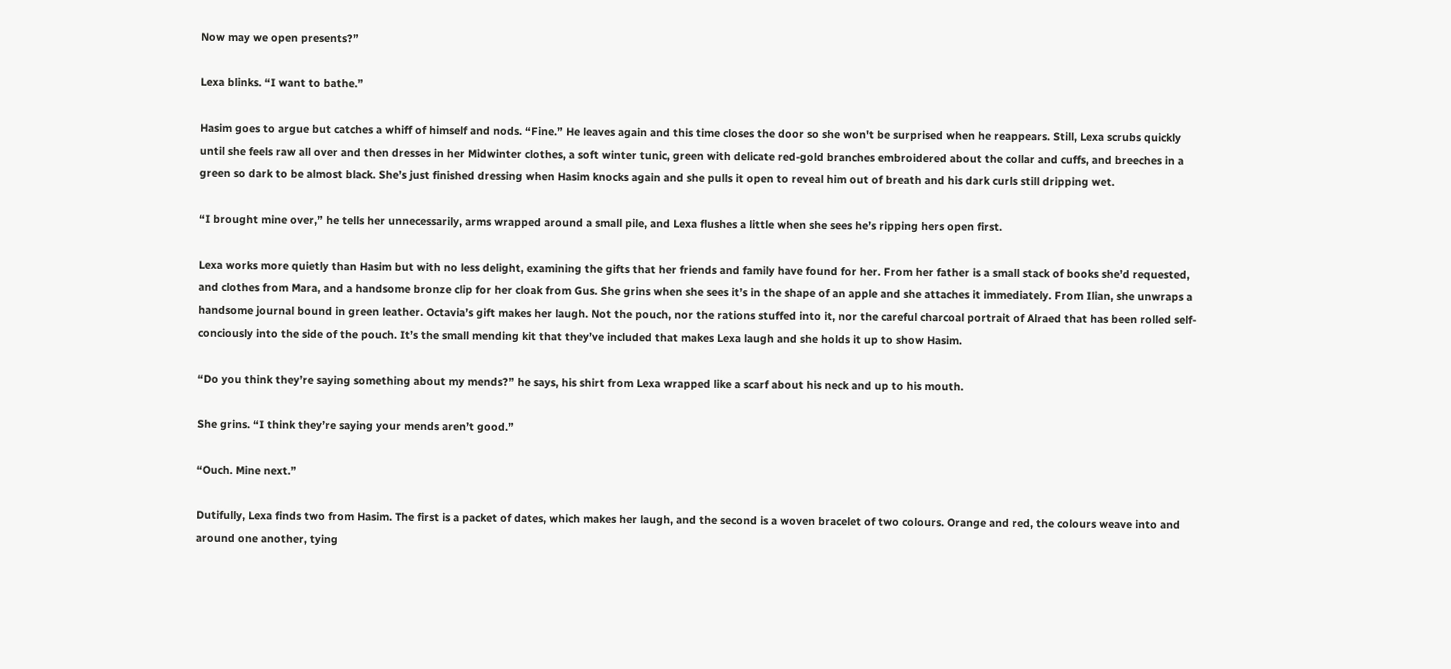Now may we open presents?”

Lexa blinks. “I want to bathe.”

Hasim goes to argue but catches a whiff of himself and nods. “Fine.” He leaves again and this time closes the door so she won't be surprised when he reappears. Still, Lexa scrubs quickly until she feels raw all over and then dresses in her Midwinter clothes, a soft winter tunic, green with delicate red-gold branches embroidered about the collar and cuffs, and breeches in a green so dark to be almost black. She’s just finished dressing when Hasim knocks again and she pulls it open to reveal him out of breath and his dark curls still dripping wet.

“I brought mine over,” he tells her unnecessarily, arms wrapped around a small pile, and Lexa flushes a little when she sees he’s ripping hers open first.

Lexa works more quietly than Hasim but with no less delight, examining the gifts that her friends and family have found for her. From her father is a small stack of books she’d requested, and clothes from Mara, and a handsome bronze clip for her cloak from Gus. She grins when she sees it’s in the shape of an apple and she attaches it immediately. From Ilian, she unwraps a handsome journal bound in green leather. Octavia’s gift makes her laugh. Not the pouch, nor the rations stuffed into it, nor the careful charcoal portrait of Alraed that has been rolled self-conciously into the side of the pouch. It’s the small mending kit that they’ve included that makes Lexa laugh and she holds it up to show Hasim.

“Do you think they’re saying something about my mends?” he says, his shirt from Lexa wrapped like a scarf about his neck and up to his mouth.

She grins. “I think they’re saying your mends aren’t good.”

“Ouch. Mine next.”

Dutifully, Lexa finds two from Hasim. The first is a packet of dates, which makes her laugh, and the second is a woven bracelet of two colours. Orange and red, the colours weave into and around one another, tying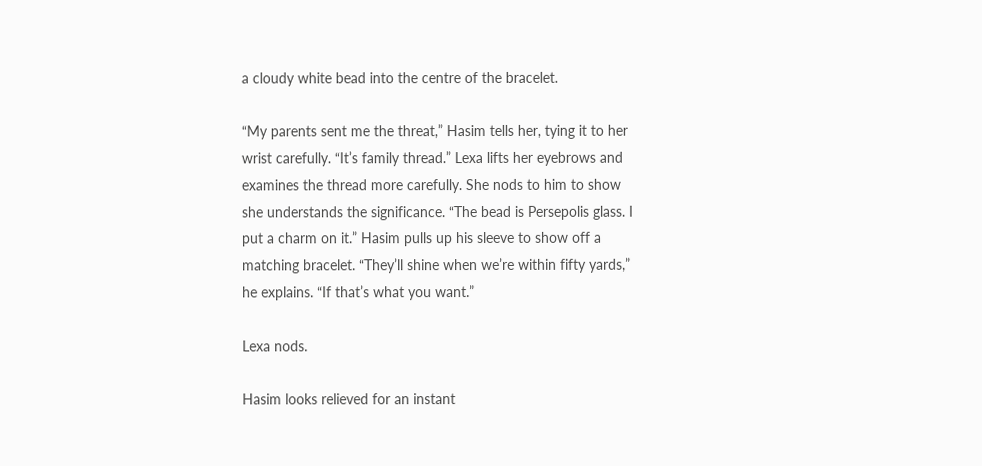a cloudy white bead into the centre of the bracelet.

“My parents sent me the threat,” Hasim tells her, tying it to her wrist carefully. “It’s family thread.” Lexa lifts her eyebrows and examines the thread more carefully. She nods to him to show she understands the significance. “The bead is Persepolis glass. I put a charm on it.” Hasim pulls up his sleeve to show off a matching bracelet. “They’ll shine when we’re within fifty yards,” he explains. “If that’s what you want.”

Lexa nods.

Hasim looks relieved for an instant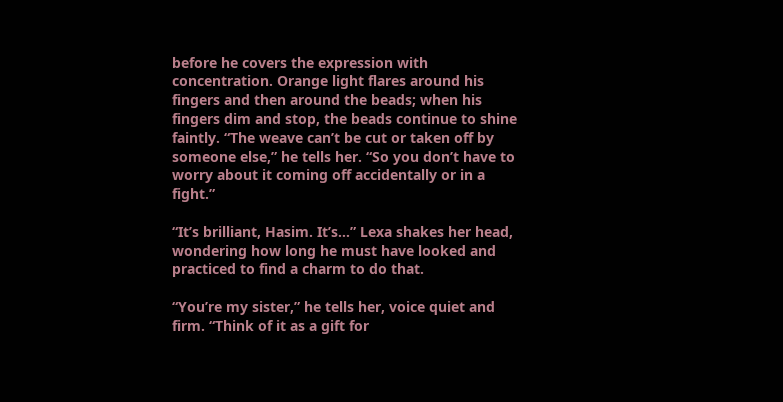before he covers the expression with concentration. Orange light flares around his fingers and then around the beads; when his fingers dim and stop, the beads continue to shine faintly. “The weave can’t be cut or taken off by someone else,” he tells her. “So you don’t have to worry about it coming off accidentally or in a fight.”

“It’s brilliant, Hasim. It’s…” Lexa shakes her head, wondering how long he must have looked and practiced to find a charm to do that.

“You’re my sister,” he tells her, voice quiet and firm. “Think of it as a gift for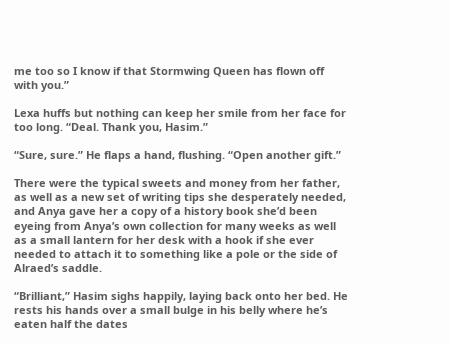me too so I know if that Stormwing Queen has flown off with you.”

Lexa huffs but nothing can keep her smile from her face for too long. “Deal. Thank you, Hasim.”

“Sure, sure.” He flaps a hand, flushing. “Open another gift.”

There were the typical sweets and money from her father, as well as a new set of writing tips she desperately needed, and Anya gave her a copy of a history book she’d been eyeing from Anya’s own collection for many weeks as well as a small lantern for her desk with a hook if she ever needed to attach it to something like a pole or the side of Alraed’s saddle.

“Brilliant,” Hasim sighs happily, laying back onto her bed. He rests his hands over a small bulge in his belly where he’s eaten half the dates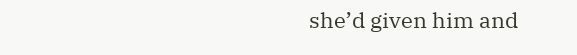she’d given him and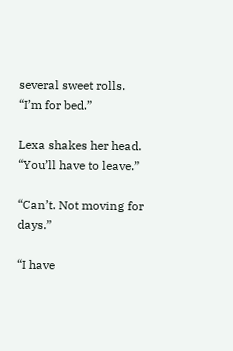several sweet rolls. “I’m for bed.”

Lexa shakes her head. “You’ll have to leave.”

“Can’t. Not moving for days.”

“I have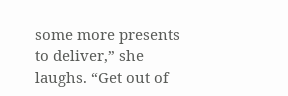some more presents to deliver,” she laughs. “Get out of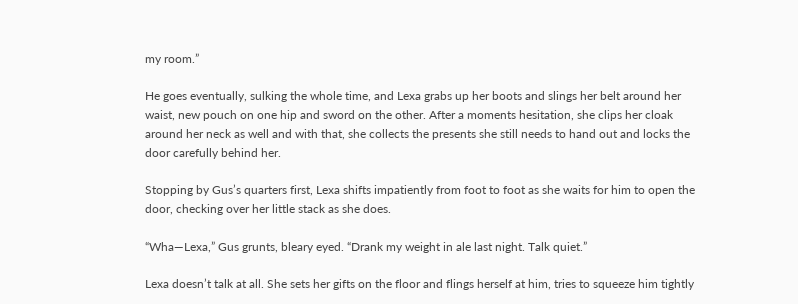my room.”

He goes eventually, sulking the whole time, and Lexa grabs up her boots and slings her belt around her waist, new pouch on one hip and sword on the other. After a moments hesitation, she clips her cloak around her neck as well and with that, she collects the presents she still needs to hand out and locks the door carefully behind her.

Stopping by Gus’s quarters first, Lexa shifts impatiently from foot to foot as she waits for him to open the door, checking over her little stack as she does.

“Wha—Lexa,” Gus grunts, bleary eyed. “Drank my weight in ale last night. Talk quiet.”

Lexa doesn’t talk at all. She sets her gifts on the floor and flings herself at him, tries to squeeze him tightly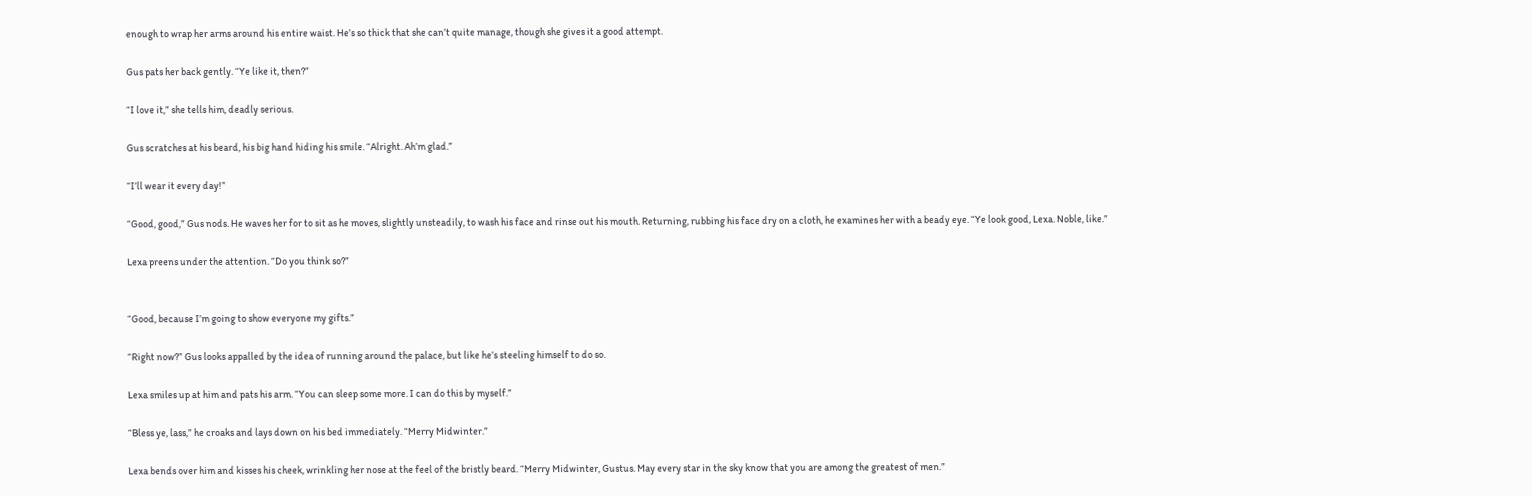enough to wrap her arms around his entire waist. He’s so thick that she can’t quite manage, though she gives it a good attempt.

Gus pats her back gently. “Ye like it, then?”

“I love it,” she tells him, deadly serious.

Gus scratches at his beard, his big hand hiding his smile. “Alright. Ah’m glad.”

“I’ll wear it every day!”

“Good, good,” Gus nods. He waves her for to sit as he moves, slightly unsteadily, to wash his face and rinse out his mouth. Returning, rubbing his face dry on a cloth, he examines her with a beady eye. “Ye look good, Lexa. Noble, like.”

Lexa preens under the attention. “Do you think so?”


“Good, because I’m going to show everyone my gifts.”

“Right now?” Gus looks appalled by the idea of running around the palace, but like he’s steeling himself to do so.

Lexa smiles up at him and pats his arm. “You can sleep some more. I can do this by myself.”

“Bless ye, lass,” he croaks and lays down on his bed immediately. “Merry Midwinter.”

Lexa bends over him and kisses his cheek, wrinkling her nose at the feel of the bristly beard. “Merry Midwinter, Gustus. May every star in the sky know that you are among the greatest of men.”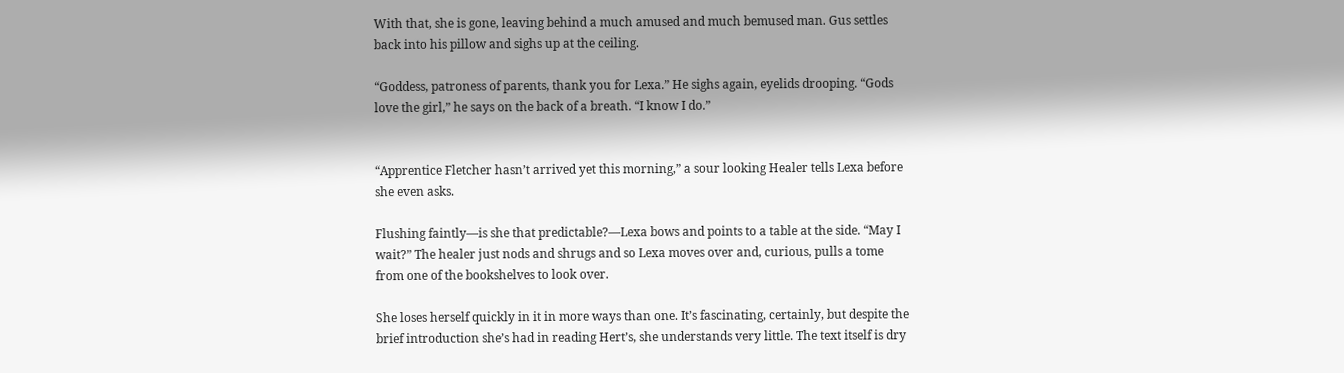With that, she is gone, leaving behind a much amused and much bemused man. Gus settles back into his pillow and sighs up at the ceiling.

“Goddess, patroness of parents, thank you for Lexa.” He sighs again, eyelids drooping. “Gods love the girl,” he says on the back of a breath. “I know I do.”


“Apprentice Fletcher hasn’t arrived yet this morning,” a sour looking Healer tells Lexa before she even asks.

Flushing faintly—is she that predictable?—Lexa bows and points to a table at the side. “May I wait?” The healer just nods and shrugs and so Lexa moves over and, curious, pulls a tome from one of the bookshelves to look over.

She loses herself quickly in it in more ways than one. It’s fascinating, certainly, but despite the brief introduction she’s had in reading Hert’s, she understands very little. The text itself is dry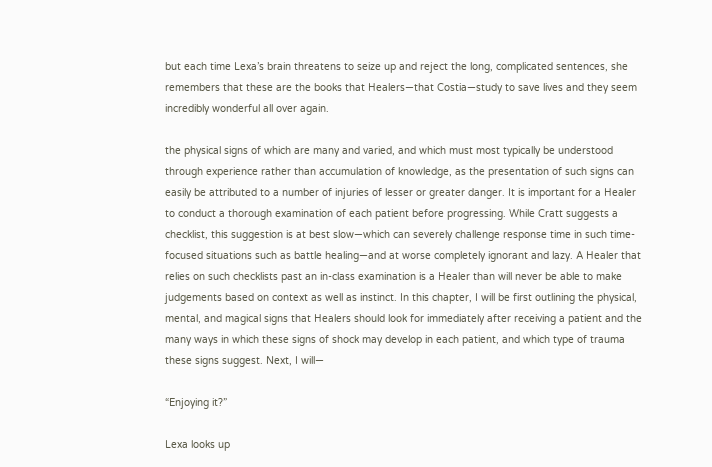but each time Lexa’s brain threatens to seize up and reject the long, complicated sentences, she remembers that these are the books that Healers—that Costia—study to save lives and they seem incredibly wonderful all over again.

the physical signs of which are many and varied, and which must most typically be understood through experience rather than accumulation of knowledge, as the presentation of such signs can easily be attributed to a number of injuries of lesser or greater danger. It is important for a Healer to conduct a thorough examination of each patient before progressing. While Cratt suggests a checklist, this suggestion is at best slow—which can severely challenge response time in such time-focused situations such as battle healing—and at worse completely ignorant and lazy. A Healer that relies on such checklists past an in-class examination is a Healer than will never be able to make judgements based on context as well as instinct. In this chapter, I will be first outlining the physical, mental, and magical signs that Healers should look for immediately after receiving a patient and the many ways in which these signs of shock may develop in each patient, and which type of trauma these signs suggest. Next, I will—

“Enjoying it?”

Lexa looks up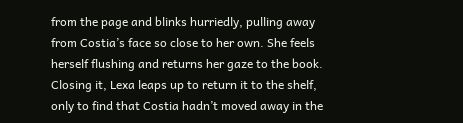from the page and blinks hurriedly, pulling away from Costia’s face so close to her own. She feels herself flushing and returns her gaze to the book. Closing it, Lexa leaps up to return it to the shelf, only to find that Costia hadn’t moved away in the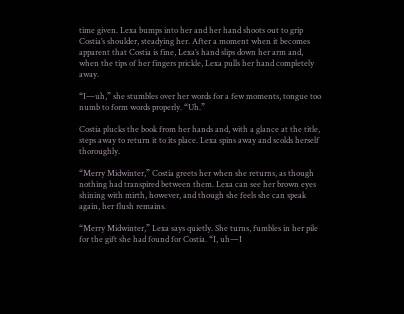time given. Lexa bumps into her and her hand shoots out to grip Costia’s shoulder, steadying her. After a moment when it becomes apparent that Costia is fine, Lexa’s hand slips down her arm and, when the tips of her fingers prickle, Lexa pulls her hand completely away.

“I—uh,” she stumbles over her words for a few moments, tongue too numb to form words properly. “Uh.”

Costia plucks the book from her hands and, with a glance at the title, steps away to return it to its place. Lexa spins away and scolds herself thoroughly.

“Merry Midwinter,” Costia greets her when she returns, as though nothing had transpired between them. Lexa can see her brown eyes shining with mirth, however, and though she feels she can speak again, her flush remains.

“Merry Midwinter,” Lexa says quietly. She turns, fumbles in her pile for the gift she had found for Costia. “I, uh—I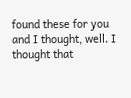found these for you and I thought, well. I thought that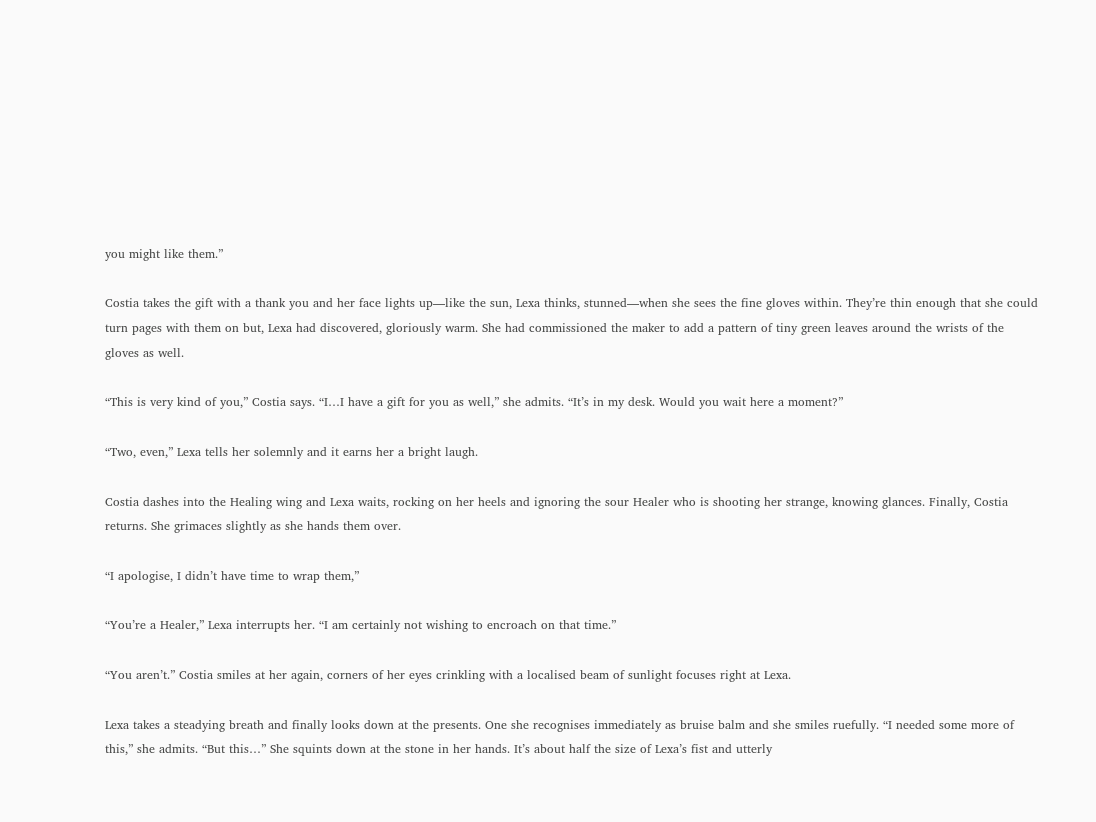you might like them.”

Costia takes the gift with a thank you and her face lights up—like the sun, Lexa thinks, stunned—when she sees the fine gloves within. They’re thin enough that she could turn pages with them on but, Lexa had discovered, gloriously warm. She had commissioned the maker to add a pattern of tiny green leaves around the wrists of the gloves as well.

“This is very kind of you,” Costia says. “I…I have a gift for you as well,” she admits. “It’s in my desk. Would you wait here a moment?”

“Two, even,” Lexa tells her solemnly and it earns her a bright laugh.

Costia dashes into the Healing wing and Lexa waits, rocking on her heels and ignoring the sour Healer who is shooting her strange, knowing glances. Finally, Costia returns. She grimaces slightly as she hands them over.

“I apologise, I didn’t have time to wrap them,”

“You’re a Healer,” Lexa interrupts her. “I am certainly not wishing to encroach on that time.”

“You aren’t.” Costia smiles at her again, corners of her eyes crinkling with a localised beam of sunlight focuses right at Lexa.

Lexa takes a steadying breath and finally looks down at the presents. One she recognises immediately as bruise balm and she smiles ruefully. “I needed some more of this,” she admits. “But this…” She squints down at the stone in her hands. It’s about half the size of Lexa’s fist and utterly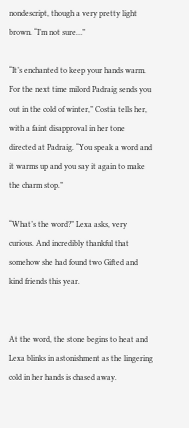nondescript, though a very pretty light brown. “I’m not sure…”

“It’s enchanted to keep your hands warm. For the next time milord Padraig sends you out in the cold of winter,” Costia tells her, with a faint disapproval in her tone directed at Padraig. “You speak a word and it warms up and you say it again to make the charm stop.”

“What’s the word?” Lexa asks, very curious. And incredibly thankful that somehow she had found two Gifted and kind friends this year.


At the word, the stone begins to heat and Lexa blinks in astonishment as the lingering cold in her hands is chased away.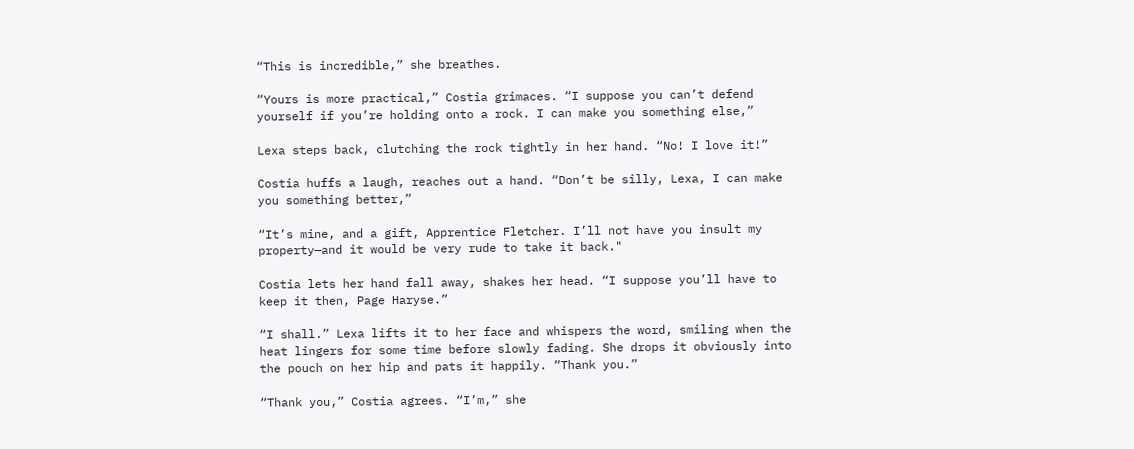“This is incredible,” she breathes.

“Yours is more practical,” Costia grimaces. “I suppose you can’t defend yourself if you’re holding onto a rock. I can make you something else,”

Lexa steps back, clutching the rock tightly in her hand. “No! I love it!”

Costia huffs a laugh, reaches out a hand. “Don’t be silly, Lexa, I can make you something better,”

“It’s mine, and a gift, Apprentice Fletcher. I’ll not have you insult my property—and it would be very rude to take it back."

Costia lets her hand fall away, shakes her head. “I suppose you’ll have to keep it then, Page Haryse.”

“I shall.” Lexa lifts it to her face and whispers the word, smiling when the heat lingers for some time before slowly fading. She drops it obviously into the pouch on her hip and pats it happily. “Thank you.”

“Thank you,” Costia agrees. “I’m,” she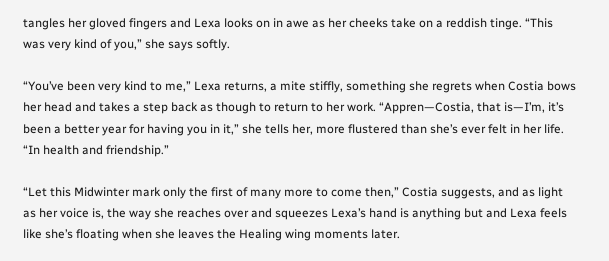tangles her gloved fingers and Lexa looks on in awe as her cheeks take on a reddish tinge. “This was very kind of you,” she says softly.

“You’ve been very kind to me,” Lexa returns, a mite stiffly, something she regrets when Costia bows her head and takes a step back as though to return to her work. “Appren—Costia, that is—I’m, it’s been a better year for having you in it,” she tells her, more flustered than she’s ever felt in her life. “In health and friendship.”

“Let this Midwinter mark only the first of many more to come then,” Costia suggests, and as light as her voice is, the way she reaches over and squeezes Lexa’s hand is anything but and Lexa feels like she’s floating when she leaves the Healing wing moments later.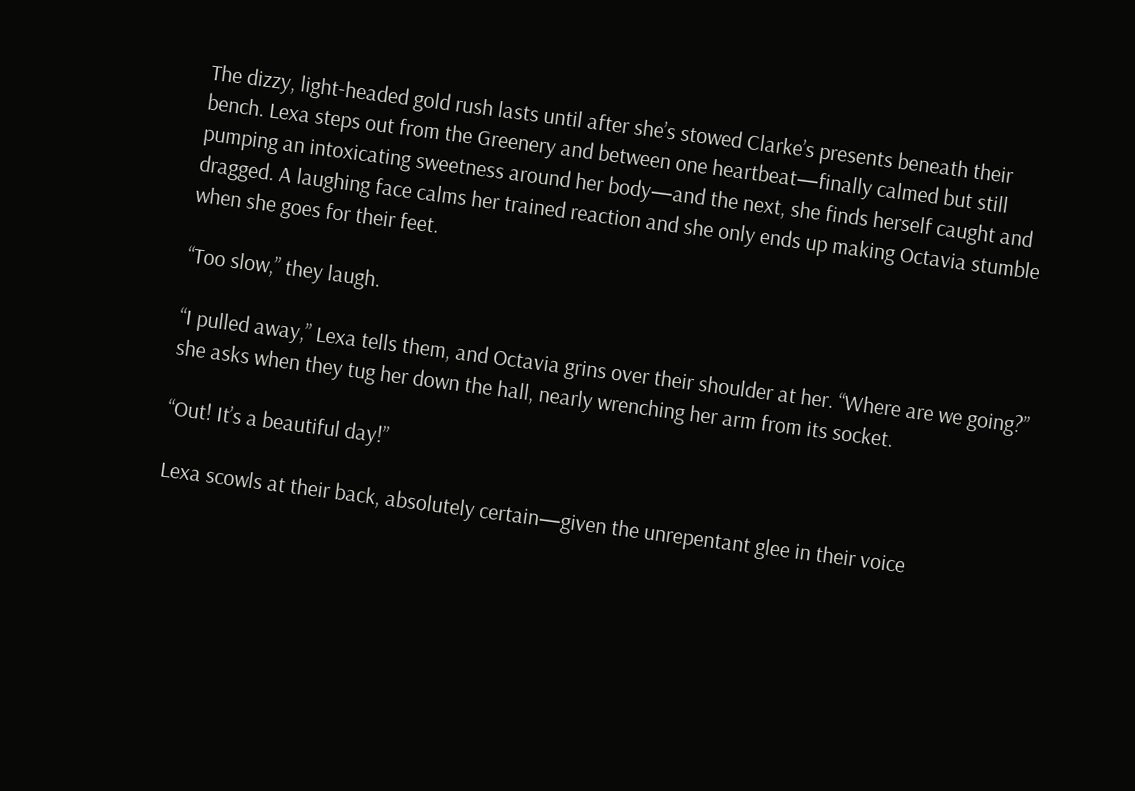The dizzy, light-headed gold rush lasts until after she’s stowed Clarke’s presents beneath their bench. Lexa steps out from the Greenery and between one heartbeat—finally calmed but still pumping an intoxicating sweetness around her body—and the next, she finds herself caught and dragged. A laughing face calms her trained reaction and she only ends up making Octavia stumble when she goes for their feet.

“Too slow,” they laugh.

“I pulled away,” Lexa tells them, and Octavia grins over their shoulder at her. “Where are we going?” she asks when they tug her down the hall, nearly wrenching her arm from its socket.

“Out! It’s a beautiful day!”

Lexa scowls at their back, absolutely certain—given the unrepentant glee in their voice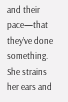and their pace—that they’ve done something. She strains her ears and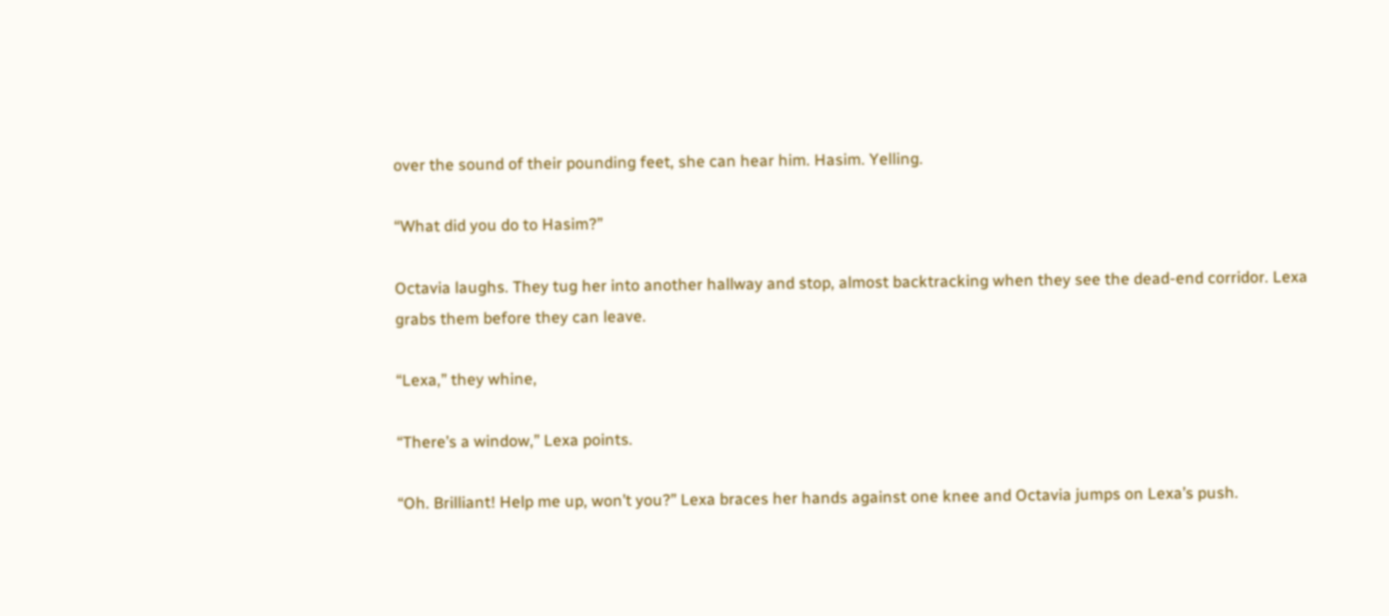over the sound of their pounding feet, she can hear him. Hasim. Yelling.

“What did you do to Hasim?”

Octavia laughs. They tug her into another hallway and stop, almost backtracking when they see the dead-end corridor. Lexa grabs them before they can leave.

“Lexa,” they whine,

“There’s a window,” Lexa points.

“Oh. Brilliant! Help me up, won’t you?” Lexa braces her hands against one knee and Octavia jumps on Lexa’s push.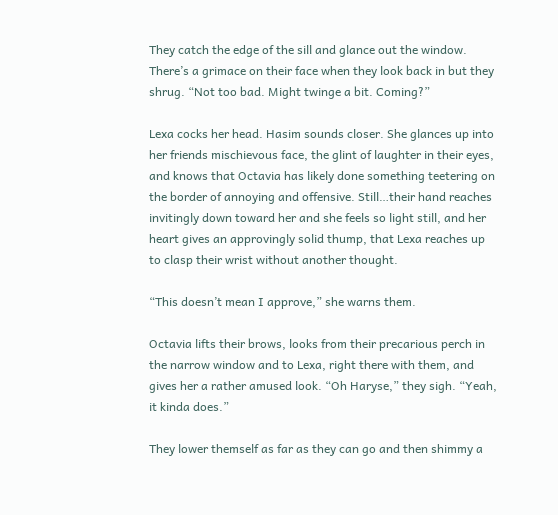They catch the edge of the sill and glance out the window. There’s a grimace on their face when they look back in but they shrug. “Not too bad. Might twinge a bit. Coming?”

Lexa cocks her head. Hasim sounds closer. She glances up into her friends mischievous face, the glint of laughter in their eyes, and knows that Octavia has likely done something teetering on the border of annoying and offensive. Still…their hand reaches invitingly down toward her and she feels so light still, and her heart gives an approvingly solid thump, that Lexa reaches up to clasp their wrist without another thought.

“This doesn’t mean I approve,” she warns them.

Octavia lifts their brows, looks from their precarious perch in the narrow window and to Lexa, right there with them, and gives her a rather amused look. “Oh Haryse,” they sigh. “Yeah, it kinda does.”

They lower themself as far as they can go and then shimmy a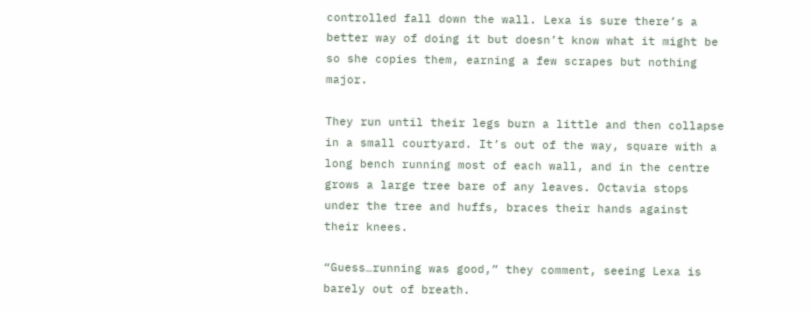controlled fall down the wall. Lexa is sure there’s a better way of doing it but doesn’t know what it might be so she copies them, earning a few scrapes but nothing major.

They run until their legs burn a little and then collapse in a small courtyard. It’s out of the way, square with a long bench running most of each wall, and in the centre grows a large tree bare of any leaves. Octavia stops under the tree and huffs, braces their hands against their knees.

“Guess…running was good,” they comment, seeing Lexa is barely out of breath.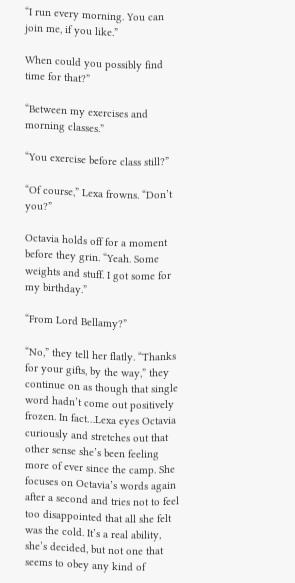“I run every morning. You can join me, if you like.”

When could you possibly find time for that?”

“Between my exercises and morning classes.”

“You exercise before class still?”

“Of course,” Lexa frowns. “Don’t you?”

Octavia holds off for a moment before they grin. “Yeah. Some weights and stuff. I got some for my birthday.”

“From Lord Bellamy?”

“No,” they tell her flatly. “Thanks for your gifts, by the way,” they continue on as though that single word hadn’t come out positively frozen. In fact…Lexa eyes Octavia curiously and stretches out that other sense she’s been feeling more of ever since the camp. She focuses on Octavia’s words again after a second and tries not to feel too disappointed that all she felt was the cold. It’s a real ability, she’s decided, but not one that seems to obey any kind of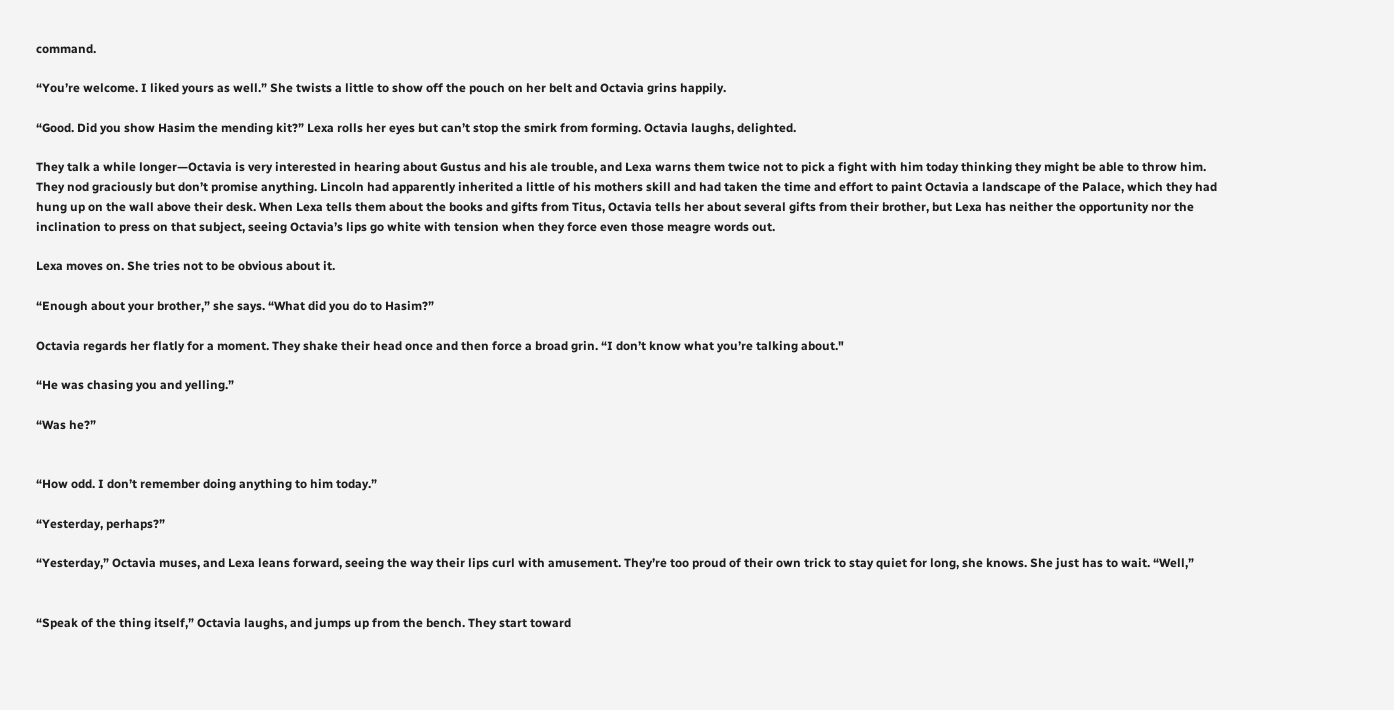command.

“You’re welcome. I liked yours as well.” She twists a little to show off the pouch on her belt and Octavia grins happily.

“Good. Did you show Hasim the mending kit?” Lexa rolls her eyes but can’t stop the smirk from forming. Octavia laughs, delighted.

They talk a while longer—Octavia is very interested in hearing about Gustus and his ale trouble, and Lexa warns them twice not to pick a fight with him today thinking they might be able to throw him. They nod graciously but don’t promise anything. Lincoln had apparently inherited a little of his mothers skill and had taken the time and effort to paint Octavia a landscape of the Palace, which they had hung up on the wall above their desk. When Lexa tells them about the books and gifts from Titus, Octavia tells her about several gifts from their brother, but Lexa has neither the opportunity nor the inclination to press on that subject, seeing Octavia’s lips go white with tension when they force even those meagre words out.

Lexa moves on. She tries not to be obvious about it.

“Enough about your brother,” she says. “What did you do to Hasim?”

Octavia regards her flatly for a moment. They shake their head once and then force a broad grin. “I don’t know what you’re talking about."

“He was chasing you and yelling.”

“Was he?”


“How odd. I don’t remember doing anything to him today.”

“Yesterday, perhaps?”

“Yesterday,” Octavia muses, and Lexa leans forward, seeing the way their lips curl with amusement. They’re too proud of their own trick to stay quiet for long, she knows. She just has to wait. “Well,”


“Speak of the thing itself,” Octavia laughs, and jumps up from the bench. They start toward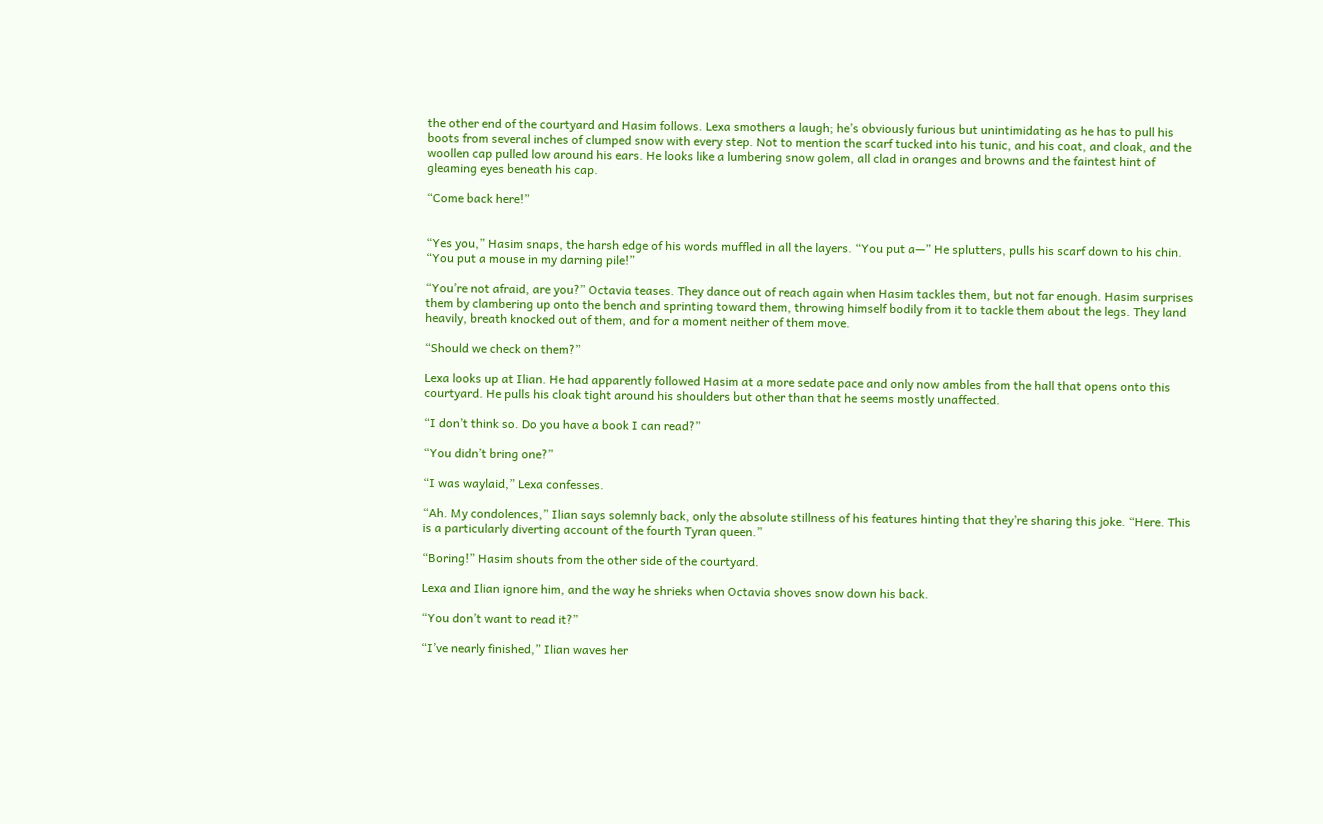the other end of the courtyard and Hasim follows. Lexa smothers a laugh; he’s obviously furious but unintimidating as he has to pull his boots from several inches of clumped snow with every step. Not to mention the scarf tucked into his tunic, and his coat, and cloak, and the woollen cap pulled low around his ears. He looks like a lumbering snow golem, all clad in oranges and browns and the faintest hint of gleaming eyes beneath his cap.

“Come back here!”


“Yes you,” Hasim snaps, the harsh edge of his words muffled in all the layers. “You put a—” He splutters, pulls his scarf down to his chin. “You put a mouse in my darning pile!”

“You’re not afraid, are you?” Octavia teases. They dance out of reach again when Hasim tackles them, but not far enough. Hasim surprises them by clambering up onto the bench and sprinting toward them, throwing himself bodily from it to tackle them about the legs. They land heavily, breath knocked out of them, and for a moment neither of them move.

“Should we check on them?”

Lexa looks up at Ilian. He had apparently followed Hasim at a more sedate pace and only now ambles from the hall that opens onto this courtyard. He pulls his cloak tight around his shoulders but other than that he seems mostly unaffected.

“I don’t think so. Do you have a book I can read?”

“You didn’t bring one?”

“I was waylaid,” Lexa confesses.

“Ah. My condolences,” Ilian says solemnly back, only the absolute stillness of his features hinting that they’re sharing this joke. “Here. This is a particularly diverting account of the fourth Tyran queen.”

“Boring!” Hasim shouts from the other side of the courtyard.

Lexa and Ilian ignore him, and the way he shrieks when Octavia shoves snow down his back.

“You don’t want to read it?”

“I’ve nearly finished,” Ilian waves her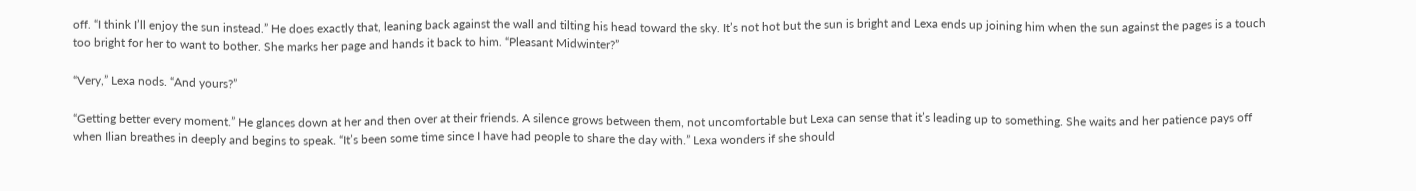off. “I think I’ll enjoy the sun instead.” He does exactly that, leaning back against the wall and tilting his head toward the sky. It’s not hot but the sun is bright and Lexa ends up joining him when the sun against the pages is a touch too bright for her to want to bother. She marks her page and hands it back to him. “Pleasant Midwinter?”

“Very,” Lexa nods. “And yours?”

“Getting better every moment.” He glances down at her and then over at their friends. A silence grows between them, not uncomfortable but Lexa can sense that it’s leading up to something. She waits and her patience pays off when Ilian breathes in deeply and begins to speak. “It’s been some time since I have had people to share the day with.” Lexa wonders if she should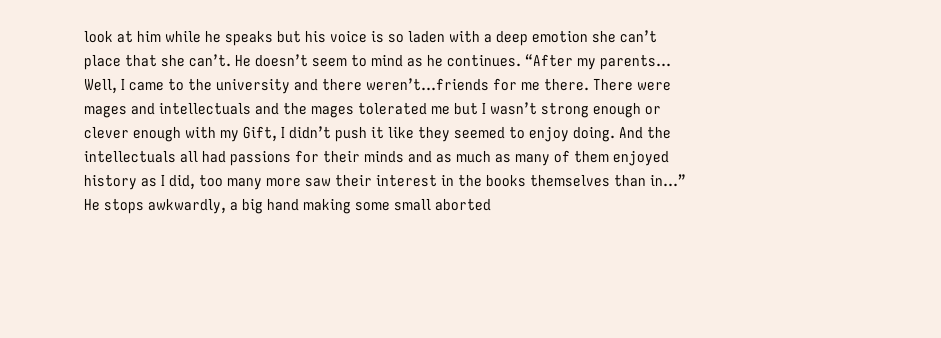look at him while he speaks but his voice is so laden with a deep emotion she can’t place that she can’t. He doesn’t seem to mind as he continues. “After my parents… Well, I came to the university and there weren’t…friends for me there. There were mages and intellectuals and the mages tolerated me but I wasn’t strong enough or clever enough with my Gift, I didn’t push it like they seemed to enjoy doing. And the intellectuals all had passions for their minds and as much as many of them enjoyed history as I did, too many more saw their interest in the books themselves than in…” He stops awkwardly, a big hand making some small aborted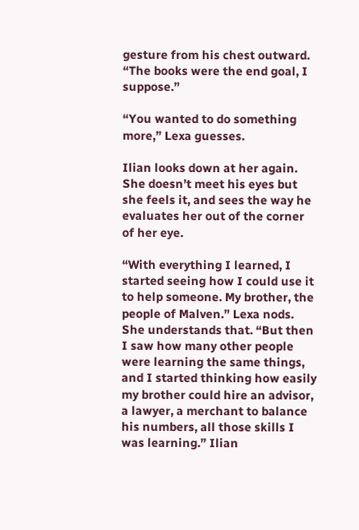gesture from his chest outward. “The books were the end goal, I suppose.”

“You wanted to do something more,” Lexa guesses.

Ilian looks down at her again. She doesn’t meet his eyes but she feels it, and sees the way he evaluates her out of the corner of her eye.

“With everything I learned, I started seeing how I could use it to help someone. My brother, the people of Malven.” Lexa nods. She understands that. “But then I saw how many other people were learning the same things, and I started thinking how easily my brother could hire an advisor, a lawyer, a merchant to balance his numbers, all those skills I was learning.” Ilian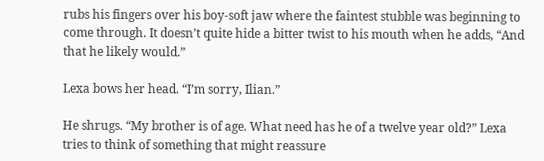rubs his fingers over his boy-soft jaw where the faintest stubble was beginning to come through. It doesn’t quite hide a bitter twist to his mouth when he adds, “And that he likely would.”

Lexa bows her head. “I’m sorry, Ilian.”

He shrugs. “My brother is of age. What need has he of a twelve year old?” Lexa tries to think of something that might reassure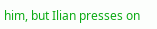him, but Ilian presses on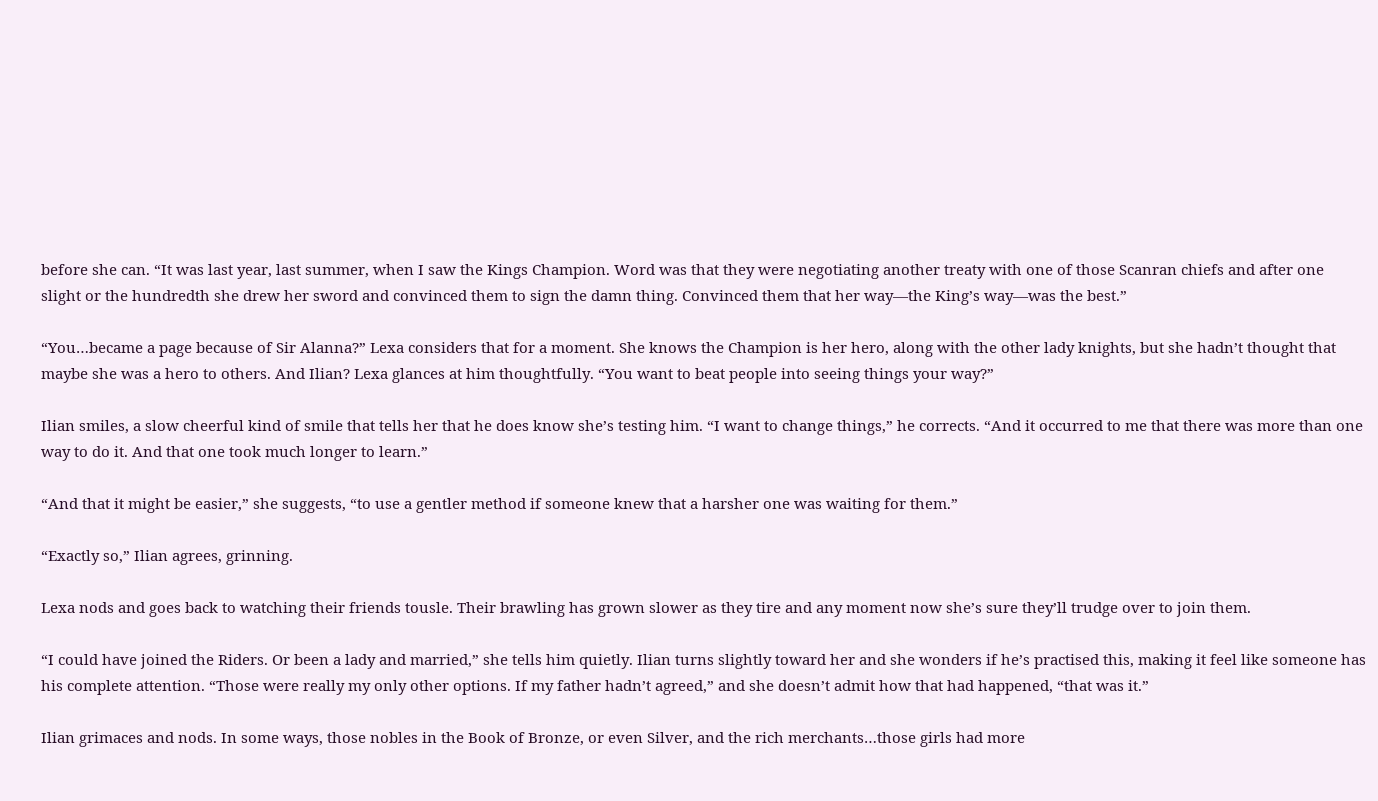before she can. “It was last year, last summer, when I saw the Kings Champion. Word was that they were negotiating another treaty with one of those Scanran chiefs and after one slight or the hundredth she drew her sword and convinced them to sign the damn thing. Convinced them that her way—the King’s way—was the best.”

“You…became a page because of Sir Alanna?” Lexa considers that for a moment. She knows the Champion is her hero, along with the other lady knights, but she hadn’t thought that maybe she was a hero to others. And Ilian? Lexa glances at him thoughtfully. “You want to beat people into seeing things your way?”

Ilian smiles, a slow cheerful kind of smile that tells her that he does know she’s testing him. “I want to change things,” he corrects. “And it occurred to me that there was more than one way to do it. And that one took much longer to learn.”

“And that it might be easier,” she suggests, “to use a gentler method if someone knew that a harsher one was waiting for them.”

“Exactly so,” Ilian agrees, grinning.

Lexa nods and goes back to watching their friends tousle. Their brawling has grown slower as they tire and any moment now she’s sure they’ll trudge over to join them.

“I could have joined the Riders. Or been a lady and married,” she tells him quietly. Ilian turns slightly toward her and she wonders if he’s practised this, making it feel like someone has his complete attention. “Those were really my only other options. If my father hadn’t agreed,” and she doesn’t admit how that had happened, “that was it.”

Ilian grimaces and nods. In some ways, those nobles in the Book of Bronze, or even Silver, and the rich merchants…those girls had more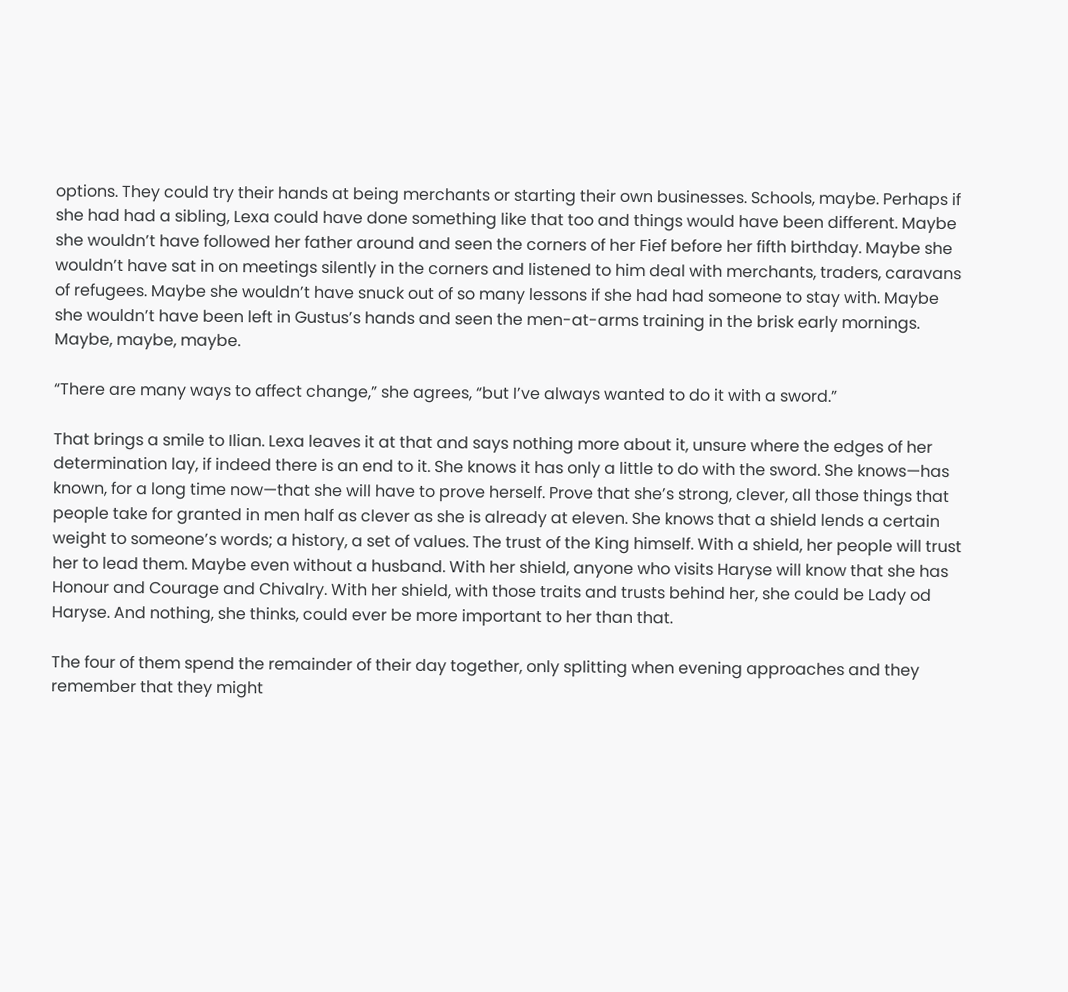options. They could try their hands at being merchants or starting their own businesses. Schools, maybe. Perhaps if she had had a sibling, Lexa could have done something like that too and things would have been different. Maybe she wouldn’t have followed her father around and seen the corners of her Fief before her fifth birthday. Maybe she wouldn’t have sat in on meetings silently in the corners and listened to him deal with merchants, traders, caravans of refugees. Maybe she wouldn’t have snuck out of so many lessons if she had had someone to stay with. Maybe she wouldn’t have been left in Gustus’s hands and seen the men-at-arms training in the brisk early mornings. Maybe, maybe, maybe.

“There are many ways to affect change,” she agrees, “but I’ve always wanted to do it with a sword.”

That brings a smile to Ilian. Lexa leaves it at that and says nothing more about it, unsure where the edges of her determination lay, if indeed there is an end to it. She knows it has only a little to do with the sword. She knows—has known, for a long time now—that she will have to prove herself. Prove that she’s strong, clever, all those things that people take for granted in men half as clever as she is already at eleven. She knows that a shield lends a certain weight to someone’s words; a history, a set of values. The trust of the King himself. With a shield, her people will trust her to lead them. Maybe even without a husband. With her shield, anyone who visits Haryse will know that she has Honour and Courage and Chivalry. With her shield, with those traits and trusts behind her, she could be Lady od Haryse. And nothing, she thinks, could ever be more important to her than that.

The four of them spend the remainder of their day together, only splitting when evening approaches and they remember that they might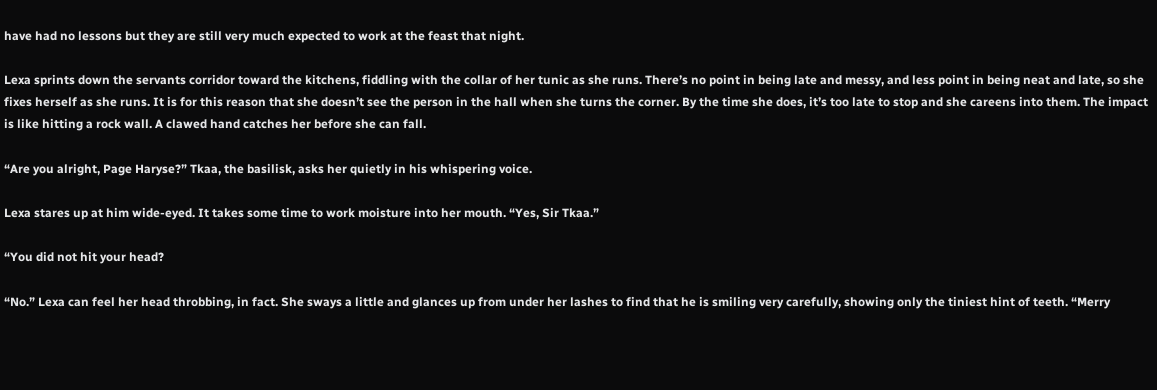have had no lessons but they are still very much expected to work at the feast that night.

Lexa sprints down the servants corridor toward the kitchens, fiddling with the collar of her tunic as she runs. There’s no point in being late and messy, and less point in being neat and late, so she fixes herself as she runs. It is for this reason that she doesn’t see the person in the hall when she turns the corner. By the time she does, it’s too late to stop and she careens into them. The impact is like hitting a rock wall. A clawed hand catches her before she can fall.

“Are you alright, Page Haryse?” Tkaa, the basilisk, asks her quietly in his whispering voice.

Lexa stares up at him wide-eyed. It takes some time to work moisture into her mouth. “Yes, Sir Tkaa.”

“You did not hit your head?

“No.” Lexa can feel her head throbbing, in fact. She sways a little and glances up from under her lashes to find that he is smiling very carefully, showing only the tiniest hint of teeth. “Merry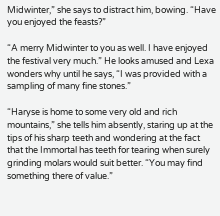Midwinter,” she says to distract him, bowing. “Have you enjoyed the feasts?”

“A merry Midwinter to you as well. I have enjoyed the festival very much.” He looks amused and Lexa wonders why until he says, “I was provided with a sampling of many fine stones.”

“Haryse is home to some very old and rich mountains,” she tells him absently, staring up at the tips of his sharp teeth and wondering at the fact that the Immortal has teeth for tearing when surely grinding molars would suit better. “You may find something there of value.”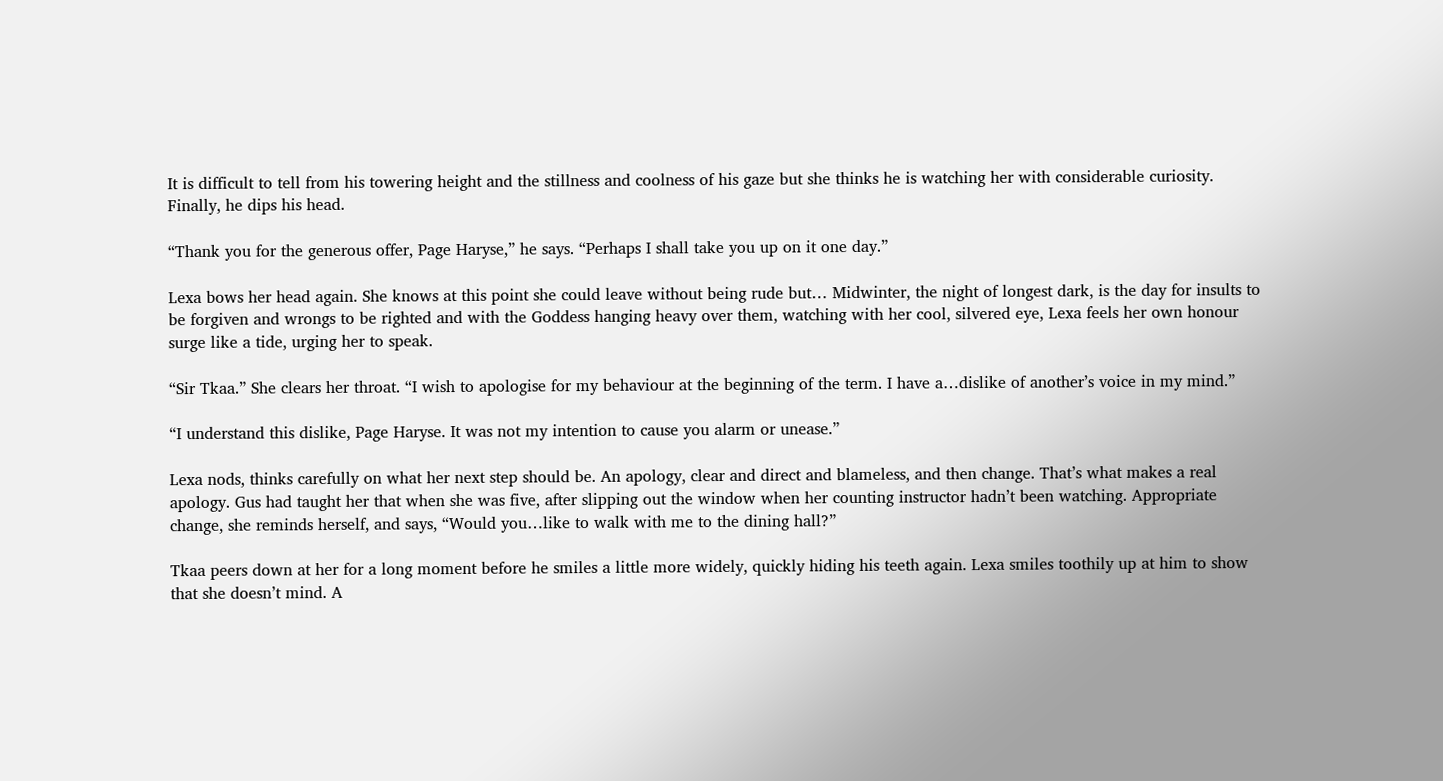It is difficult to tell from his towering height and the stillness and coolness of his gaze but she thinks he is watching her with considerable curiosity. Finally, he dips his head.

“Thank you for the generous offer, Page Haryse,” he says. “Perhaps I shall take you up on it one day.”

Lexa bows her head again. She knows at this point she could leave without being rude but… Midwinter, the night of longest dark, is the day for insults to be forgiven and wrongs to be righted and with the Goddess hanging heavy over them, watching with her cool, silvered eye, Lexa feels her own honour surge like a tide, urging her to speak.

“Sir Tkaa.” She clears her throat. “I wish to apologise for my behaviour at the beginning of the term. I have a…dislike of another’s voice in my mind.”

“I understand this dislike, Page Haryse. It was not my intention to cause you alarm or unease.”

Lexa nods, thinks carefully on what her next step should be. An apology, clear and direct and blameless, and then change. That’s what makes a real apology. Gus had taught her that when she was five, after slipping out the window when her counting instructor hadn’t been watching. Appropriate change, she reminds herself, and says, “Would you…like to walk with me to the dining hall?”

Tkaa peers down at her for a long moment before he smiles a little more widely, quickly hiding his teeth again. Lexa smiles toothily up at him to show that she doesn’t mind. A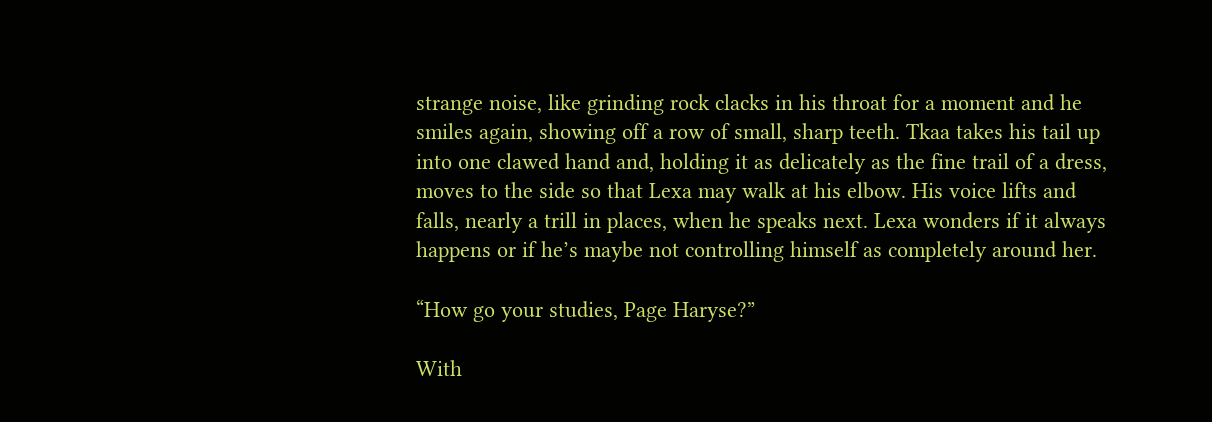strange noise, like grinding rock clacks in his throat for a moment and he smiles again, showing off a row of small, sharp teeth. Tkaa takes his tail up into one clawed hand and, holding it as delicately as the fine trail of a dress, moves to the side so that Lexa may walk at his elbow. His voice lifts and falls, nearly a trill in places, when he speaks next. Lexa wonders if it always happens or if he’s maybe not controlling himself as completely around her.

“How go your studies, Page Haryse?”

With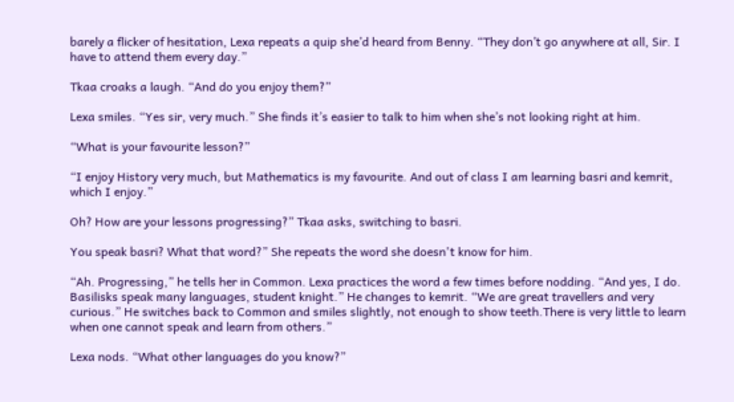barely a flicker of hesitation, Lexa repeats a quip she’d heard from Benny. “They don’t go anywhere at all, Sir. I have to attend them every day.”

Tkaa croaks a laugh. “And do you enjoy them?”

Lexa smiles. “Yes sir, very much.” She finds it’s easier to talk to him when she’s not looking right at him.

“What is your favourite lesson?”

“I enjoy History very much, but Mathematics is my favourite. And out of class I am learning basri and kemrit, which I enjoy.”

Oh? How are your lessons progressing?” Tkaa asks, switching to basri.

You speak basri? What that word?” She repeats the word she doesn't know for him.

“Ah. Progressing,” he tells her in Common. Lexa practices the word a few times before nodding. “And yes, I do. Basilisks speak many languages, student knight.” He changes to kemrit. “We are great travellers and very curious.” He switches back to Common and smiles slightly, not enough to show teeth.There is very little to learn when one cannot speak and learn from others.”

Lexa nods. “What other languages do you know?”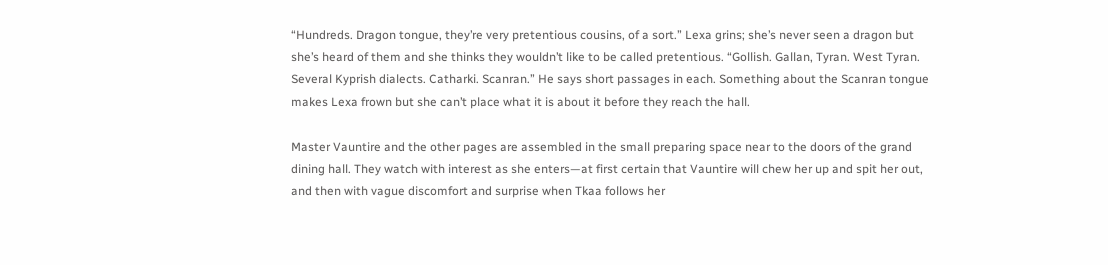“Hundreds. Dragon tongue, they’re very pretentious cousins, of a sort.” Lexa grins; she’s never seen a dragon but she’s heard of them and she thinks they wouldn’t like to be called pretentious. “Gollish. Gallan, Tyran. West Tyran. Several Kyprish dialects. Catharki. Scanran.” He says short passages in each. Something about the Scanran tongue makes Lexa frown but she can’t place what it is about it before they reach the hall.

Master Vauntire and the other pages are assembled in the small preparing space near to the doors of the grand dining hall. They watch with interest as she enters—at first certain that Vauntire will chew her up and spit her out, and then with vague discomfort and surprise when Tkaa follows her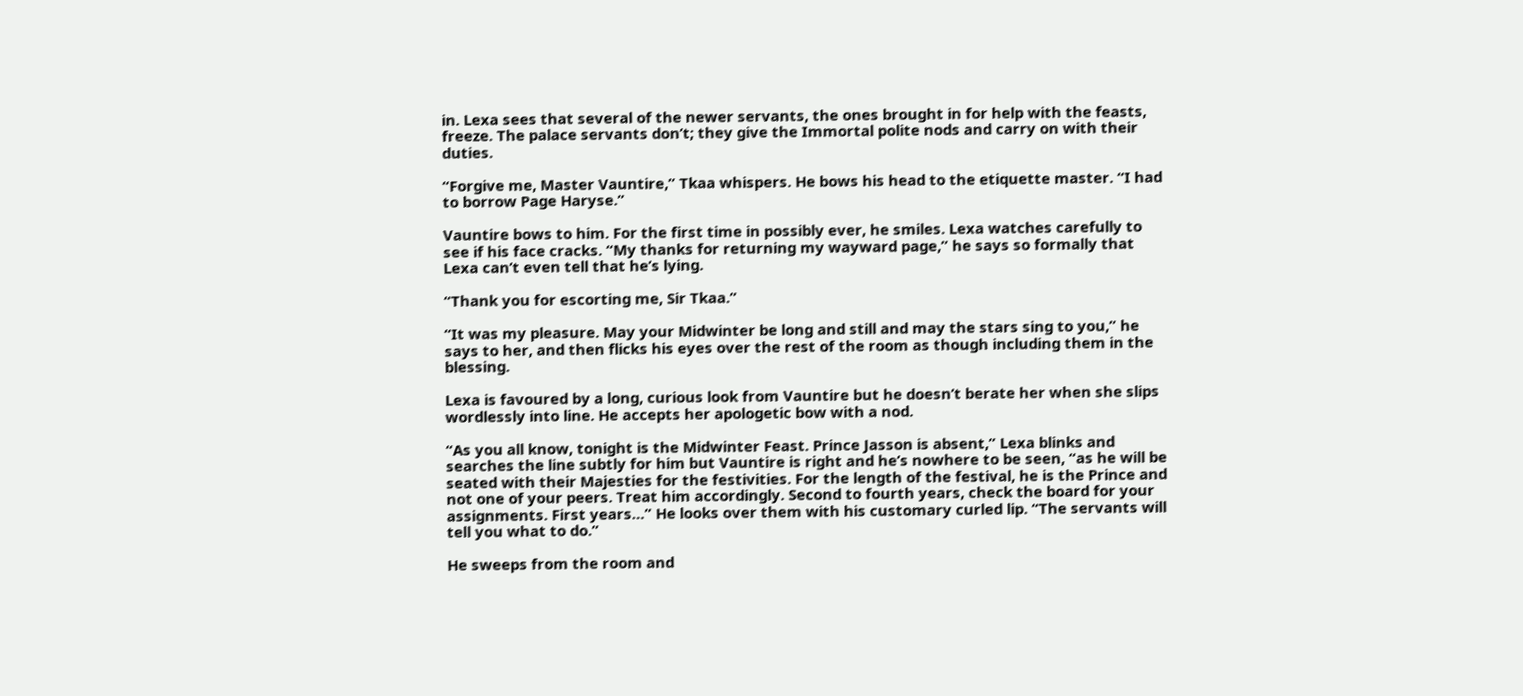in. Lexa sees that several of the newer servants, the ones brought in for help with the feasts, freeze. The palace servants don’t; they give the Immortal polite nods and carry on with their duties.

“Forgive me, Master Vauntire,” Tkaa whispers. He bows his head to the etiquette master. “I had to borrow Page Haryse.”

Vauntire bows to him. For the first time in possibly ever, he smiles. Lexa watches carefully to see if his face cracks. “My thanks for returning my wayward page,” he says so formally that Lexa can’t even tell that he’s lying.

“Thank you for escorting me, Sir Tkaa.”

“It was my pleasure. May your Midwinter be long and still and may the stars sing to you,” he says to her, and then flicks his eyes over the rest of the room as though including them in the blessing.

Lexa is favoured by a long, curious look from Vauntire but he doesn’t berate her when she slips wordlessly into line. He accepts her apologetic bow with a nod.

“As you all know, tonight is the Midwinter Feast. Prince Jasson is absent,” Lexa blinks and searches the line subtly for him but Vauntire is right and he’s nowhere to be seen, “as he will be seated with their Majesties for the festivities. For the length of the festival, he is the Prince and not one of your peers. Treat him accordingly. Second to fourth years, check the board for your assignments. First years…” He looks over them with his customary curled lip. “The servants will tell you what to do.”

He sweeps from the room and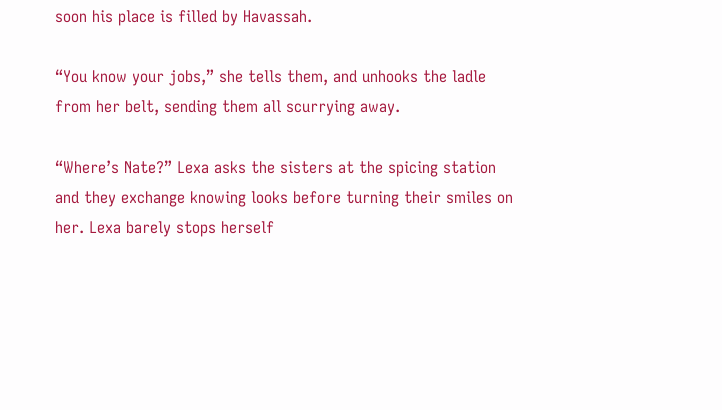soon his place is filled by Havassah.

“You know your jobs,” she tells them, and unhooks the ladle from her belt, sending them all scurrying away.

“Where’s Nate?” Lexa asks the sisters at the spicing station and they exchange knowing looks before turning their smiles on her. Lexa barely stops herself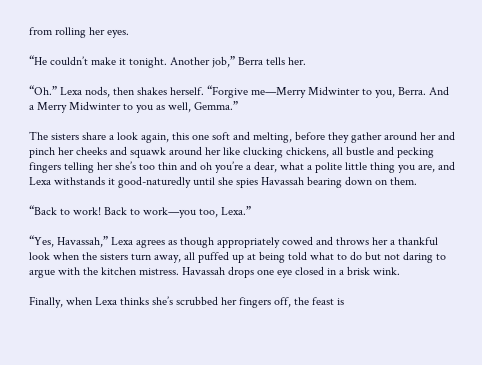from rolling her eyes.

“He couldn’t make it tonight. Another job,” Berra tells her.

“Oh.” Lexa nods, then shakes herself. “Forgive me—Merry Midwinter to you, Berra. And a Merry Midwinter to you as well, Gemma.”

The sisters share a look again, this one soft and melting, before they gather around her and pinch her cheeks and squawk around her like clucking chickens, all bustle and pecking fingers telling her she’s too thin and oh you’re a dear, what a polite little thing you are, and Lexa withstands it good-naturedly until she spies Havassah bearing down on them.

“Back to work! Back to work—you too, Lexa.”

“Yes, Havassah,” Lexa agrees as though appropriately cowed and throws her a thankful look when the sisters turn away, all puffed up at being told what to do but not daring to argue with the kitchen mistress. Havassah drops one eye closed in a brisk wink.

Finally, when Lexa thinks she’s scrubbed her fingers off, the feast is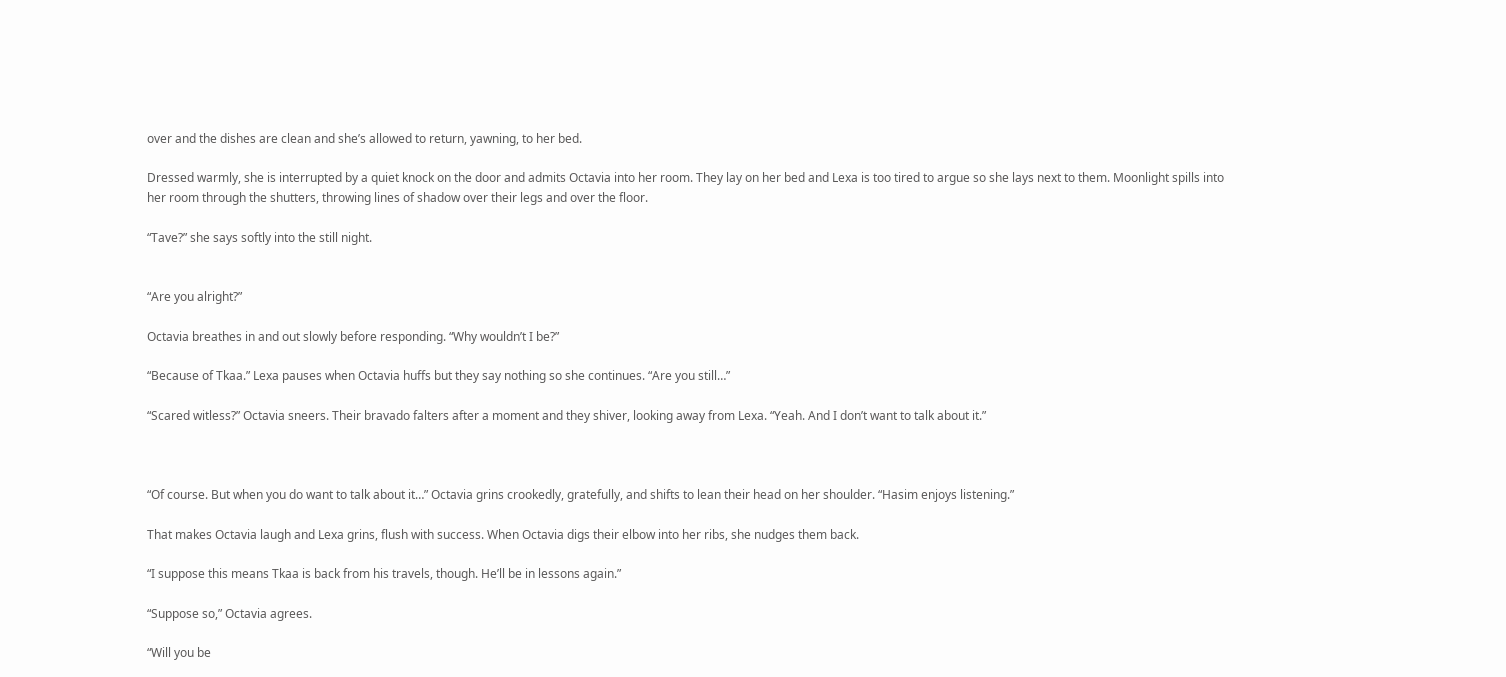over and the dishes are clean and she’s allowed to return, yawning, to her bed.

Dressed warmly, she is interrupted by a quiet knock on the door and admits Octavia into her room. They lay on her bed and Lexa is too tired to argue so she lays next to them. Moonlight spills into her room through the shutters, throwing lines of shadow over their legs and over the floor.

“Tave?” she says softly into the still night.


“Are you alright?”

Octavia breathes in and out slowly before responding. “Why wouldn’t I be?”

“Because of Tkaa.” Lexa pauses when Octavia huffs but they say nothing so she continues. “Are you still…”

“Scared witless?” Octavia sneers. Their bravado falters after a moment and they shiver, looking away from Lexa. “Yeah. And I don’t want to talk about it.”



“Of course. But when you do want to talk about it…” Octavia grins crookedly, gratefully, and shifts to lean their head on her shoulder. “Hasim enjoys listening.”

That makes Octavia laugh and Lexa grins, flush with success. When Octavia digs their elbow into her ribs, she nudges them back.

“I suppose this means Tkaa is back from his travels, though. He’ll be in lessons again.”

“Suppose so,” Octavia agrees.

“Will you be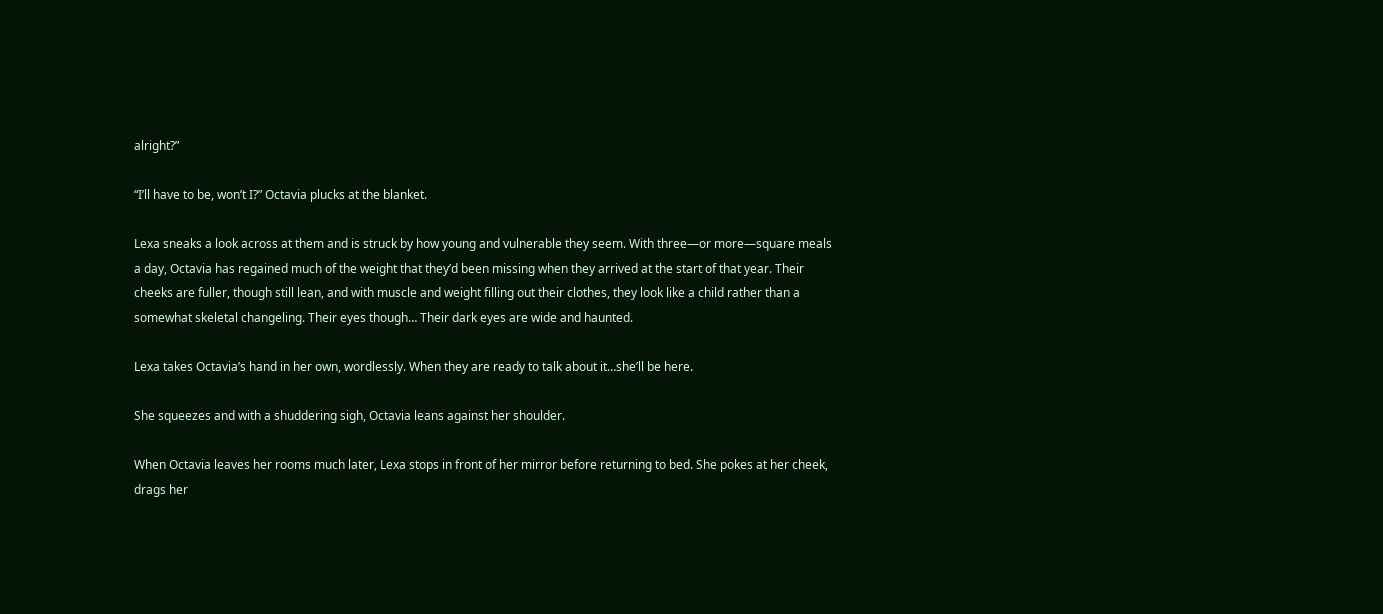alright?”

“I’ll have to be, won’t I?” Octavia plucks at the blanket.

Lexa sneaks a look across at them and is struck by how young and vulnerable they seem. With three—or more—square meals a day, Octavia has regained much of the weight that they’d been missing when they arrived at the start of that year. Their cheeks are fuller, though still lean, and with muscle and weight filling out their clothes, they look like a child rather than a somewhat skeletal changeling. Their eyes though… Their dark eyes are wide and haunted.

Lexa takes Octavia’s hand in her own, wordlessly. When they are ready to talk about it…she’ll be here.

She squeezes and with a shuddering sigh, Octavia leans against her shoulder.

When Octavia leaves her rooms much later, Lexa stops in front of her mirror before returning to bed. She pokes at her cheek, drags her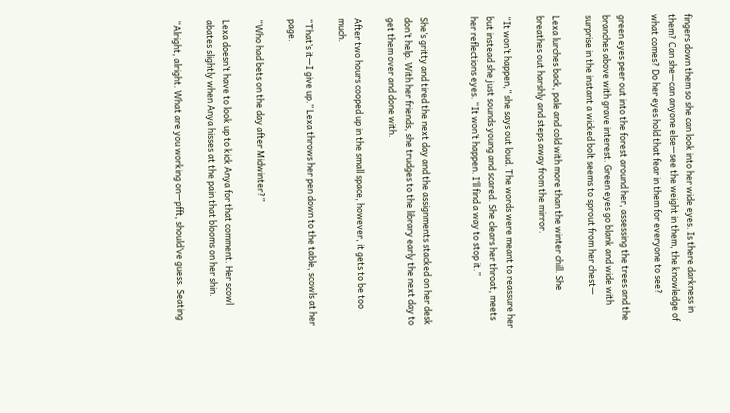fingers down them so she can look into her wide eyes. Is there darkness in them? Can she—can anyone else—see the weight in them, the knowledge of what comes? Do her eyes hold that fear in them for everyone to see?

green eyes peer out into the forest around her, assessing the trees and the branches above with grave interest. Green eyes go blank and wide with surprise in the instant a wicked bolt seems to sprout from her chest—

Lexa lurches back, pale and cold with more than the winter chill. She breathes out harshly and steps away from the mirror.

“It won’t happen,” she says out loud. The words were meant to reassure her but instead she just sounds young and scared. She clears her throat, meets her reflections eyes. “It won’t happen. I’ll find a way to stop it.”


She’s gritty and tired the next day and the assignments stacked on her desk don’t help. With her friends, she trudges to the library early the next day to get them over and done with.

After two hours cooped up in the small space, however, it gets to be too much.

“That’s it—I give up.” Lexa throws her pen down to the table, scowls at her page.

“Who had bets on the day after Midwinter?”

Lexa doesn’t have to look up to kick Anya for that comment. Her scowl abates slightly when Anya hisses at the pain that blooms on her shin.

“Alright, alright. What are you working on—pfft, should’ve guess. Seating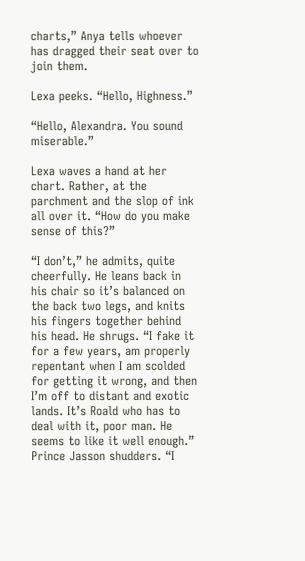charts,” Anya tells whoever has dragged their seat over to join them.

Lexa peeks. “Hello, Highness.”

“Hello, Alexandra. You sound miserable.”

Lexa waves a hand at her chart. Rather, at the parchment and the slop of ink all over it. “How do you make sense of this?”

“I don’t,” he admits, quite cheerfully. He leans back in his chair so it’s balanced on the back two legs, and knits his fingers together behind his head. He shrugs. “I fake it for a few years, am properly repentant when I am scolded for getting it wrong, and then I’m off to distant and exotic lands. It’s Roald who has to deal with it, poor man. He seems to like it well enough.” Prince Jasson shudders. “I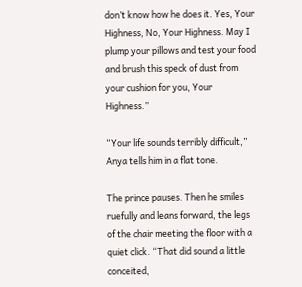don’t know how he does it. Yes, Your Highness, No, Your Highness. May I plump your pillows and test your food and brush this speck of dust from your cushion for you, Your Highness.”

“Your life sounds terribly difficult,” Anya tells him in a flat tone.

The prince pauses. Then he smiles ruefully and leans forward, the legs of the chair meeting the floor with a quiet click. “That did sound a little conceited,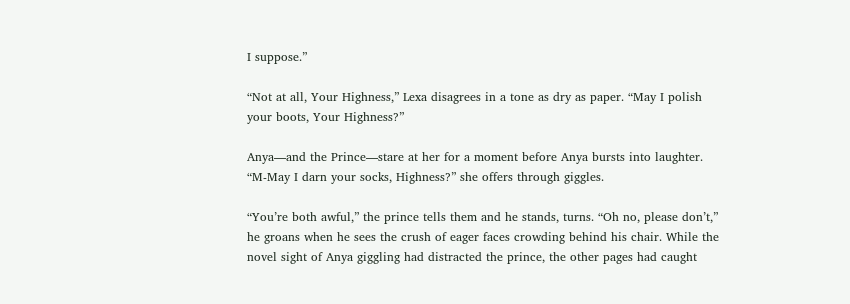I suppose.”

“Not at all, Your Highness,” Lexa disagrees in a tone as dry as paper. “May I polish your boots, Your Highness?”

Anya—and the Prince—stare at her for a moment before Anya bursts into laughter. “M-May I darn your socks, Highness?” she offers through giggles.

“You’re both awful,” the prince tells them and he stands, turns. “Oh no, please don’t,” he groans when he sees the crush of eager faces crowding behind his chair. While the novel sight of Anya giggling had distracted the prince, the other pages had caught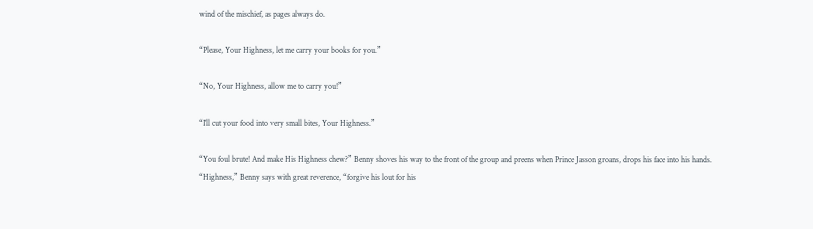wind of the mischief, as pages always do.

“Please, Your Highness, let me carry your books for you.”

“No, Your Highness, allow me to carry you!”

“I’ll cut your food into very small bites, Your Highness.”

“You foul brute! And make His Highness chew?” Benny shoves his way to the front of the group and preens when Prince Jasson groans, drops his face into his hands. “Highness,” Benny says with great reverence, “forgive his lout for his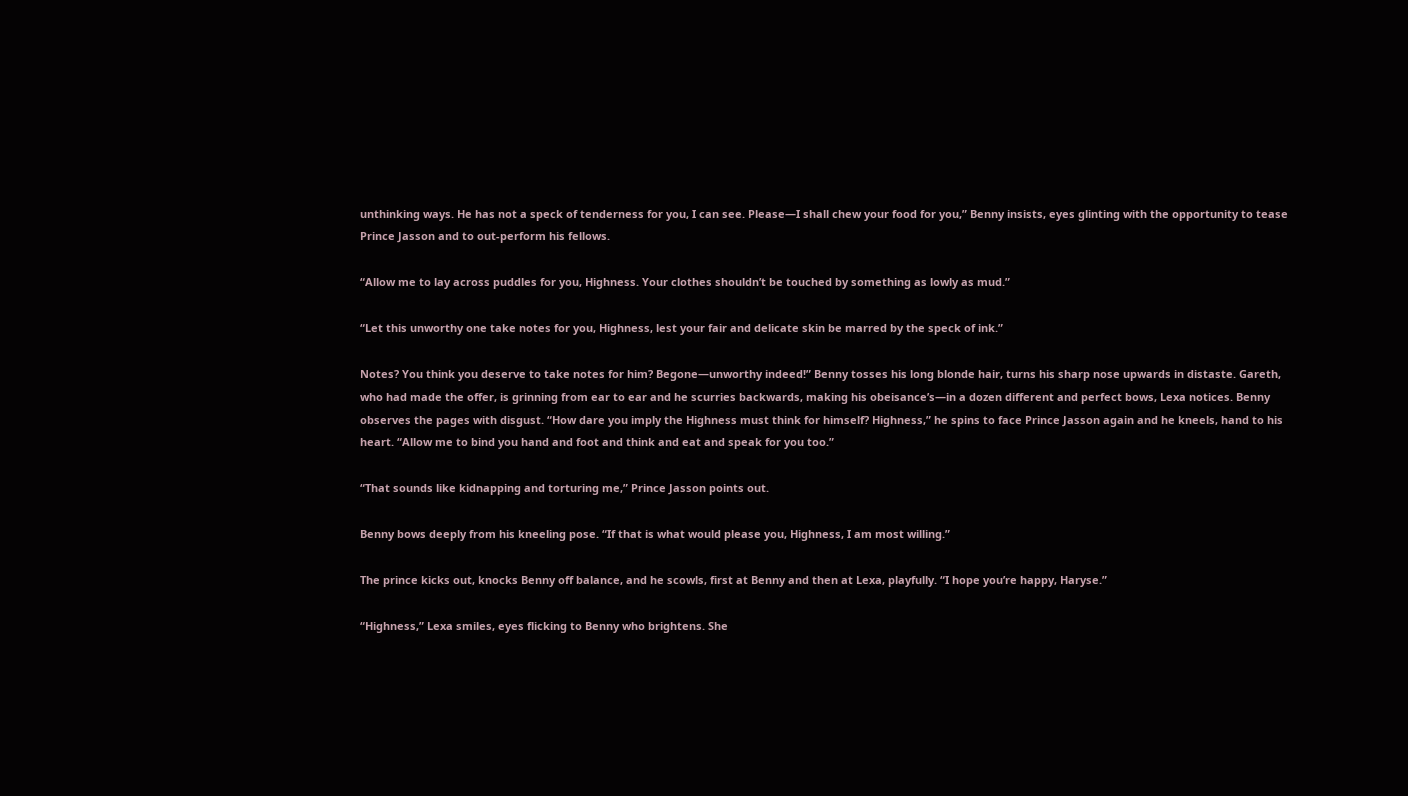unthinking ways. He has not a speck of tenderness for you, I can see. Please—I shall chew your food for you,” Benny insists, eyes glinting with the opportunity to tease Prince Jasson and to out-perform his fellows.

“Allow me to lay across puddles for you, Highness. Your clothes shouldn’t be touched by something as lowly as mud.”

“Let this unworthy one take notes for you, Highness, lest your fair and delicate skin be marred by the speck of ink.”

Notes? You think you deserve to take notes for him? Begone—unworthy indeed!” Benny tosses his long blonde hair, turns his sharp nose upwards in distaste. Gareth, who had made the offer, is grinning from ear to ear and he scurries backwards, making his obeisance’s—in a dozen different and perfect bows, Lexa notices. Benny observes the pages with disgust. “How dare you imply the Highness must think for himself? Highness,” he spins to face Prince Jasson again and he kneels, hand to his heart. “Allow me to bind you hand and foot and think and eat and speak for you too.”

“That sounds like kidnapping and torturing me,” Prince Jasson points out.

Benny bows deeply from his kneeling pose. “If that is what would please you, Highness, I am most willing.”

The prince kicks out, knocks Benny off balance, and he scowls, first at Benny and then at Lexa, playfully. “I hope you’re happy, Haryse.”

“Highness,” Lexa smiles, eyes flicking to Benny who brightens. She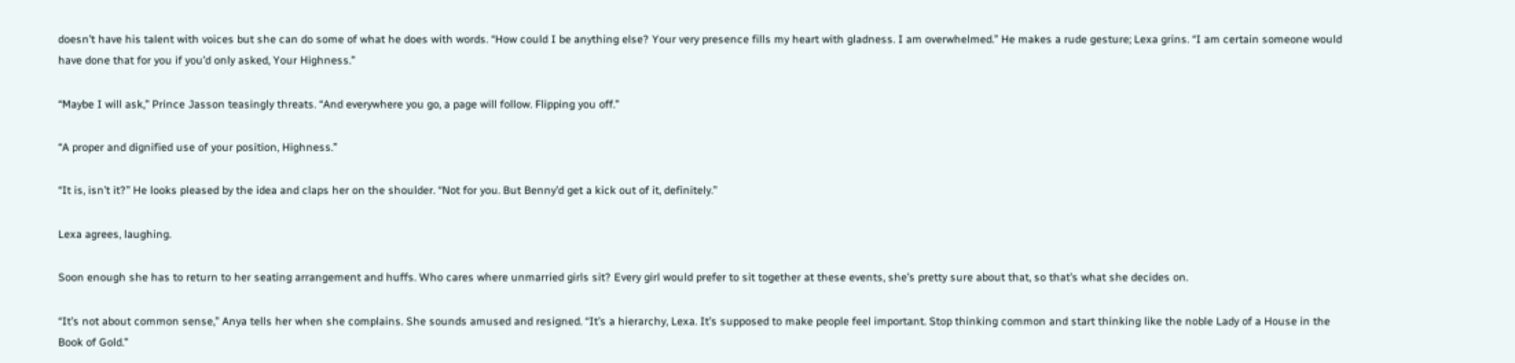doesn’t have his talent with voices but she can do some of what he does with words. “How could I be anything else? Your very presence fills my heart with gladness. I am overwhelmed.” He makes a rude gesture; Lexa grins. “I am certain someone would have done that for you if you’d only asked, Your Highness.”

“Maybe I will ask,” Prince Jasson teasingly threats. “And everywhere you go, a page will follow. Flipping you off.”

“A proper and dignified use of your position, Highness.”

“It is, isn’t it?” He looks pleased by the idea and claps her on the shoulder. “Not for you. But Benny’d get a kick out of it, definitely.”

Lexa agrees, laughing.

Soon enough she has to return to her seating arrangement and huffs. Who cares where unmarried girls sit? Every girl would prefer to sit together at these events, she’s pretty sure about that, so that’s what she decides on.

“It’s not about common sense,” Anya tells her when she complains. She sounds amused and resigned. “It’s a hierarchy, Lexa. It’s supposed to make people feel important. Stop thinking common and start thinking like the noble Lady of a House in the Book of Gold.”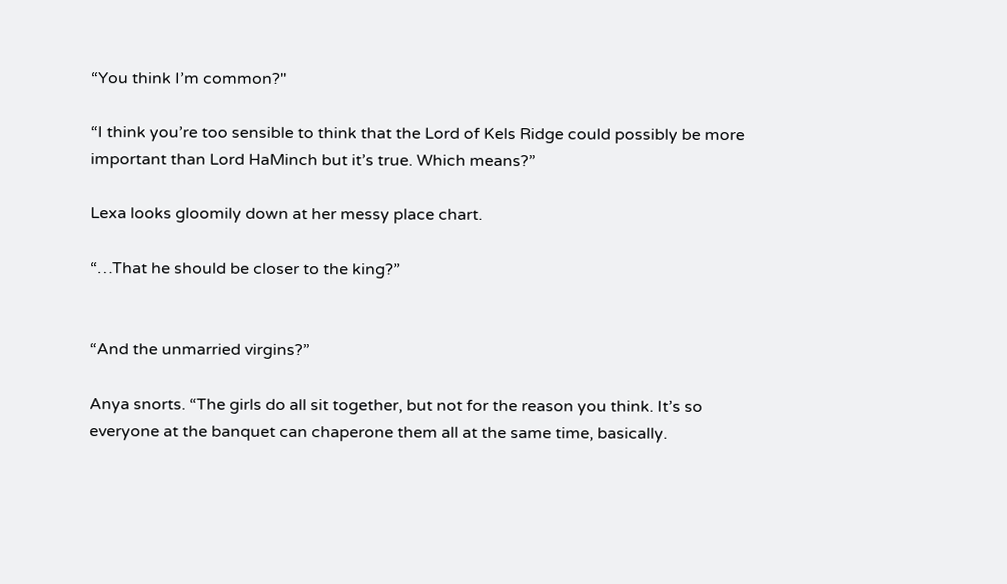“You think I’m common?"

“I think you’re too sensible to think that the Lord of Kels Ridge could possibly be more important than Lord HaMinch but it’s true. Which means?”

Lexa looks gloomily down at her messy place chart.

“…That he should be closer to the king?”


“And the unmarried virgins?”

Anya snorts. “The girls do all sit together, but not for the reason you think. It’s so everyone at the banquet can chaperone them all at the same time, basically.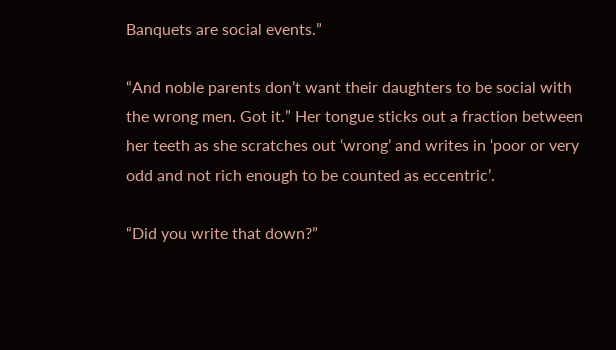Banquets are social events.”

“And noble parents don’t want their daughters to be social with the wrong men. Got it.” Her tongue sticks out a fraction between her teeth as she scratches out ‘wrong’ and writes in ‘poor or very odd and not rich enough to be counted as eccentric’.

“Did you write that down?”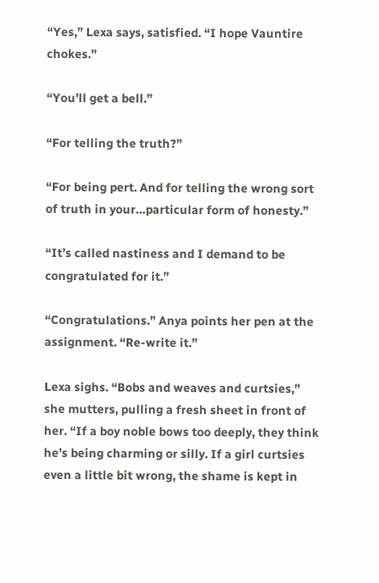“Yes,” Lexa says, satisfied. “I hope Vauntire chokes.”

“You’ll get a bell.”

“For telling the truth?”

“For being pert. And for telling the wrong sort of truth in your…particular form of honesty.”

“It’s called nastiness and I demand to be congratulated for it.”

“Congratulations.” Anya points her pen at the assignment. “Re-write it.”

Lexa sighs. “Bobs and weaves and curtsies,” she mutters, pulling a fresh sheet in front of her. “If a boy noble bows too deeply, they think he’s being charming or silly. If a girl curtsies even a little bit wrong, the shame is kept in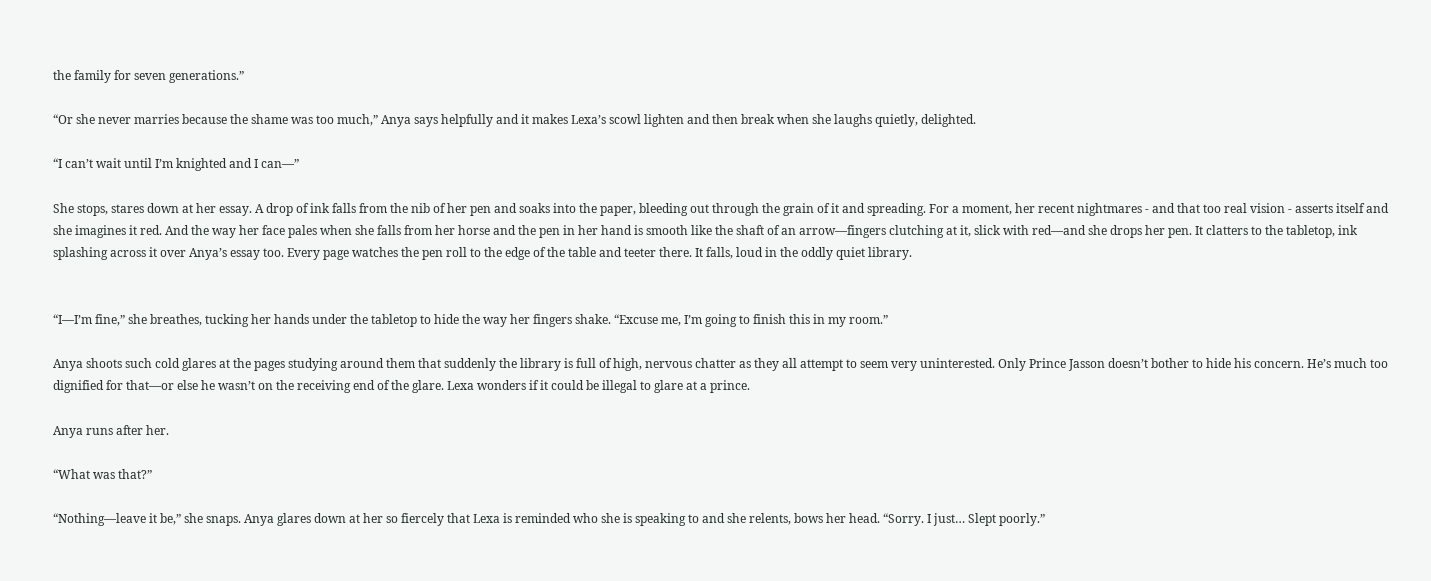the family for seven generations.”

“Or she never marries because the shame was too much,” Anya says helpfully and it makes Lexa’s scowl lighten and then break when she laughs quietly, delighted.

“I can’t wait until I’m knighted and I can—”

She stops, stares down at her essay. A drop of ink falls from the nib of her pen and soaks into the paper, bleeding out through the grain of it and spreading. For a moment, her recent nightmares - and that too real vision - asserts itself and she imagines it red. And the way her face pales when she falls from her horse and the pen in her hand is smooth like the shaft of an arrow—fingers clutching at it, slick with red—and she drops her pen. It clatters to the tabletop, ink splashing across it over Anya’s essay too. Every page watches the pen roll to the edge of the table and teeter there. It falls, loud in the oddly quiet library.


“I—I’m fine,” she breathes, tucking her hands under the tabletop to hide the way her fingers shake. “Excuse me, I’m going to finish this in my room.”

Anya shoots such cold glares at the pages studying around them that suddenly the library is full of high, nervous chatter as they all attempt to seem very uninterested. Only Prince Jasson doesn’t bother to hide his concern. He’s much too dignified for that—or else he wasn’t on the receiving end of the glare. Lexa wonders if it could be illegal to glare at a prince.

Anya runs after her.

“What was that?”

“Nothing—leave it be,” she snaps. Anya glares down at her so fiercely that Lexa is reminded who she is speaking to and she relents, bows her head. “Sorry. I just… Slept poorly.”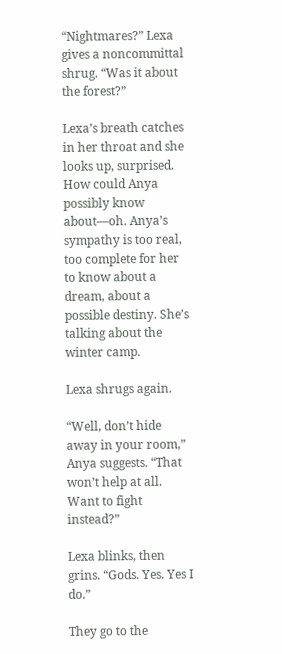“Nightmares?” Lexa gives a noncommittal shrug. “Was it about the forest?”

Lexa’s breath catches in her throat and she looks up, surprised. How could Anya possibly know about—oh. Anya’s sympathy is too real, too complete for her to know about a dream, about a possible destiny. She’s talking about the winter camp.

Lexa shrugs again.

“Well, don’t hide away in your room,” Anya suggests. “That won’t help at all. Want to fight instead?”

Lexa blinks, then grins. “Gods. Yes. Yes I do.”

They go to the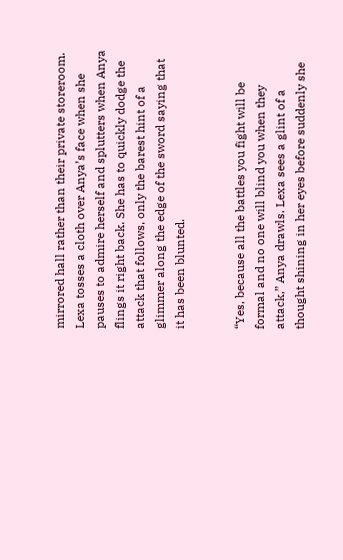mirrored hall rather than their private storeroom. Lexa tosses a cloth over Anya’s face when she pauses to admire herself and splutters when Anya flings it right back. She has to quickly dodge the attack that follows, only the barest hint of a glimmer along the edge of the sword saying that it has been blunted.


“Yes, because all the battles you fight will be formal and no one will blind you when they attack,” Anya drawls. Lexa sees a glint of a thought shining in her eyes before suddenly she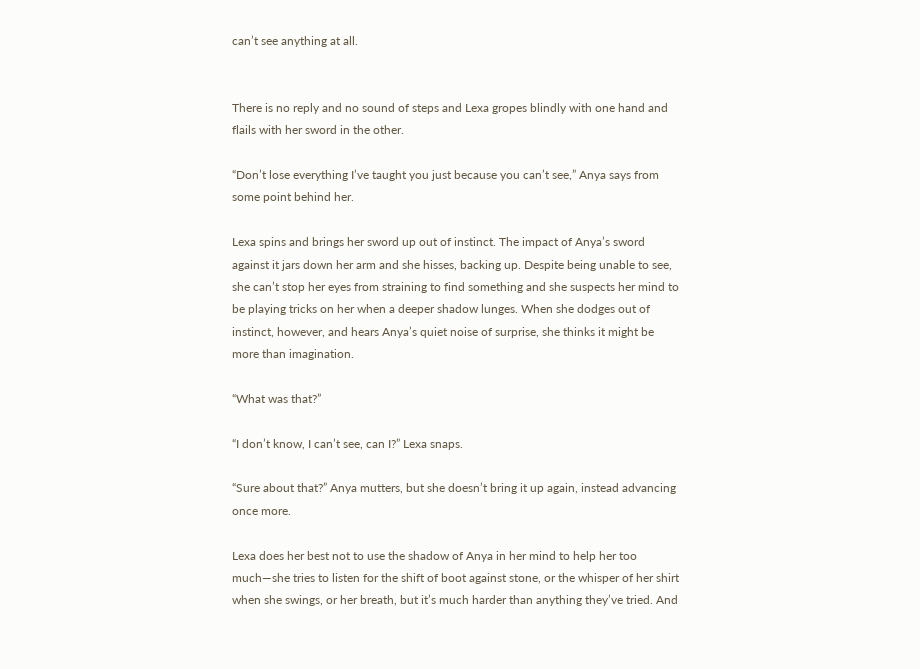can’t see anything at all.


There is no reply and no sound of steps and Lexa gropes blindly with one hand and flails with her sword in the other.

“Don’t lose everything I’ve taught you just because you can’t see,” Anya says from some point behind her.

Lexa spins and brings her sword up out of instinct. The impact of Anya’s sword against it jars down her arm and she hisses, backing up. Despite being unable to see, she can’t stop her eyes from straining to find something and she suspects her mind to be playing tricks on her when a deeper shadow lunges. When she dodges out of instinct, however, and hears Anya’s quiet noise of surprise, she thinks it might be more than imagination.

“What was that?”

“I don’t know, I can’t see, can I?” Lexa snaps.

“Sure about that?” Anya mutters, but she doesn’t bring it up again, instead advancing once more.

Lexa does her best not to use the shadow of Anya in her mind to help her too much—she tries to listen for the shift of boot against stone, or the whisper of her shirt when she swings, or her breath, but it’s much harder than anything they’ve tried. And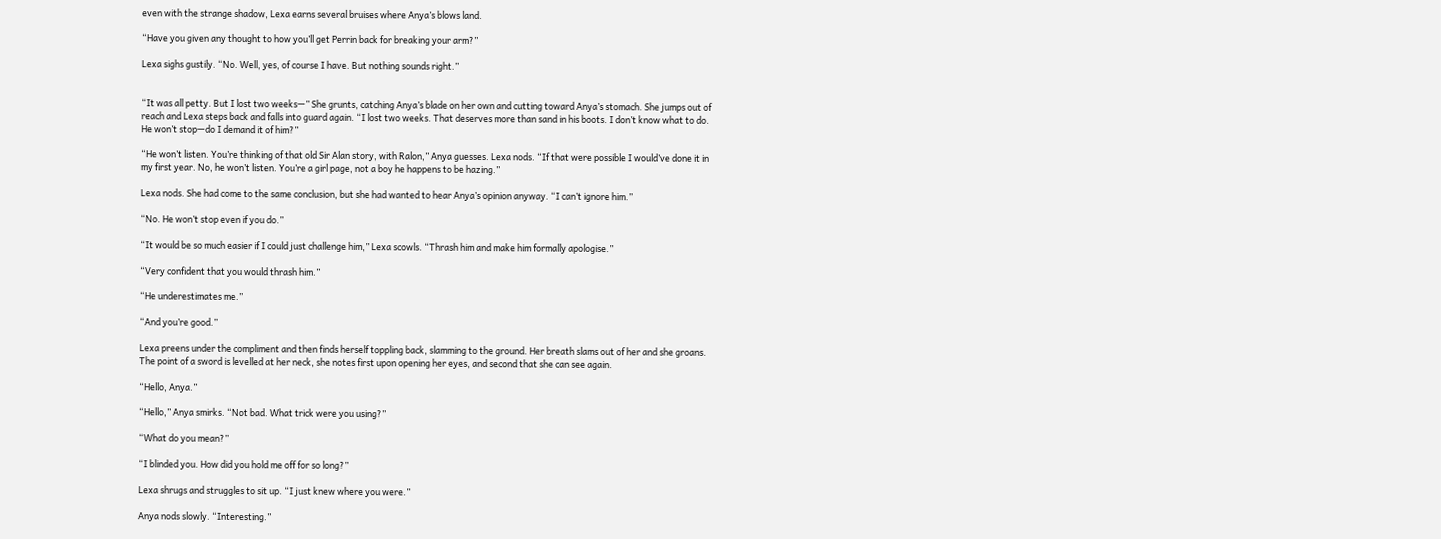even with the strange shadow, Lexa earns several bruises where Anya’s blows land.

“Have you given any thought to how you’ll get Perrin back for breaking your arm?”

Lexa sighs gustily. “No. Well, yes, of course I have. But nothing sounds right.”


“It was all petty. But I lost two weeks—” She grunts, catching Anya’s blade on her own and cutting toward Anya’s stomach. She jumps out of reach and Lexa steps back and falls into guard again. “I lost two weeks. That deserves more than sand in his boots. I don’t know what to do. He won’t stop—do I demand it of him?”

“He won’t listen. You’re thinking of that old Sir Alan story, with Ralon,” Anya guesses. Lexa nods. “If that were possible I would’ve done it in my first year. No, he won’t listen. You’re a girl page, not a boy he happens to be hazing.”

Lexa nods. She had come to the same conclusion, but she had wanted to hear Anya’s opinion anyway. “I can’t ignore him.”

“No. He won’t stop even if you do.”

“It would be so much easier if I could just challenge him,” Lexa scowls. “Thrash him and make him formally apologise.”

“Very confident that you would thrash him.”

“He underestimates me.”

“And you’re good.”

Lexa preens under the compliment and then finds herself toppling back, slamming to the ground. Her breath slams out of her and she groans. The point of a sword is levelled at her neck, she notes first upon opening her eyes, and second that she can see again.

“Hello, Anya.”

“Hello,” Anya smirks. “Not bad. What trick were you using?”

“What do you mean?”

“I blinded you. How did you hold me off for so long?”

Lexa shrugs and struggles to sit up. “I just knew where you were.”

Anya nods slowly. “Interesting.”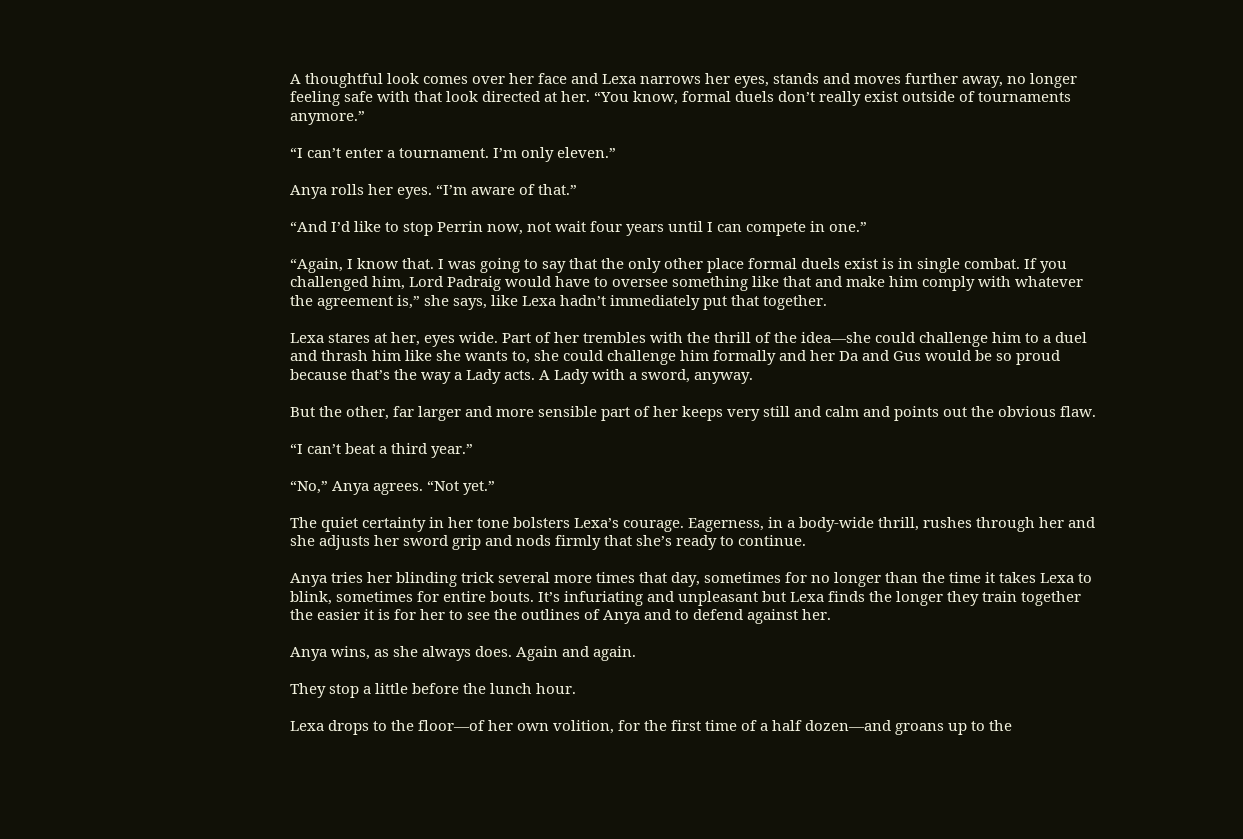A thoughtful look comes over her face and Lexa narrows her eyes, stands and moves further away, no longer feeling safe with that look directed at her. “You know, formal duels don’t really exist outside of tournaments anymore.”

“I can’t enter a tournament. I’m only eleven.”

Anya rolls her eyes. “I’m aware of that.”

“And I’d like to stop Perrin now, not wait four years until I can compete in one.”

“Again, I know that. I was going to say that the only other place formal duels exist is in single combat. If you challenged him, Lord Padraig would have to oversee something like that and make him comply with whatever the agreement is,” she says, like Lexa hadn’t immediately put that together.

Lexa stares at her, eyes wide. Part of her trembles with the thrill of the idea—she could challenge him to a duel and thrash him like she wants to, she could challenge him formally and her Da and Gus would be so proud because that’s the way a Lady acts. A Lady with a sword, anyway.

But the other, far larger and more sensible part of her keeps very still and calm and points out the obvious flaw.

“I can’t beat a third year.”

“No,” Anya agrees. “Not yet.”

The quiet certainty in her tone bolsters Lexa’s courage. Eagerness, in a body-wide thrill, rushes through her and she adjusts her sword grip and nods firmly that she’s ready to continue.

Anya tries her blinding trick several more times that day, sometimes for no longer than the time it takes Lexa to blink, sometimes for entire bouts. It’s infuriating and unpleasant but Lexa finds the longer they train together the easier it is for her to see the outlines of Anya and to defend against her.

Anya wins, as she always does. Again and again.

They stop a little before the lunch hour.

Lexa drops to the floor—of her own volition, for the first time of a half dozen—and groans up to the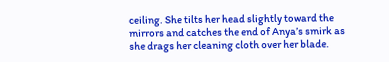ceiling. She tilts her head slightly toward the mirrors and catches the end of Anya’s smirk as she drags her cleaning cloth over her blade.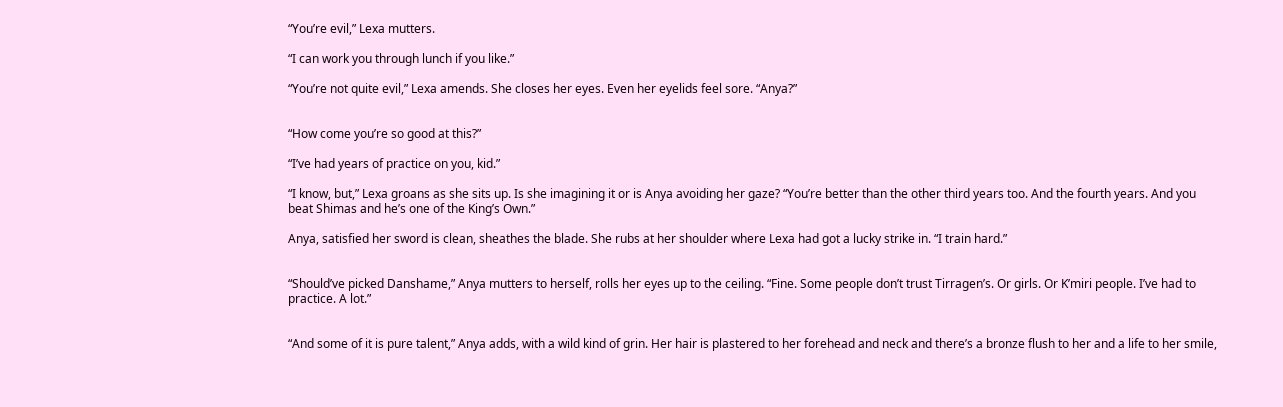“You’re evil,” Lexa mutters.

“I can work you through lunch if you like.”

“You’re not quite evil,” Lexa amends. She closes her eyes. Even her eyelids feel sore. “Anya?”


“How come you’re so good at this?”

“I’ve had years of practice on you, kid.”

“I know, but,” Lexa groans as she sits up. Is she imagining it or is Anya avoiding her gaze? “You’re better than the other third years too. And the fourth years. And you beat Shimas and he’s one of the King’s Own.”

Anya, satisfied her sword is clean, sheathes the blade. She rubs at her shoulder where Lexa had got a lucky strike in. “I train hard.”


“Should’ve picked Danshame,” Anya mutters to herself, rolls her eyes up to the ceiling. “Fine. Some people don’t trust Tirragen’s. Or girls. Or K’miri people. I’ve had to practice. A lot.”


“And some of it is pure talent,” Anya adds, with a wild kind of grin. Her hair is plastered to her forehead and neck and there’s a bronze flush to her and a life to her smile,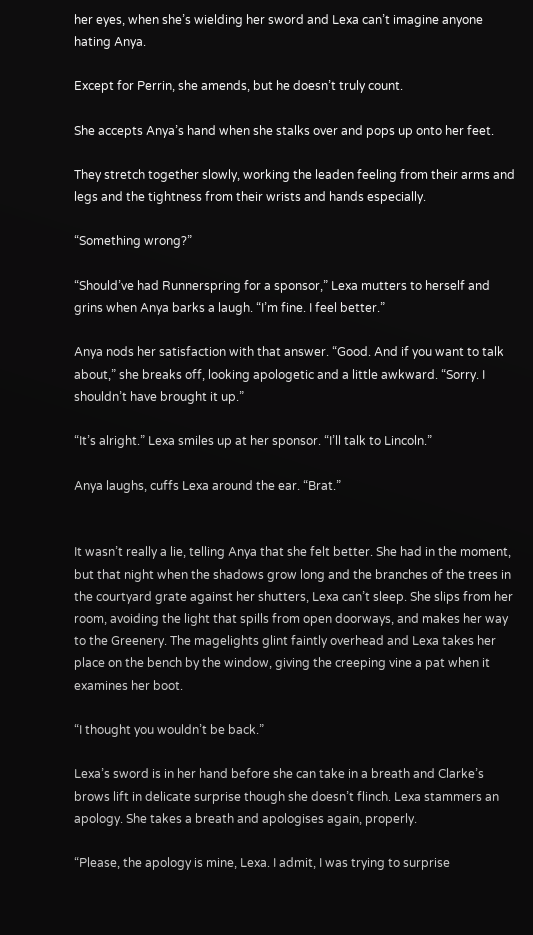her eyes, when she’s wielding her sword and Lexa can’t imagine anyone hating Anya.

Except for Perrin, she amends, but he doesn’t truly count.

She accepts Anya’s hand when she stalks over and pops up onto her feet.

They stretch together slowly, working the leaden feeling from their arms and legs and the tightness from their wrists and hands especially.

“Something wrong?”

“Should’ve had Runnerspring for a sponsor,” Lexa mutters to herself and grins when Anya barks a laugh. “I’m fine. I feel better.”

Anya nods her satisfaction with that answer. “Good. And if you want to talk about,” she breaks off, looking apologetic and a little awkward. “Sorry. I shouldn’t have brought it up.”

“It’s alright.” Lexa smiles up at her sponsor. “I’ll talk to Lincoln.”

Anya laughs, cuffs Lexa around the ear. “Brat.”


It wasn’t really a lie, telling Anya that she felt better. She had in the moment, but that night when the shadows grow long and the branches of the trees in the courtyard grate against her shutters, Lexa can’t sleep. She slips from her room, avoiding the light that spills from open doorways, and makes her way to the Greenery. The magelights glint faintly overhead and Lexa takes her place on the bench by the window, giving the creeping vine a pat when it examines her boot.

“I thought you wouldn’t be back.”

Lexa’s sword is in her hand before she can take in a breath and Clarke’s brows lift in delicate surprise though she doesn’t flinch. Lexa stammers an apology. She takes a breath and apologises again, properly.

“Please, the apology is mine, Lexa. I admit, I was trying to surprise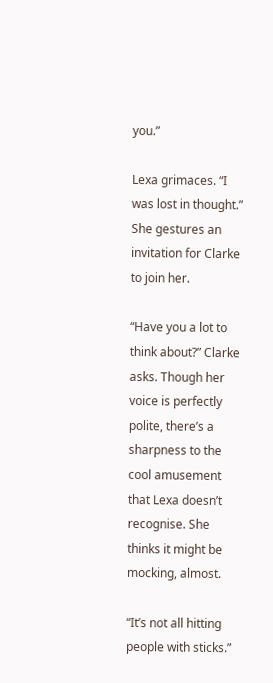you.”

Lexa grimaces. “I was lost in thought.” She gestures an invitation for Clarke to join her.

“Have you a lot to think about?” Clarke asks. Though her voice is perfectly polite, there’s a sharpness to the cool amusement that Lexa doesn’t recognise. She thinks it might be mocking, almost.

“It’s not all hitting people with sticks.”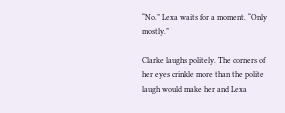“No.” Lexa waits for a moment. “Only mostly.”

Clarke laughs politely. The corners of her eyes crinkle more than the polite laugh would make her and Lexa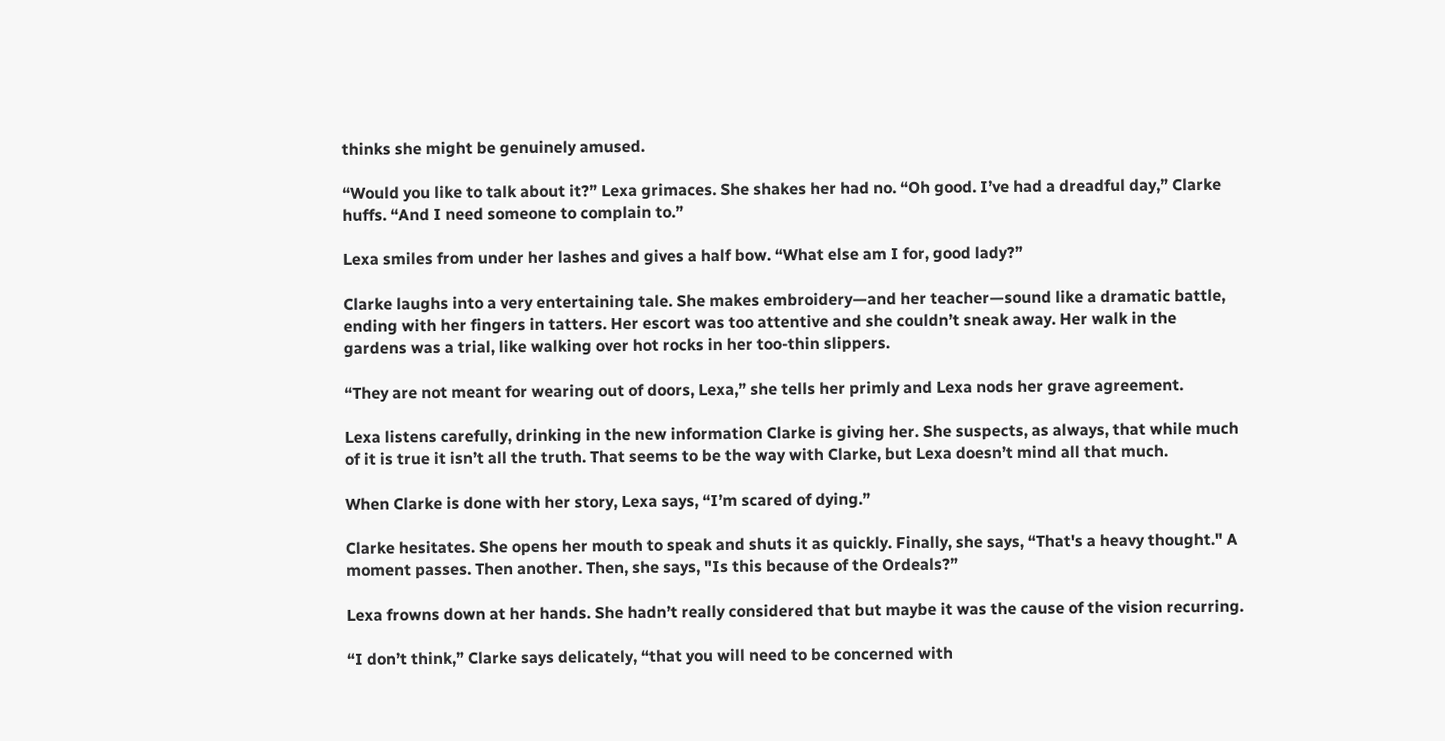thinks she might be genuinely amused.

“Would you like to talk about it?” Lexa grimaces. She shakes her had no. “Oh good. I’ve had a dreadful day,” Clarke huffs. “And I need someone to complain to.”

Lexa smiles from under her lashes and gives a half bow. “What else am I for, good lady?”

Clarke laughs into a very entertaining tale. She makes embroidery—and her teacher—sound like a dramatic battle, ending with her fingers in tatters. Her escort was too attentive and she couldn’t sneak away. Her walk in the gardens was a trial, like walking over hot rocks in her too-thin slippers.

“They are not meant for wearing out of doors, Lexa,” she tells her primly and Lexa nods her grave agreement.

Lexa listens carefully, drinking in the new information Clarke is giving her. She suspects, as always, that while much of it is true it isn’t all the truth. That seems to be the way with Clarke, but Lexa doesn’t mind all that much.

When Clarke is done with her story, Lexa says, “I’m scared of dying.”

Clarke hesitates. She opens her mouth to speak and shuts it as quickly. Finally, she says, “That's a heavy thought." A moment passes. Then another. Then, she says, "Is this because of the Ordeals?”

Lexa frowns down at her hands. She hadn’t really considered that but maybe it was the cause of the vision recurring.

“I don’t think,” Clarke says delicately, “that you will need to be concerned with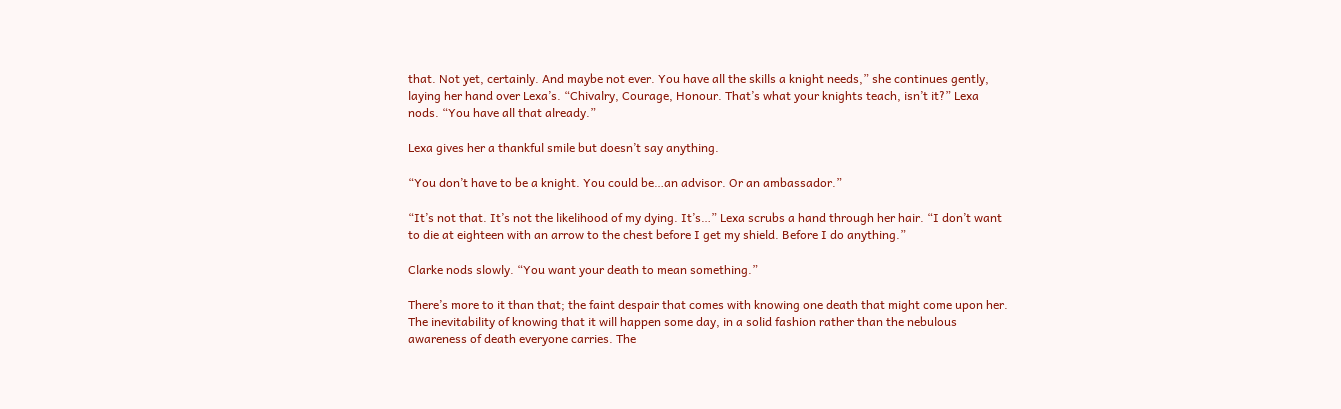that. Not yet, certainly. And maybe not ever. You have all the skills a knight needs,” she continues gently, laying her hand over Lexa’s. “Chivalry, Courage, Honour. That’s what your knights teach, isn’t it?” Lexa nods. “You have all that already.”

Lexa gives her a thankful smile but doesn’t say anything.

“You don’t have to be a knight. You could be…an advisor. Or an ambassador.”

“It’s not that. It’s not the likelihood of my dying. It’s…” Lexa scrubs a hand through her hair. “I don’t want to die at eighteen with an arrow to the chest before I get my shield. Before I do anything.”

Clarke nods slowly. “You want your death to mean something.”

There’s more to it than that; the faint despair that comes with knowing one death that might come upon her. The inevitability of knowing that it will happen some day, in a solid fashion rather than the nebulous awareness of death everyone carries. The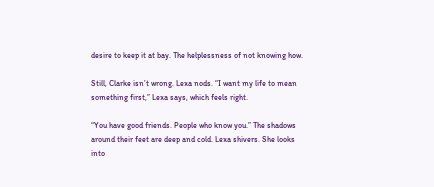desire to keep it at bay. The helplessness of not knowing how.

Still, Clarke isn’t wrong. Lexa nods. “I want my life to mean something first,” Lexa says, which feels right.

“You have good friends. People who know you.” The shadows around their feet are deep and cold. Lexa shivers. She looks into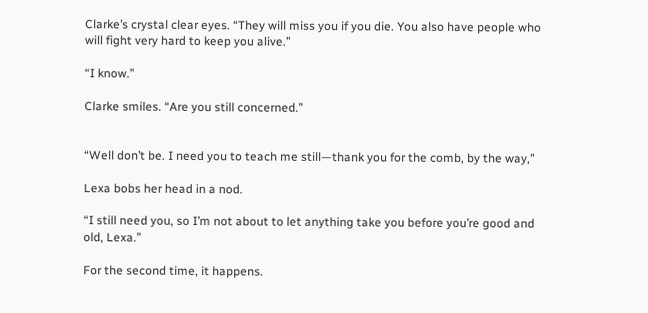Clarke’s crystal clear eyes. “They will miss you if you die. You also have people who will fight very hard to keep you alive.”

“I know.”

Clarke smiles. “Are you still concerned.”


“Well don’t be. I need you to teach me still—thank you for the comb, by the way,”

Lexa bobs her head in a nod.

“I still need you, so I’m not about to let anything take you before you’re good and old, Lexa.”

For the second time, it happens.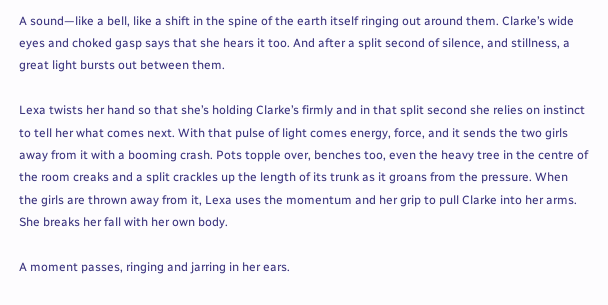A sound—like a bell, like a shift in the spine of the earth itself ringing out around them. Clarke’s wide eyes and choked gasp says that she hears it too. And after a split second of silence, and stillness, a great light bursts out between them.

Lexa twists her hand so that she’s holding Clarke’s firmly and in that split second she relies on instinct to tell her what comes next. With that pulse of light comes energy, force, and it sends the two girls away from it with a booming crash. Pots topple over, benches too, even the heavy tree in the centre of the room creaks and a split crackles up the length of its trunk as it groans from the pressure. When the girls are thrown away from it, Lexa uses the momentum and her grip to pull Clarke into her arms. She breaks her fall with her own body.

A moment passes, ringing and jarring in her ears.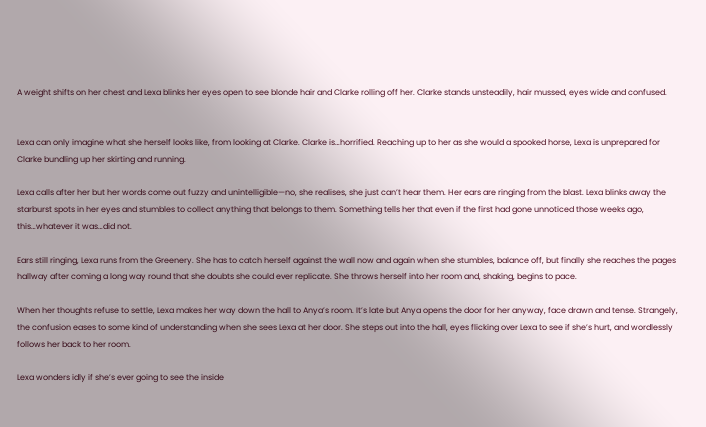A weight shifts on her chest and Lexa blinks her eyes open to see blonde hair and Clarke rolling off her. Clarke stands unsteadily, hair mussed, eyes wide and confused.


Lexa can only imagine what she herself looks like, from looking at Clarke. Clarke is…horrified. Reaching up to her as she would a spooked horse, Lexa is unprepared for Clarke bundling up her skirting and running.

Lexa calls after her but her words come out fuzzy and unintelligible—no, she realises, she just can’t hear them. Her ears are ringing from the blast. Lexa blinks away the starburst spots in her eyes and stumbles to collect anything that belongs to them. Something tells her that even if the first had gone unnoticed those weeks ago, this…whatever it was…did not.

Ears still ringing, Lexa runs from the Greenery. She has to catch herself against the wall now and again when she stumbles, balance off, but finally she reaches the pages hallway after coming a long way round that she doubts she could ever replicate. She throws herself into her room and, shaking, begins to pace.

When her thoughts refuse to settle, Lexa makes her way down the hall to Anya’s room. It’s late but Anya opens the door for her anyway, face drawn and tense. Strangely, the confusion eases to some kind of understanding when she sees Lexa at her door. She steps out into the hall, eyes flicking over Lexa to see if she’s hurt, and wordlessly follows her back to her room.

Lexa wonders idly if she’s ever going to see the inside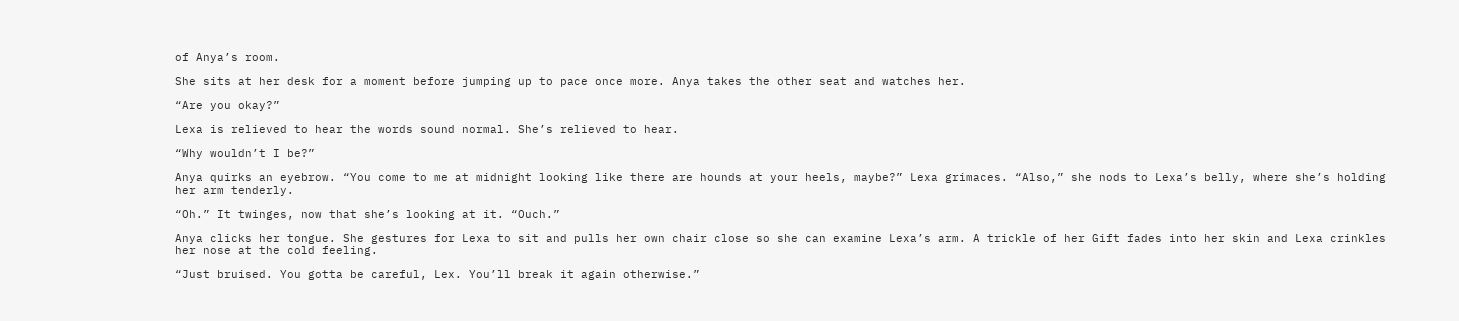of Anya’s room.

She sits at her desk for a moment before jumping up to pace once more. Anya takes the other seat and watches her.

“Are you okay?”

Lexa is relieved to hear the words sound normal. She’s relieved to hear.

“Why wouldn’t I be?”

Anya quirks an eyebrow. “You come to me at midnight looking like there are hounds at your heels, maybe?” Lexa grimaces. “Also,” she nods to Lexa’s belly, where she’s holding her arm tenderly.

“Oh.” It twinges, now that she’s looking at it. “Ouch.”

Anya clicks her tongue. She gestures for Lexa to sit and pulls her own chair close so she can examine Lexa’s arm. A trickle of her Gift fades into her skin and Lexa crinkles her nose at the cold feeling.

“Just bruised. You gotta be careful, Lex. You’ll break it again otherwise.”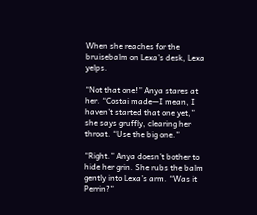When she reaches for the bruisebalm on Lexa’s desk, Lexa yelps.

“Not that one!” Anya stares at her. “Costai made—I mean, I haven’t started that one yet,” she says gruffly, clearing her throat. “Use the big one.”

“Right.” Anya doesn’t bother to hide her grin. She rubs the balm gently into Lexa’s arm. “Was it Perrin?”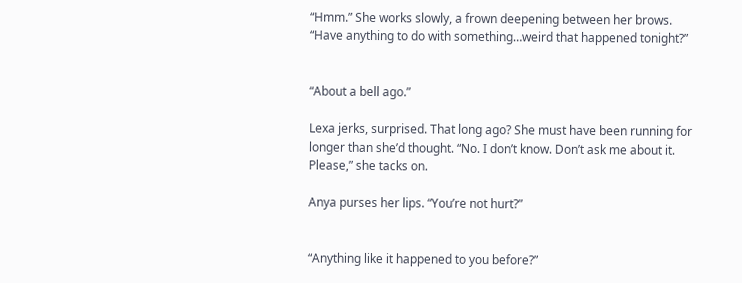“Hmm.” She works slowly, a frown deepening between her brows. “Have anything to do with something…weird that happened tonight?”


“About a bell ago.”

Lexa jerks, surprised. That long ago? She must have been running for longer than she’d thought. “No. I don’t know. Don’t ask me about it. Please,” she tacks on.

Anya purses her lips. “You’re not hurt?”


“Anything like it happened to you before?”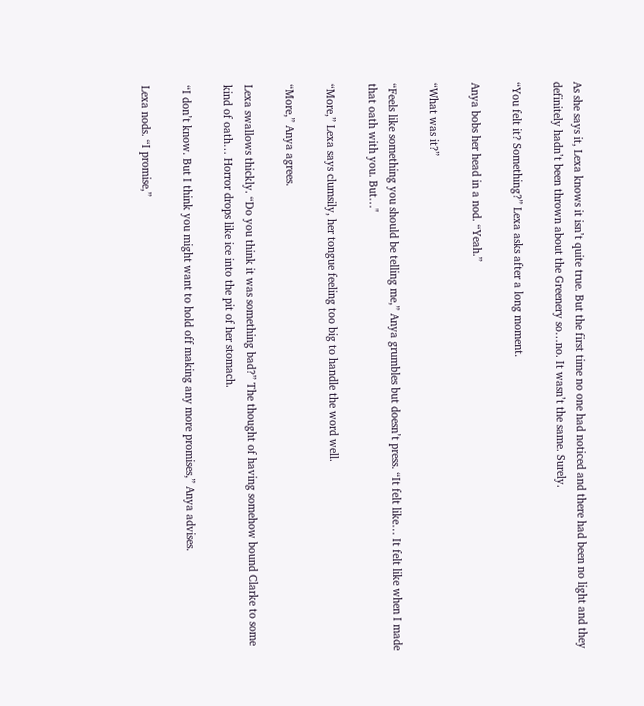As she says it, Lexa knows it isn’t quite true. But the first time no one had noticed and there had been no light and they definitely hadn’t been thrown about the Greenery so…no. It wasn’t the same. Surely.

“You felt it? Something?” Lexa asks after a long moment.

Anya bobs her head in a nod. “Yeah.”

“What was it?”

“Feels like something you should be telling me,” Anya grumbles but doesn’t press. “It felt like… It felt like when I made that oath with you. But…"

“More,” Lexa says clumsily, her tongue feeling too big to handle the word well.

“More,” Anya agrees.

Lexa swallows thickly. “Do you think it was something bad?” The thought of having somehow bound Clarke to some kind of oath… Horror drops like ice into the pit of her stomach.

“I don’t know. But I think you might want to hold off making any more promises,” Anya advises.

Lexa nods. “I promise,”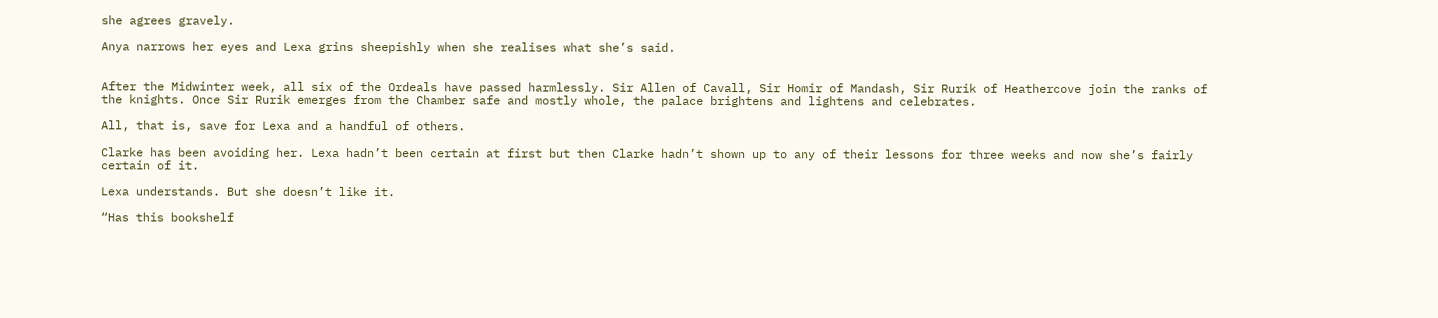she agrees gravely.

Anya narrows her eyes and Lexa grins sheepishly when she realises what she’s said.


After the Midwinter week, all six of the Ordeals have passed harmlessly. Sir Allen of Cavall, Sir Homir of Mandash, Sir Rurik of Heathercove join the ranks of the knights. Once Sir Rurik emerges from the Chamber safe and mostly whole, the palace brightens and lightens and celebrates.

All, that is, save for Lexa and a handful of others.

Clarke has been avoiding her. Lexa hadn’t been certain at first but then Clarke hadn’t shown up to any of their lessons for three weeks and now she’s fairly certain of it.

Lexa understands. But she doesn’t like it.

“Has this bookshelf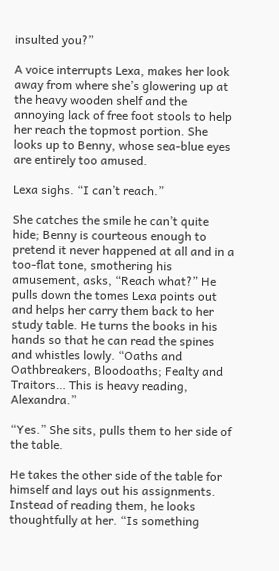insulted you?”

A voice interrupts Lexa, makes her look away from where she’s glowering up at the heavy wooden shelf and the annoying lack of free foot stools to help her reach the topmost portion. She looks up to Benny, whose sea-blue eyes are entirely too amused.

Lexa sighs. “I can’t reach.”

She catches the smile he can’t quite hide; Benny is courteous enough to pretend it never happened at all and in a too-flat tone, smothering his amusement, asks, “Reach what?” He pulls down the tomes Lexa points out and helps her carry them back to her study table. He turns the books in his hands so that he can read the spines and whistles lowly. “Oaths and Oathbreakers, Bloodoaths; Fealty and Traitors… This is heavy reading, Alexandra.”

“Yes.” She sits, pulls them to her side of the table.

He takes the other side of the table for himself and lays out his assignments. Instead of reading them, he looks thoughtfully at her. “Is something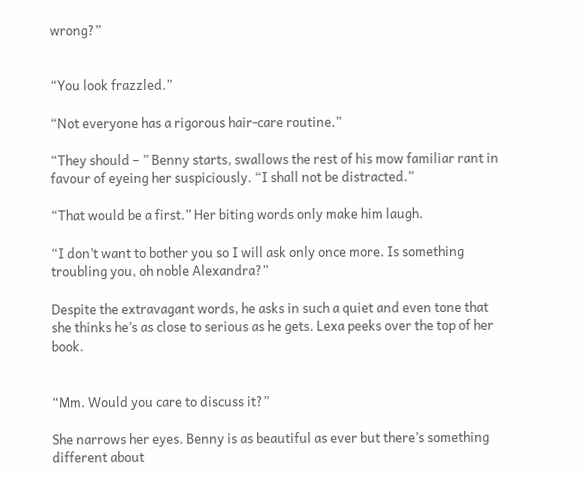wrong?”


“You look frazzled.”

“Not everyone has a rigorous hair-care routine.”

“They should – ” Benny starts, swallows the rest of his mow familiar rant in favour of eyeing her suspiciously. “I shall not be distracted.”

“That would be a first.” Her biting words only make him laugh.

“I don’t want to bother you so I will ask only once more. Is something troubling you, oh noble Alexandra?”

Despite the extravagant words, he asks in such a quiet and even tone that she thinks he’s as close to serious as he gets. Lexa peeks over the top of her book.


“Mm. Would you care to discuss it?”

She narrows her eyes. Benny is as beautiful as ever but there’s something different about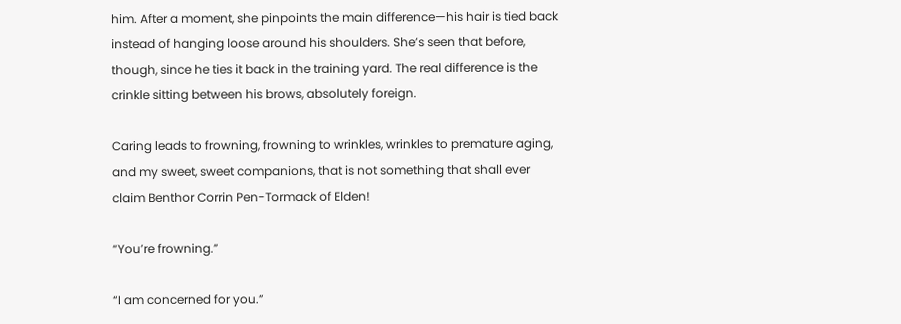him. After a moment, she pinpoints the main difference—his hair is tied back instead of hanging loose around his shoulders. She’s seen that before, though, since he ties it back in the training yard. The real difference is the crinkle sitting between his brows, absolutely foreign.

Caring leads to frowning, frowning to wrinkles, wrinkles to premature aging, and my sweet, sweet companions, that is not something that shall ever claim Benthor Corrin Pen-Tormack of Elden!

“You’re frowning.”

“I am concerned for you.”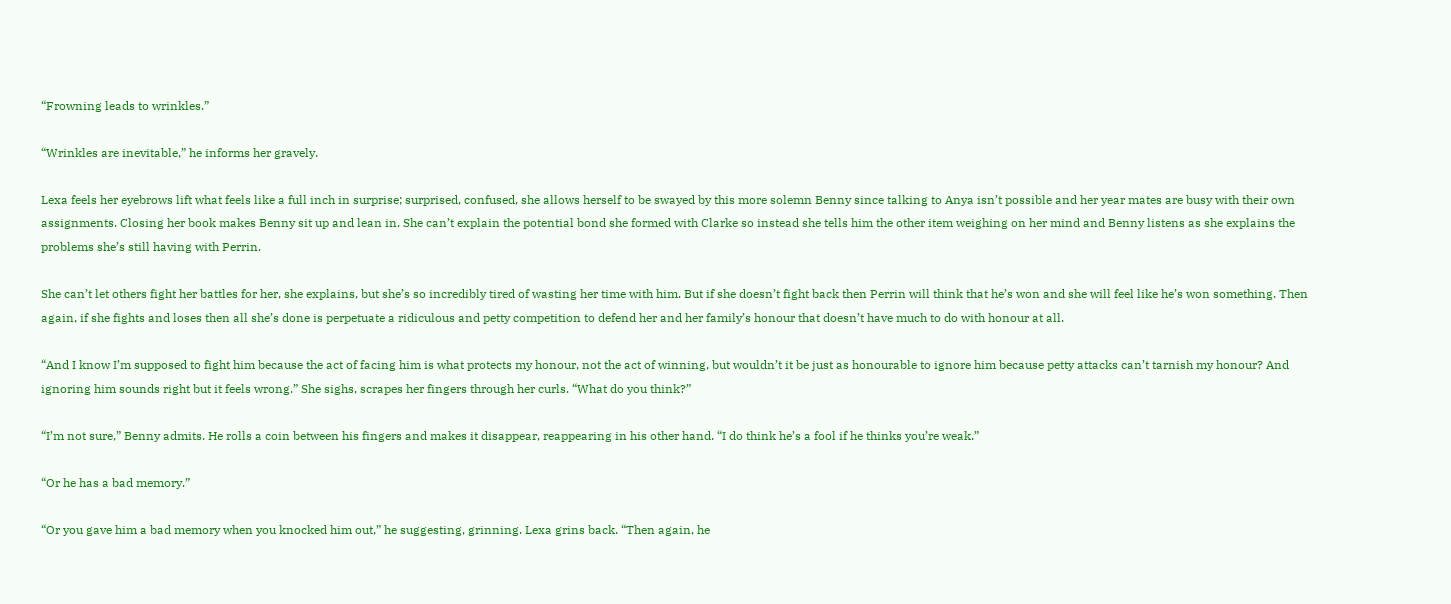“Frowning leads to wrinkles.”

“Wrinkles are inevitable,” he informs her gravely.

Lexa feels her eyebrows lift what feels like a full inch in surprise; surprised, confused, she allows herself to be swayed by this more solemn Benny since talking to Anya isn’t possible and her year mates are busy with their own assignments. Closing her book makes Benny sit up and lean in. She can’t explain the potential bond she formed with Clarke so instead she tells him the other item weighing on her mind and Benny listens as she explains the problems she’s still having with Perrin.

She can’t let others fight her battles for her, she explains, but she’s so incredibly tired of wasting her time with him. But if she doesn’t fight back then Perrin will think that he’s won and she will feel like he’s won something. Then again, if she fights and loses then all she’s done is perpetuate a ridiculous and petty competition to defend her and her family’s honour that doesn’t have much to do with honour at all.

“And I know I’m supposed to fight him because the act of facing him is what protects my honour, not the act of winning, but wouldn’t it be just as honourable to ignore him because petty attacks can’t tarnish my honour? And ignoring him sounds right but it feels wrong.” She sighs, scrapes her fingers through her curls. “What do you think?”

“I’m not sure,” Benny admits. He rolls a coin between his fingers and makes it disappear, reappearing in his other hand. “I do think he’s a fool if he thinks you’re weak.”

“Or he has a bad memory.”

“Or you gave him a bad memory when you knocked him out,” he suggesting, grinning. Lexa grins back. “Then again, he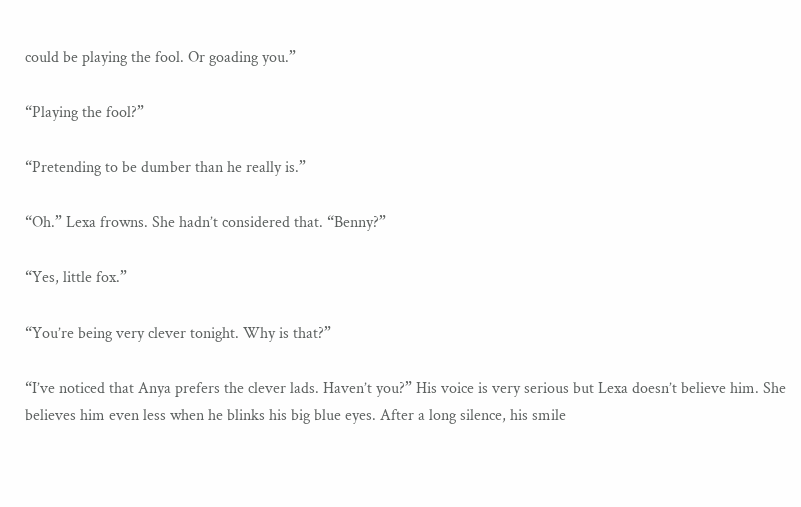could be playing the fool. Or goading you.”

“Playing the fool?”

“Pretending to be dumber than he really is.”

“Oh.” Lexa frowns. She hadn’t considered that. “Benny?”

“Yes, little fox.”

“You’re being very clever tonight. Why is that?”

“I’ve noticed that Anya prefers the clever lads. Haven’t you?” His voice is very serious but Lexa doesn’t believe him. She believes him even less when he blinks his big blue eyes. After a long silence, his smile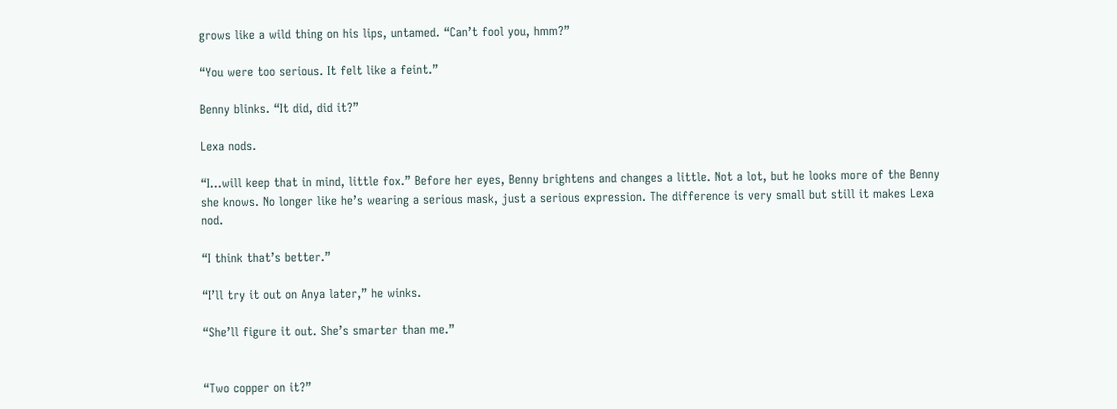grows like a wild thing on his lips, untamed. “Can’t fool you, hmm?”

“You were too serious. It felt like a feint.”

Benny blinks. “It did, did it?”

Lexa nods.

“I…will keep that in mind, little fox.” Before her eyes, Benny brightens and changes a little. Not a lot, but he looks more of the Benny she knows. No longer like he’s wearing a serious mask, just a serious expression. The difference is very small but still it makes Lexa nod.

“I think that’s better.”

“I’ll try it out on Anya later,” he winks.

“She’ll figure it out. She’s smarter than me.”


“Two copper on it?”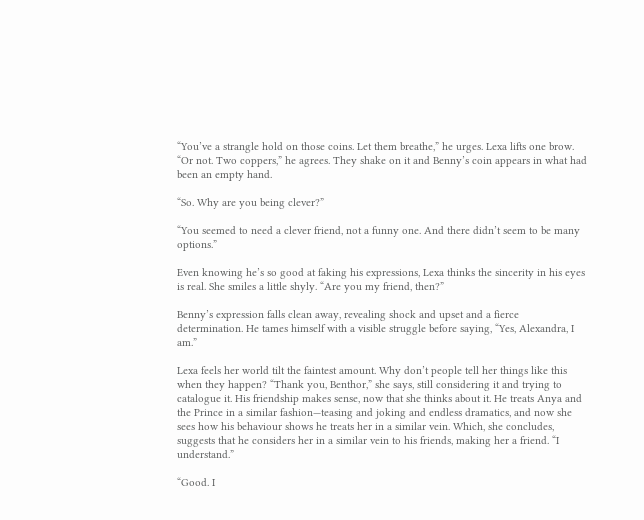“You’ve a strangle hold on those coins. Let them breathe,” he urges. Lexa lifts one brow. “Or not. Two coppers,” he agrees. They shake on it and Benny’s coin appears in what had been an empty hand.

“So. Why are you being clever?”

“You seemed to need a clever friend, not a funny one. And there didn’t seem to be many options.”

Even knowing he’s so good at faking his expressions, Lexa thinks the sincerity in his eyes is real. She smiles a little shyly. “Are you my friend, then?”

Benny’s expression falls clean away, revealing shock and upset and a fierce determination. He tames himself with a visible struggle before saying, “Yes, Alexandra, I am.”

Lexa feels her world tilt the faintest amount. Why don’t people tell her things like this when they happen? “Thank you, Benthor,” she says, still considering it and trying to catalogue it. His friendship makes sense, now that she thinks about it. He treats Anya and the Prince in a similar fashion—teasing and joking and endless dramatics, and now she sees how his behaviour shows he treats her in a similar vein. Which, she concludes, suggests that he considers her in a similar vein to his friends, making her a friend. “I understand.”

“Good. I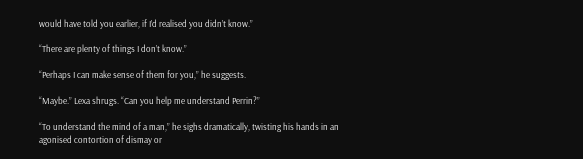would have told you earlier, if I’d realised you didn’t know.”

“There are plenty of things I don’t know.”

“Perhaps I can make sense of them for you,” he suggests.

“Maybe.” Lexa shrugs. “Can you help me understand Perrin?”

“To understand the mind of a man,” he sighs dramatically, twisting his hands in an agonised contortion of dismay or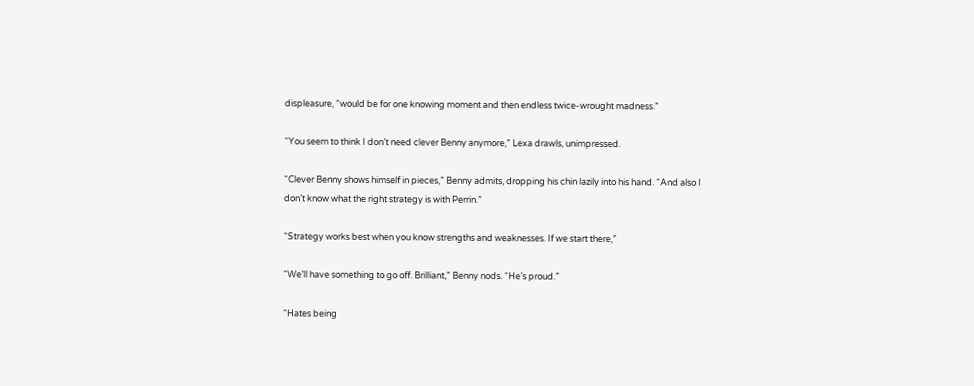displeasure, “would be for one knowing moment and then endless twice-wrought madness.”

“You seem to think I don’t need clever Benny anymore,” Lexa drawls, unimpressed.

“Clever Benny shows himself in pieces,” Benny admits, dropping his chin lazily into his hand. “And also I don’t know what the right strategy is with Perrin.”

“Strategy works best when you know strengths and weaknesses. If we start there,”

“We’ll have something to go off. Brilliant,” Benny nods. “He’s proud.”

“Hates being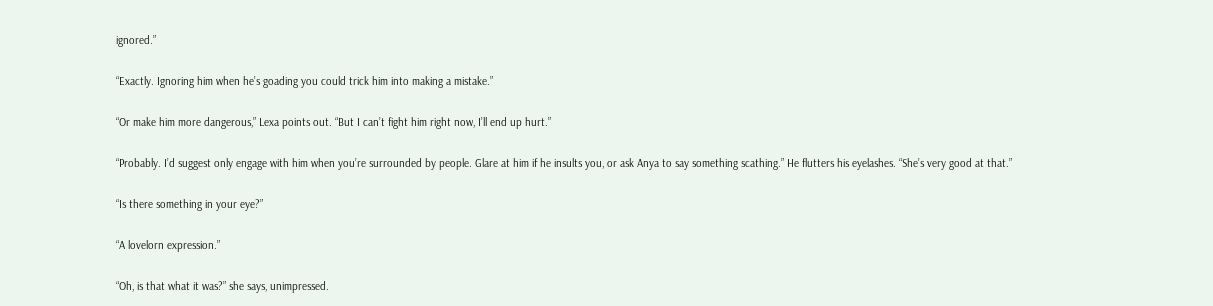ignored.”

“Exactly. Ignoring him when he’s goading you could trick him into making a mistake.”

“Or make him more dangerous,” Lexa points out. “But I can’t fight him right now, I’ll end up hurt.”

“Probably. I’d suggest only engage with him when you’re surrounded by people. Glare at him if he insults you, or ask Anya to say something scathing.” He flutters his eyelashes. “She’s very good at that.”

“Is there something in your eye?”

“A lovelorn expression.”

“Oh, is that what it was?” she says, unimpressed.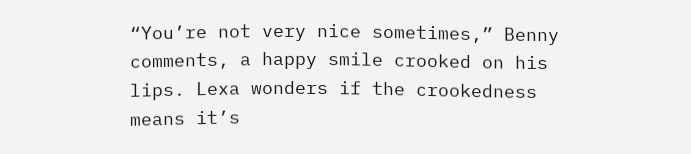“You’re not very nice sometimes,” Benny comments, a happy smile crooked on his lips. Lexa wonders if the crookedness means it’s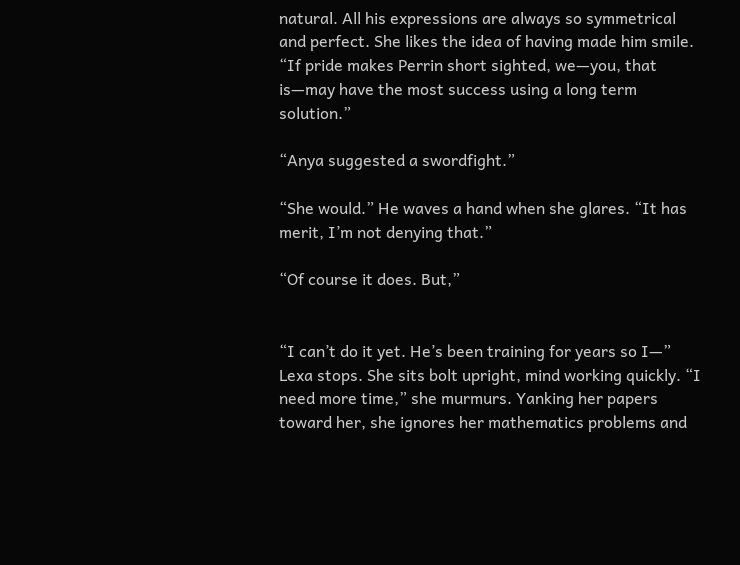natural. All his expressions are always so symmetrical and perfect. She likes the idea of having made him smile. “If pride makes Perrin short sighted, we—you, that is—may have the most success using a long term solution.”

“Anya suggested a swordfight.”

“She would.” He waves a hand when she glares. “It has merit, I’m not denying that.”

“Of course it does. But,”


“I can’t do it yet. He’s been training for years so I—” Lexa stops. She sits bolt upright, mind working quickly. “I need more time,” she murmurs. Yanking her papers toward her, she ignores her mathematics problems and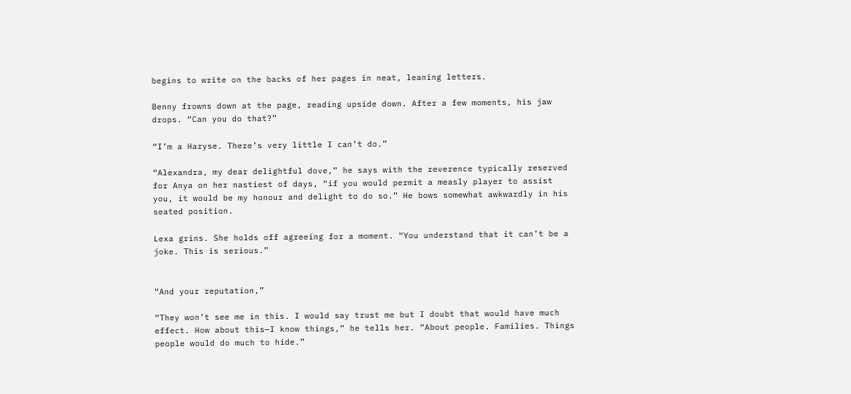begins to write on the backs of her pages in neat, leaning letters.

Benny frowns down at the page, reading upside down. After a few moments, his jaw drops. “Can you do that?”

“I’m a Haryse. There’s very little I can’t do.”

“Alexandra, my dear delightful dove,” he says with the reverence typically reserved for Anya on her nastiest of days, “if you would permit a measly player to assist you, it would be my honour and delight to do so.” He bows somewhat awkwardly in his seated position.

Lexa grins. She holds off agreeing for a moment. “You understand that it can’t be a joke. This is serious.”


“And your reputation,”

“They won’t see me in this. I would say trust me but I doubt that would have much effect. How about this—I know things,” he tells her. “About people. Families. Things people would do much to hide.”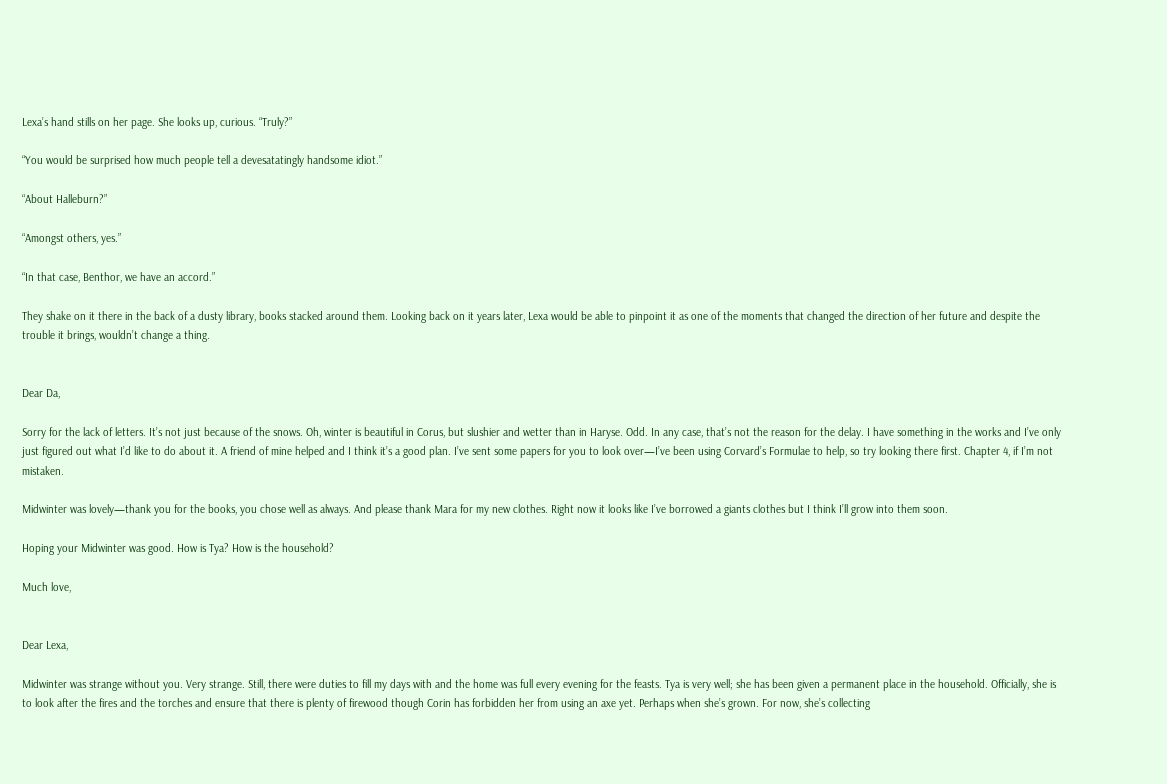Lexa’s hand stills on her page. She looks up, curious. “Truly?”

“You would be surprised how much people tell a devesatatingly handsome idiot.”

“About Halleburn?”

“Amongst others, yes.”

“In that case, Benthor, we have an accord.”

They shake on it there in the back of a dusty library, books stacked around them. Looking back on it years later, Lexa would be able to pinpoint it as one of the moments that changed the direction of her future and despite the trouble it brings, wouldn’t change a thing.


Dear Da,

Sorry for the lack of letters. It’s not just because of the snows. Oh, winter is beautiful in Corus, but slushier and wetter than in Haryse. Odd. In any case, that’s not the reason for the delay. I have something in the works and I’ve only just figured out what I’d like to do about it. A friend of mine helped and I think it’s a good plan. I’ve sent some papers for you to look over—I’ve been using Corvard’s Formulae to help, so try looking there first. Chapter 4, if I’m not mistaken.

Midwinter was lovely—thank you for the books, you chose well as always. And please thank Mara for my new clothes. Right now it looks like I’ve borrowed a giants clothes but I think I’ll grow into them soon.

Hoping your Midwinter was good. How is Tya? How is the household?

Much love,


Dear Lexa,

Midwinter was strange without you. Very strange. Still, there were duties to fill my days with and the home was full every evening for the feasts. Tya is very well; she has been given a permanent place in the household. Officially, she is to look after the fires and the torches and ensure that there is plenty of firewood though Corin has forbidden her from using an axe yet. Perhaps when she’s grown. For now, she’s collecting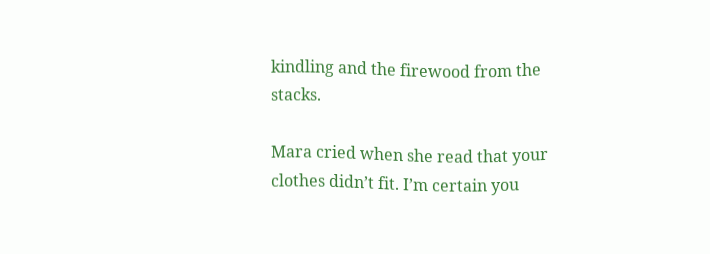kindling and the firewood from the stacks.

Mara cried when she read that your clothes didn’t fit. I’m certain you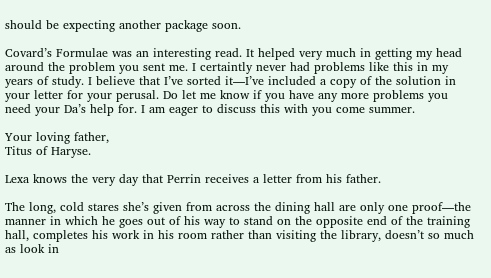should be expecting another package soon.

Covard’s Formulae was an interesting read. It helped very much in getting my head around the problem you sent me. I certaintly never had problems like this in my years of study. I believe that I’ve sorted it—I’ve included a copy of the solution in your letter for your perusal. Do let me know if you have any more problems you need your Da’s help for. I am eager to discuss this with you come summer.

Your loving father,
Titus of Haryse.

Lexa knows the very day that Perrin receives a letter from his father.

The long, cold stares she’s given from across the dining hall are only one proof—the manner in which he goes out of his way to stand on the opposite end of the training hall, completes his work in his room rather than visiting the library, doesn’t so much as look in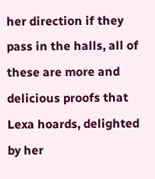her direction if they pass in the halls, all of these are more and delicious proofs that Lexa hoards, delighted by her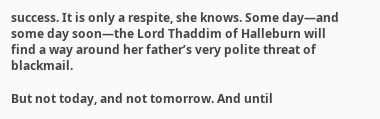success. It is only a respite, she knows. Some day—and some day soon—the Lord Thaddim of Halleburn will find a way around her father’s very polite threat of blackmail.

But not today, and not tomorrow. And until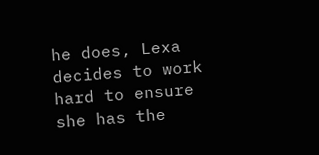he does, Lexa decides to work hard to ensure she has the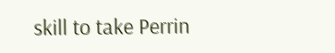skill to take Perrin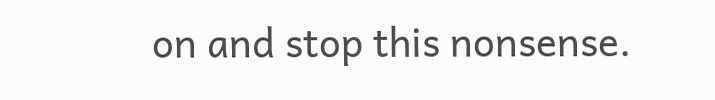on and stop this nonsense.